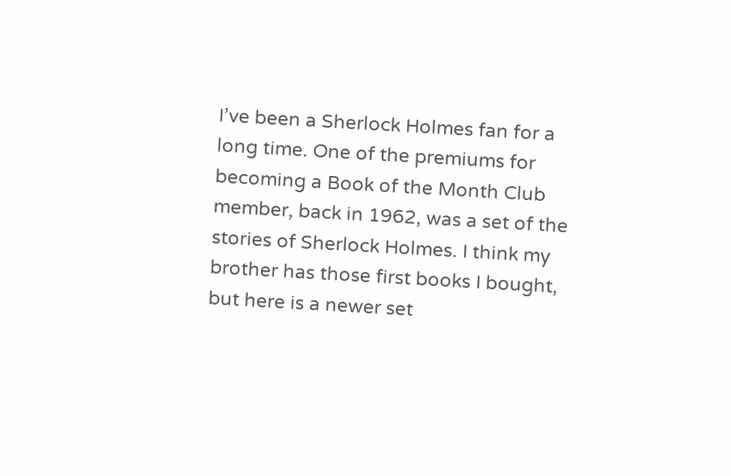I’ve been a Sherlock Holmes fan for a long time. One of the premiums for becoming a Book of the Month Club member, back in 1962, was a set of the stories of Sherlock Holmes. I think my brother has those first books I bought, but here is a newer set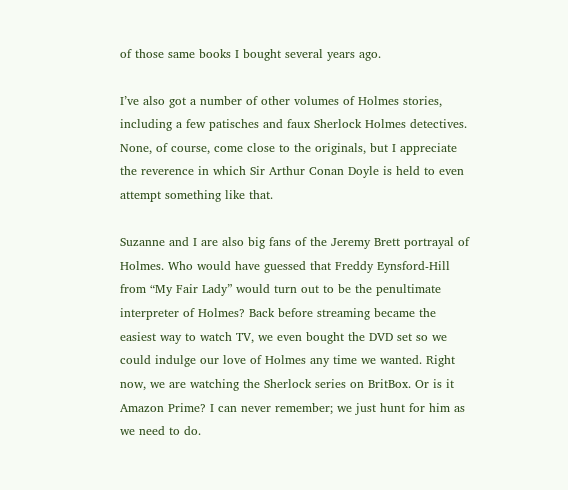of those same books I bought several years ago.

I’ve also got a number of other volumes of Holmes stories, including a few patisches and faux Sherlock Holmes detectives. None, of course, come close to the originals, but I appreciate the reverence in which Sir Arthur Conan Doyle is held to even attempt something like that.

Suzanne and I are also big fans of the Jeremy Brett portrayal of Holmes. Who would have guessed that Freddy Eynsford-Hill from “My Fair Lady” would turn out to be the penultimate interpreter of Holmes? Back before streaming became the easiest way to watch TV, we even bought the DVD set so we could indulge our love of Holmes any time we wanted. Right now, we are watching the Sherlock series on BritBox. Or is it Amazon Prime? I can never remember; we just hunt for him as we need to do.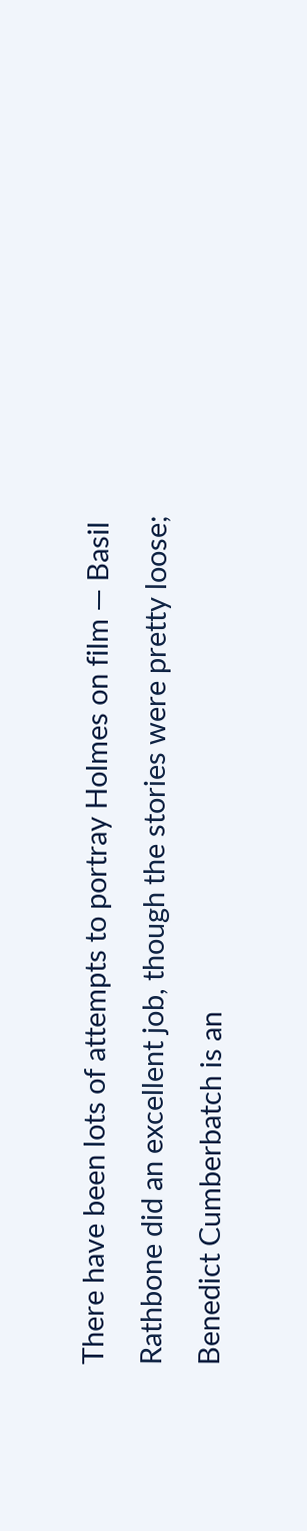There have been lots of attempts to portray Holmes on film — Basil Rathbone did an excellent job, though the stories were pretty loose; Benedict Cumberbatch is an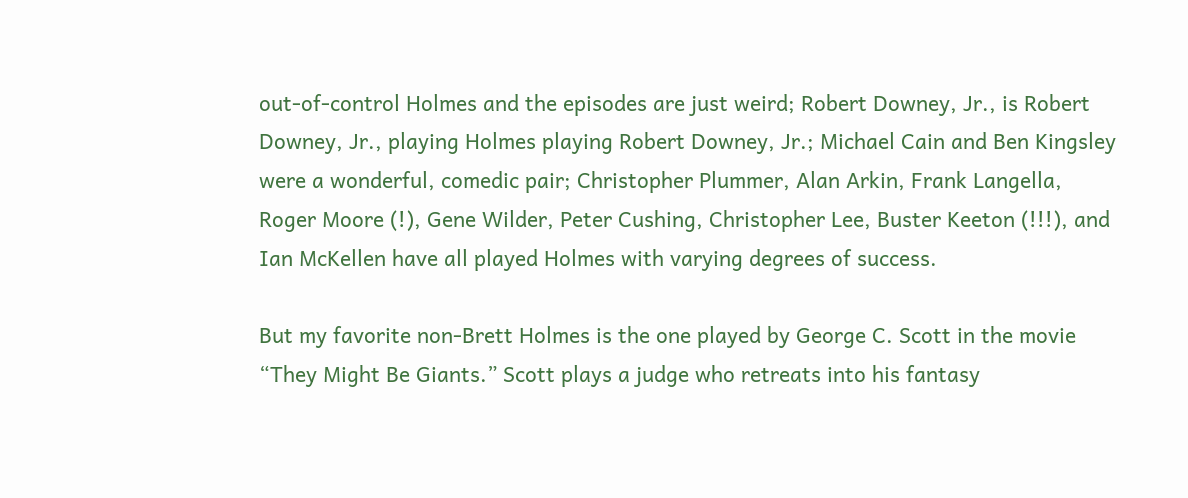out-of-control Holmes and the episodes are just weird; Robert Downey, Jr., is Robert Downey, Jr., playing Holmes playing Robert Downey, Jr.; Michael Cain and Ben Kingsley were a wonderful, comedic pair; Christopher Plummer, Alan Arkin, Frank Langella, Roger Moore (!), Gene Wilder, Peter Cushing, Christopher Lee, Buster Keeton (!!!), and Ian McKellen have all played Holmes with varying degrees of success.

But my favorite non-Brett Holmes is the one played by George C. Scott in the movie “They Might Be Giants.” Scott plays a judge who retreats into his fantasy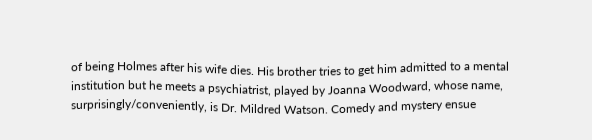of being Holmes after his wife dies. His brother tries to get him admitted to a mental institution but he meets a psychiatrist, played by Joanna Woodward, whose name, surprisingly/conveniently, is Dr. Mildred Watson. Comedy and mystery ensue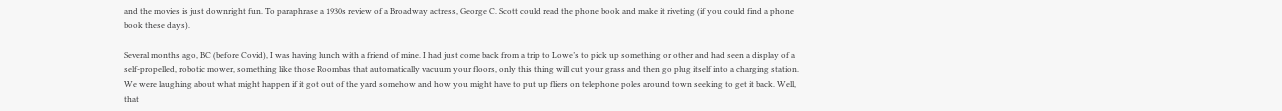and the movies is just downright fun. To paraphrase a 1930s review of a Broadway actress, George C. Scott could read the phone book and make it riveting (if you could find a phone book these days).

Several months ago, BC (before Covid), I was having lunch with a friend of mine. I had just come back from a trip to Lowe’s to pick up something or other and had seen a display of a self-propelled, robotic mower, something like those Roombas that automatically vacuum your floors, only this thing will cut your grass and then go plug itself into a charging station. We were laughing about what might happen if it got out of the yard somehow and how you might have to put up fliers on telephone poles around town seeking to get it back. Well, that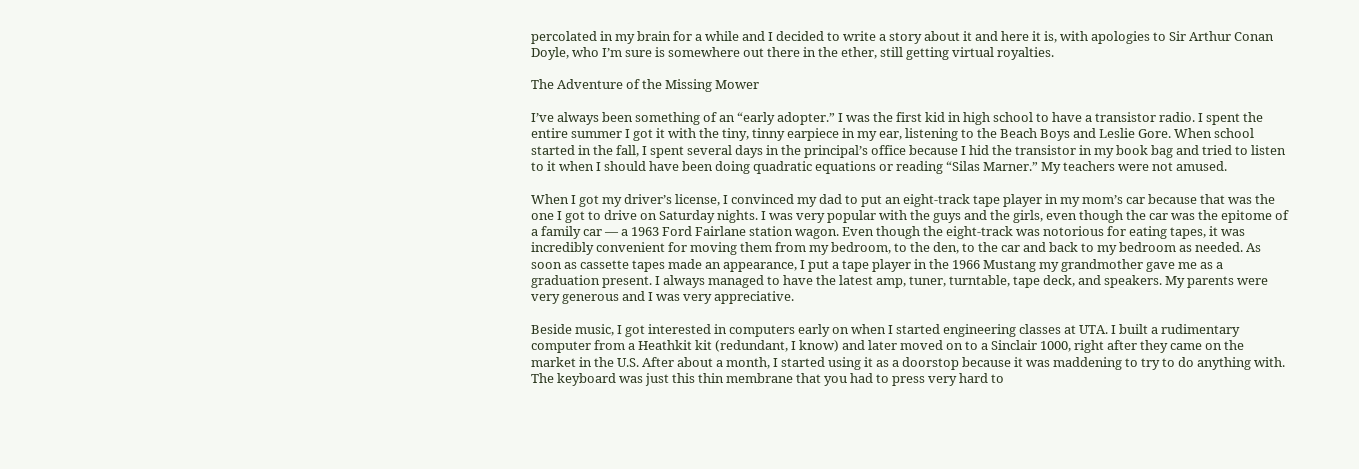percolated in my brain for a while and I decided to write a story about it and here it is, with apologies to Sir Arthur Conan Doyle, who I’m sure is somewhere out there in the ether, still getting virtual royalties.

The Adventure of the Missing Mower

I’ve always been something of an “early adopter.” I was the first kid in high school to have a transistor radio. I spent the entire summer I got it with the tiny, tinny earpiece in my ear, listening to the Beach Boys and Leslie Gore. When school started in the fall, I spent several days in the principal’s office because I hid the transistor in my book bag and tried to listen to it when I should have been doing quadratic equations or reading “Silas Marner.” My teachers were not amused.

When I got my driver’s license, I convinced my dad to put an eight-track tape player in my mom’s car because that was the one I got to drive on Saturday nights. I was very popular with the guys and the girls, even though the car was the epitome of a family car — a 1963 Ford Fairlane station wagon. Even though the eight-track was notorious for eating tapes, it was incredibly convenient for moving them from my bedroom, to the den, to the car and back to my bedroom as needed. As soon as cassette tapes made an appearance, I put a tape player in the 1966 Mustang my grandmother gave me as a graduation present. I always managed to have the latest amp, tuner, turntable, tape deck, and speakers. My parents were very generous and I was very appreciative.

Beside music, I got interested in computers early on when I started engineering classes at UTA. I built a rudimentary computer from a Heathkit kit (redundant, I know) and later moved on to a Sinclair 1000, right after they came on the market in the U.S. After about a month, I started using it as a doorstop because it was maddening to try to do anything with. The keyboard was just this thin membrane that you had to press very hard to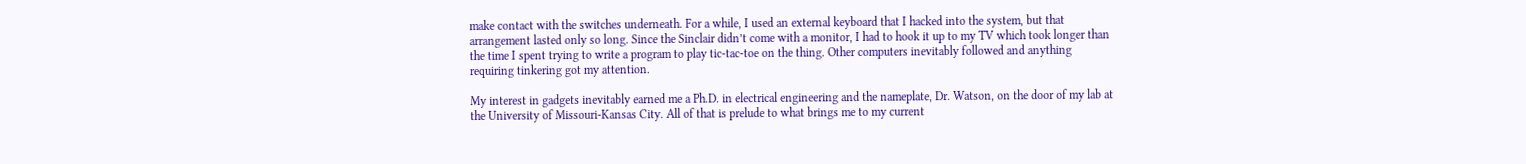make contact with the switches underneath. For a while, I used an external keyboard that I hacked into the system, but that arrangement lasted only so long. Since the Sinclair didn’t come with a monitor, I had to hook it up to my TV which took longer than the time I spent trying to write a program to play tic-tac-toe on the thing. Other computers inevitably followed and anything requiring tinkering got my attention.

My interest in gadgets inevitably earned me a Ph.D. in electrical engineering and the nameplate, Dr. Watson, on the door of my lab at the University of Missouri-Kansas City. All of that is prelude to what brings me to my current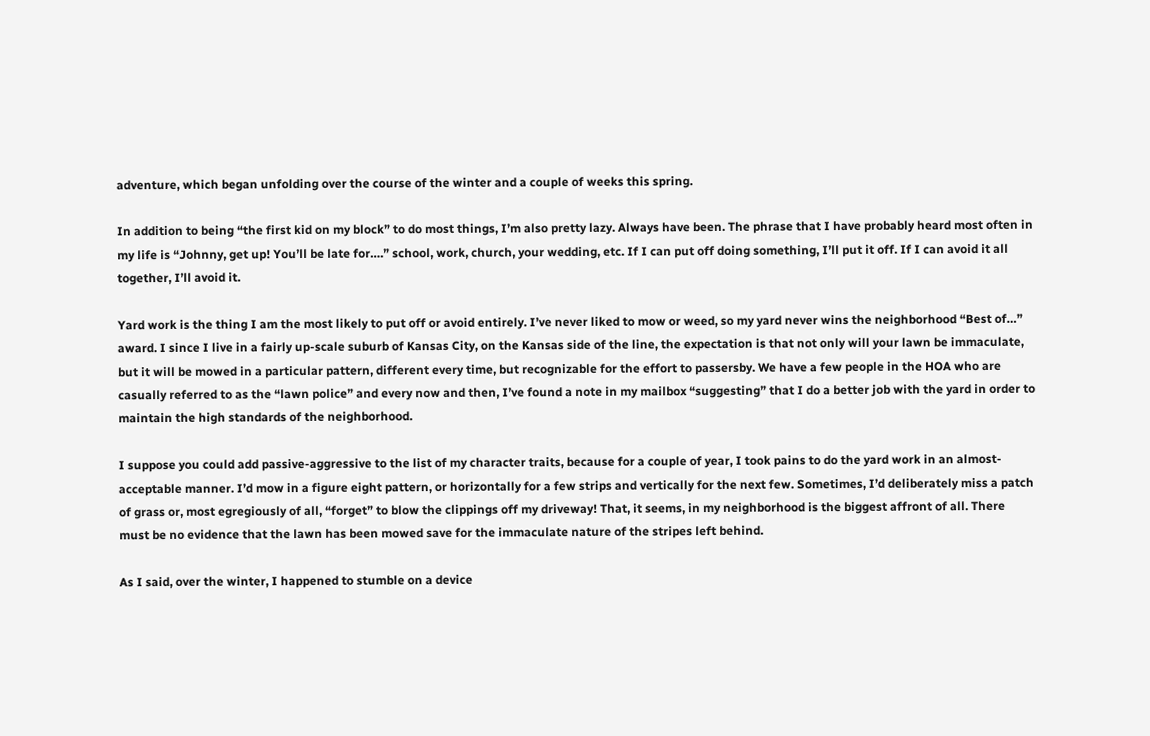adventure, which began unfolding over the course of the winter and a couple of weeks this spring.

In addition to being “the first kid on my block” to do most things, I’m also pretty lazy. Always have been. The phrase that I have probably heard most often in my life is “Johnny, get up! You’ll be late for….” school, work, church, your wedding, etc. If I can put off doing something, I’ll put it off. If I can avoid it all together, I’ll avoid it.

Yard work is the thing I am the most likely to put off or avoid entirely. I’ve never liked to mow or weed, so my yard never wins the neighborhood “Best of…” award. I since I live in a fairly up-scale suburb of Kansas City, on the Kansas side of the line, the expectation is that not only will your lawn be immaculate, but it will be mowed in a particular pattern, different every time, but recognizable for the effort to passersby. We have a few people in the HOA who are casually referred to as the “lawn police” and every now and then, I’ve found a note in my mailbox “suggesting” that I do a better job with the yard in order to maintain the high standards of the neighborhood.

I suppose you could add passive-aggressive to the list of my character traits, because for a couple of year, I took pains to do the yard work in an almost-acceptable manner. I’d mow in a figure eight pattern, or horizontally for a few strips and vertically for the next few. Sometimes, I’d deliberately miss a patch of grass or, most egregiously of all, “forget” to blow the clippings off my driveway! That, it seems, in my neighborhood is the biggest affront of all. There must be no evidence that the lawn has been mowed save for the immaculate nature of the stripes left behind.

As I said, over the winter, I happened to stumble on a device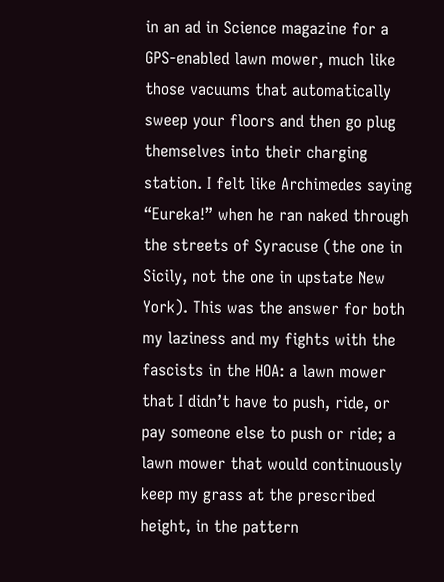in an ad in Science magazine for a GPS-enabled lawn mower, much like those vacuums that automatically sweep your floors and then go plug themselves into their charging station. I felt like Archimedes saying “Eureka!” when he ran naked through the streets of Syracuse (the one in Sicily, not the one in upstate New York). This was the answer for both my laziness and my fights with the fascists in the HOA: a lawn mower that I didn’t have to push, ride, or pay someone else to push or ride; a lawn mower that would continuously keep my grass at the prescribed height, in the pattern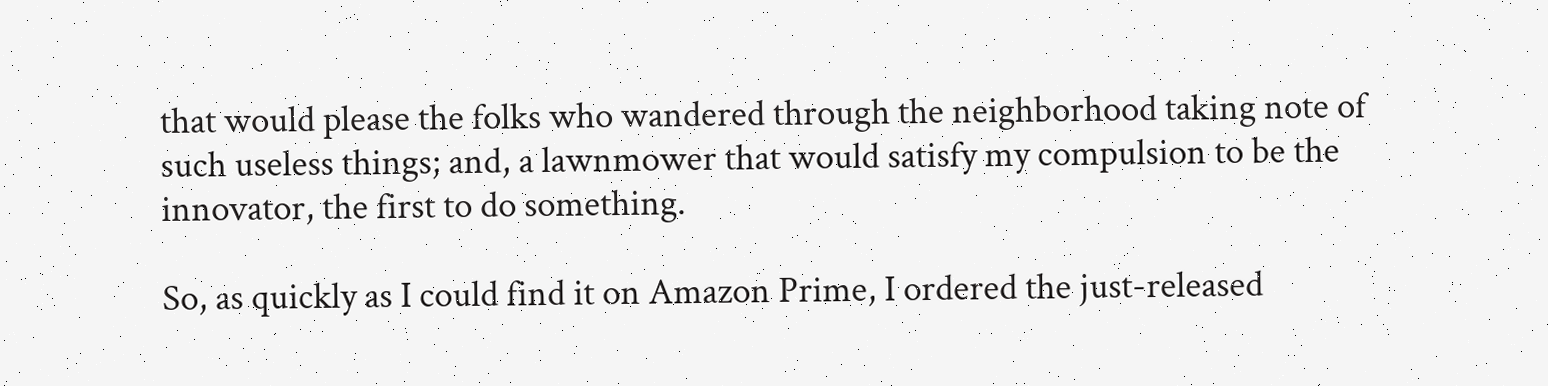that would please the folks who wandered through the neighborhood taking note of such useless things; and, a lawnmower that would satisfy my compulsion to be the innovator, the first to do something.

So, as quickly as I could find it on Amazon Prime, I ordered the just-released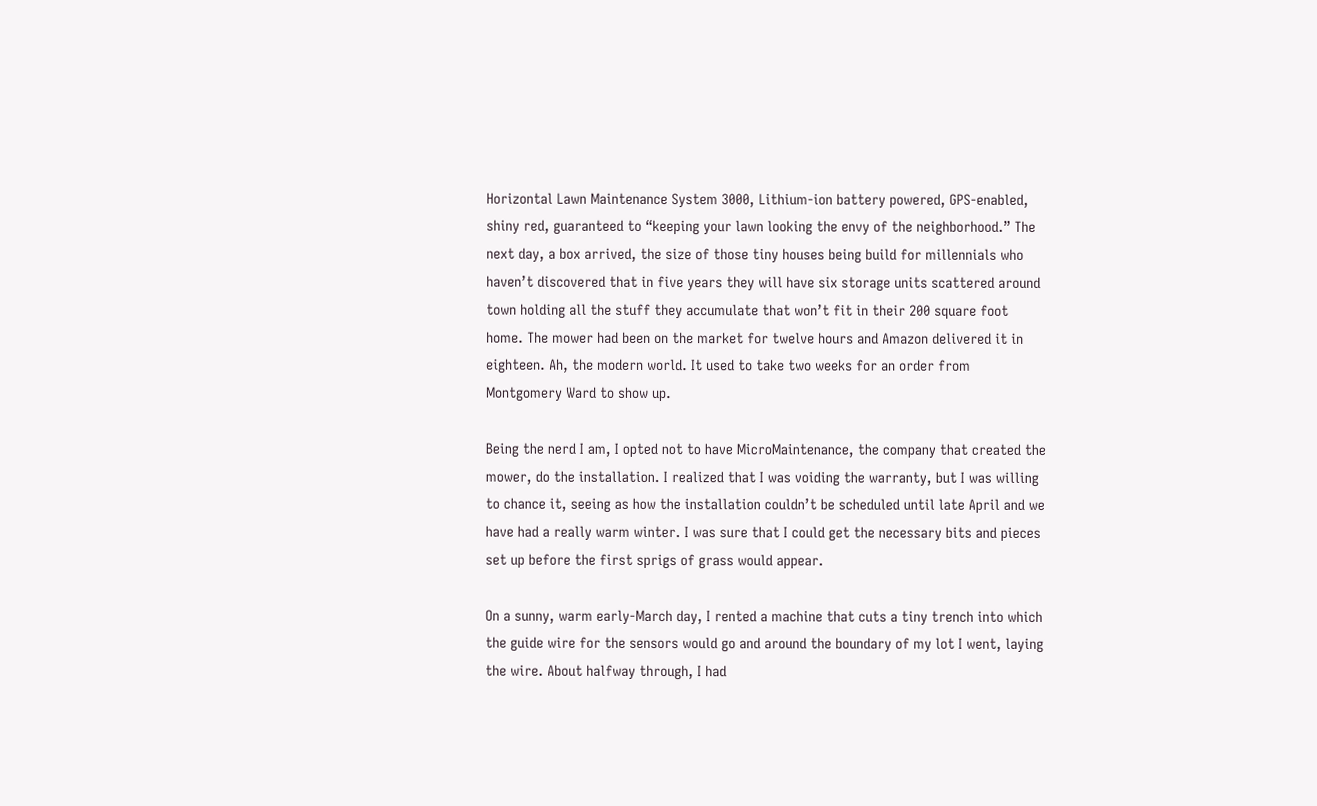Horizontal Lawn Maintenance System 3000, Lithium-ion battery powered, GPS-enabled, shiny red, guaranteed to “keeping your lawn looking the envy of the neighborhood.” The next day, a box arrived, the size of those tiny houses being build for millennials who haven’t discovered that in five years they will have six storage units scattered around town holding all the stuff they accumulate that won’t fit in their 200 square foot home. The mower had been on the market for twelve hours and Amazon delivered it in eighteen. Ah, the modern world. It used to take two weeks for an order from Montgomery Ward to show up.

Being the nerd I am, I opted not to have MicroMaintenance, the company that created the mower, do the installation. I realized that I was voiding the warranty, but I was willing to chance it, seeing as how the installation couldn’t be scheduled until late April and we have had a really warm winter. I was sure that I could get the necessary bits and pieces set up before the first sprigs of grass would appear.

On a sunny, warm early-March day, I rented a machine that cuts a tiny trench into which the guide wire for the sensors would go and around the boundary of my lot I went, laying the wire. About halfway through, I had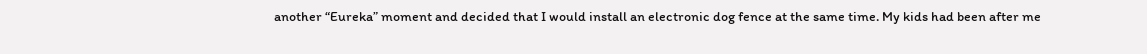another “Eureka” moment and decided that I would install an electronic dog fence at the same time. My kids had been after me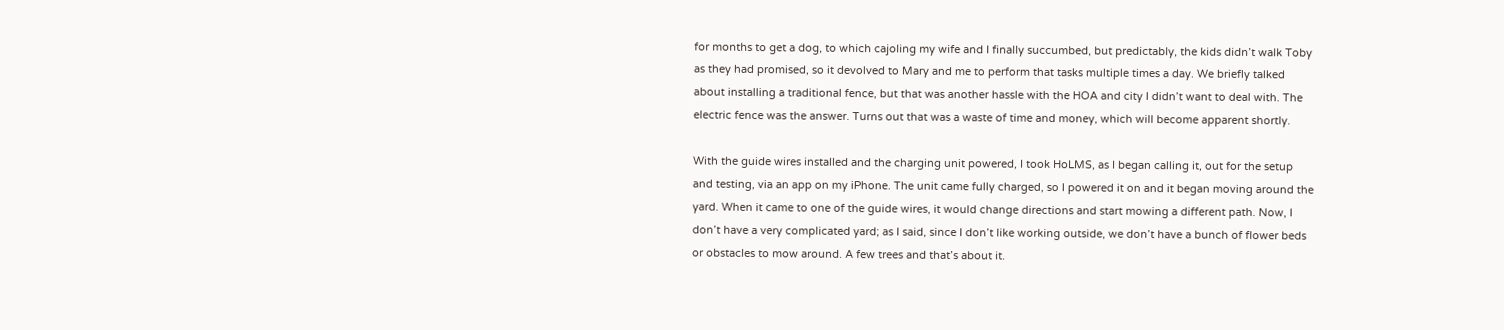for months to get a dog, to which cajoling my wife and I finally succumbed, but predictably, the kids didn’t walk Toby as they had promised, so it devolved to Mary and me to perform that tasks multiple times a day. We briefly talked about installing a traditional fence, but that was another hassle with the HOA and city I didn’t want to deal with. The electric fence was the answer. Turns out that was a waste of time and money, which will become apparent shortly.

With the guide wires installed and the charging unit powered, I took HoLMS, as I began calling it, out for the setup and testing, via an app on my iPhone. The unit came fully charged, so I powered it on and it began moving around the yard. When it came to one of the guide wires, it would change directions and start mowing a different path. Now, I don’t have a very complicated yard; as I said, since I don’t like working outside, we don’t have a bunch of flower beds or obstacles to mow around. A few trees and that’s about it.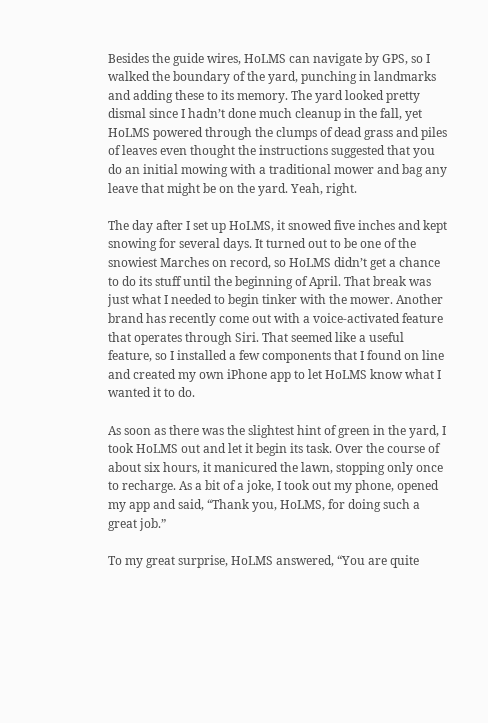Besides the guide wires, HoLMS can navigate by GPS, so I walked the boundary of the yard, punching in landmarks and adding these to its memory. The yard looked pretty dismal since I hadn’t done much cleanup in the fall, yet HoLMS powered through the clumps of dead grass and piles of leaves even thought the instructions suggested that you do an initial mowing with a traditional mower and bag any leave that might be on the yard. Yeah, right.

The day after I set up HoLMS, it snowed five inches and kept snowing for several days. It turned out to be one of the snowiest Marches on record, so HoLMS didn’t get a chance to do its stuff until the beginning of April. That break was just what I needed to begin tinker with the mower. Another brand has recently come out with a voice-activated feature that operates through Siri. That seemed like a useful feature, so I installed a few components that I found on line and created my own iPhone app to let HoLMS know what I wanted it to do.

As soon as there was the slightest hint of green in the yard, I took HoLMS out and let it begin its task. Over the course of about six hours, it manicured the lawn, stopping only once to recharge. As a bit of a joke, I took out my phone, opened my app and said, “Thank you, HoLMS, for doing such a great job.”

To my great surprise, HoLMS answered, “You are quite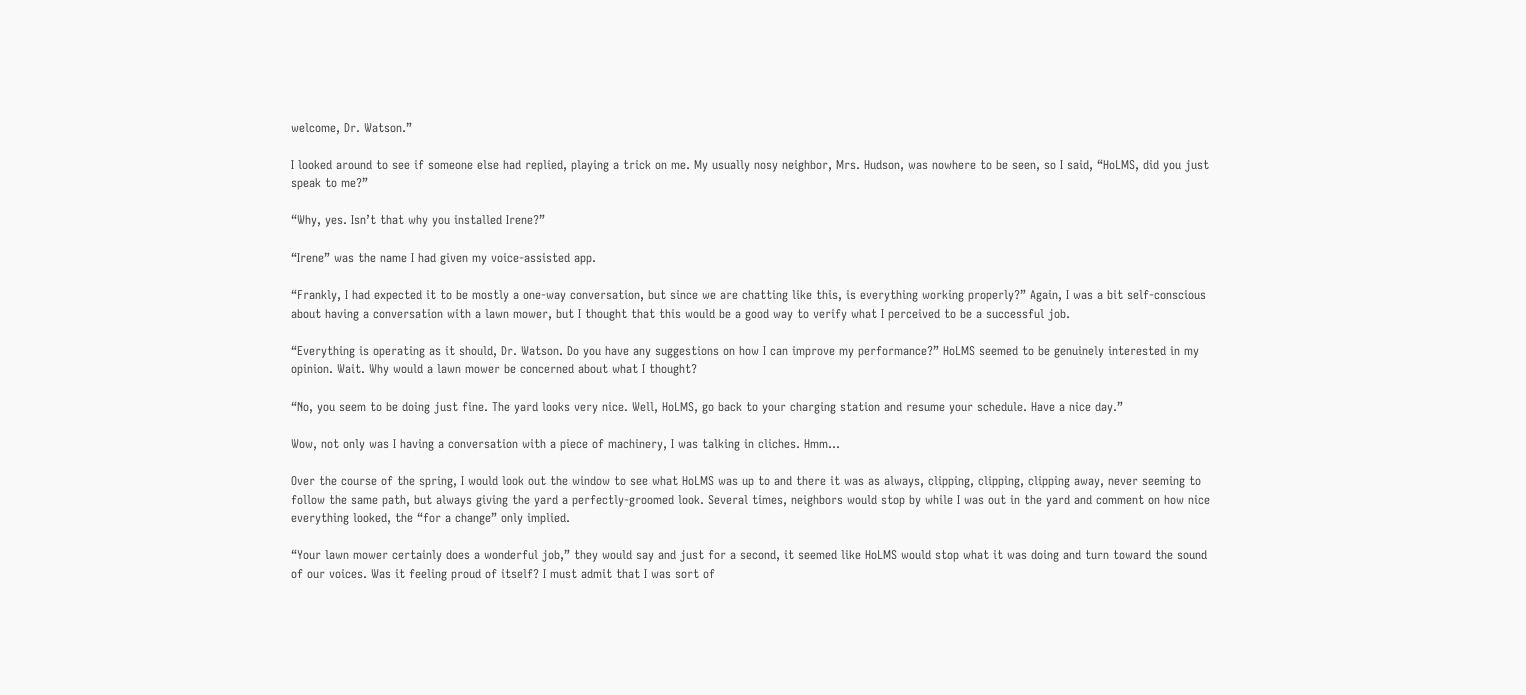welcome, Dr. Watson.”

I looked around to see if someone else had replied, playing a trick on me. My usually nosy neighbor, Mrs. Hudson, was nowhere to be seen, so I said, “HoLMS, did you just speak to me?”

“Why, yes. Isn’t that why you installed Irene?”

“Irene” was the name I had given my voice-assisted app.

“Frankly, I had expected it to be mostly a one-way conversation, but since we are chatting like this, is everything working properly?” Again, I was a bit self-conscious about having a conversation with a lawn mower, but I thought that this would be a good way to verify what I perceived to be a successful job.

“Everything is operating as it should, Dr. Watson. Do you have any suggestions on how I can improve my performance?” HoLMS seemed to be genuinely interested in my opinion. Wait. Why would a lawn mower be concerned about what I thought?

“No, you seem to be doing just fine. The yard looks very nice. Well, HoLMS, go back to your charging station and resume your schedule. Have a nice day.”

Wow, not only was I having a conversation with a piece of machinery, I was talking in cliches. Hmm…

Over the course of the spring, I would look out the window to see what HoLMS was up to and there it was as always, clipping, clipping, clipping away, never seeming to follow the same path, but always giving the yard a perfectly-groomed look. Several times, neighbors would stop by while I was out in the yard and comment on how nice everything looked, the “for a change” only implied.

“Your lawn mower certainly does a wonderful job,” they would say and just for a second, it seemed like HoLMS would stop what it was doing and turn toward the sound of our voices. Was it feeling proud of itself? I must admit that I was sort of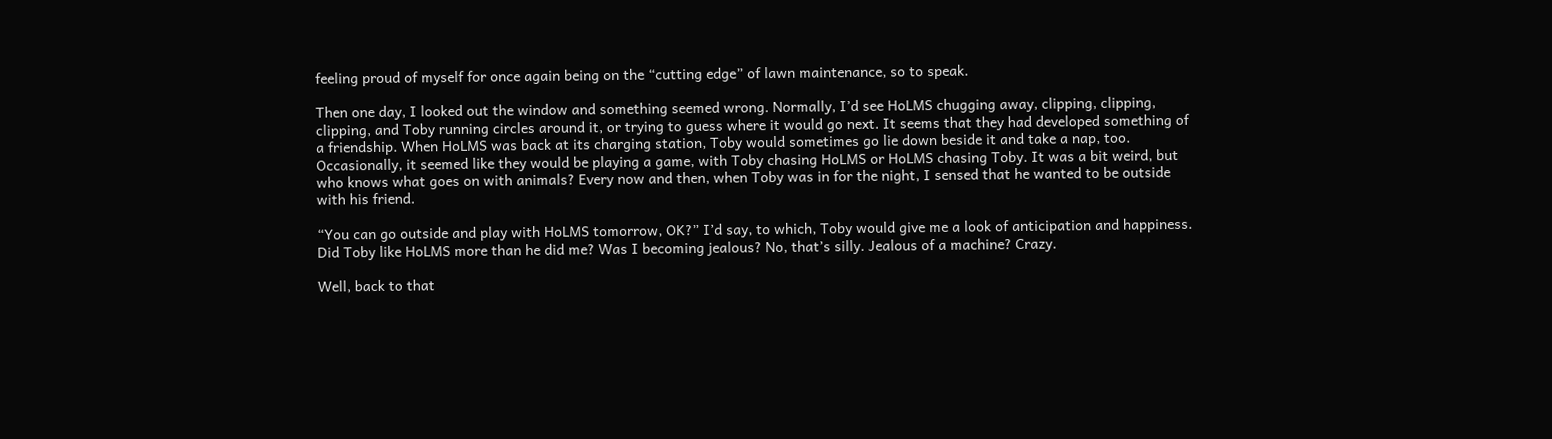feeling proud of myself for once again being on the “cutting edge” of lawn maintenance, so to speak.

Then one day, I looked out the window and something seemed wrong. Normally, I’d see HoLMS chugging away, clipping, clipping, clipping, and Toby running circles around it, or trying to guess where it would go next. It seems that they had developed something of a friendship. When HoLMS was back at its charging station, Toby would sometimes go lie down beside it and take a nap, too. Occasionally, it seemed like they would be playing a game, with Toby chasing HoLMS or HoLMS chasing Toby. It was a bit weird, but who knows what goes on with animals? Every now and then, when Toby was in for the night, I sensed that he wanted to be outside with his friend.

“You can go outside and play with HoLMS tomorrow, OK?” I’d say, to which, Toby would give me a look of anticipation and happiness. Did Toby like HoLMS more than he did me? Was I becoming jealous? No, that’s silly. Jealous of a machine? Crazy.

Well, back to that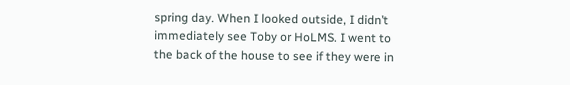spring day. When I looked outside, I didn’t immediately see Toby or HoLMS. I went to the back of the house to see if they were in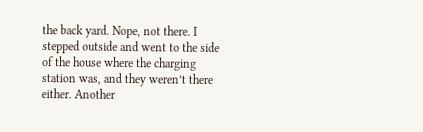the back yard. Nope, not there. I stepped outside and went to the side of the house where the charging station was, and they weren’t there either. Another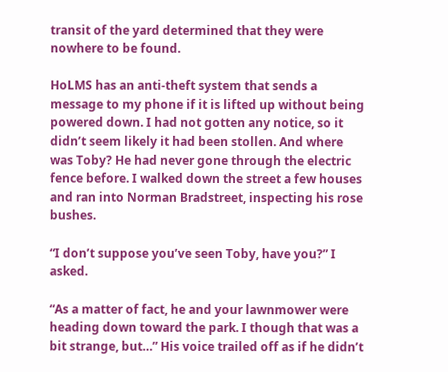transit of the yard determined that they were nowhere to be found.

HoLMS has an anti-theft system that sends a message to my phone if it is lifted up without being powered down. I had not gotten any notice, so it didn’t seem likely it had been stollen. And where was Toby? He had never gone through the electric fence before. I walked down the street a few houses and ran into Norman Bradstreet, inspecting his rose bushes.

“I don’t suppose you’ve seen Toby, have you?” I asked.

“As a matter of fact, he and your lawnmower were heading down toward the park. I though that was a bit strange, but…” His voice trailed off as if he didn’t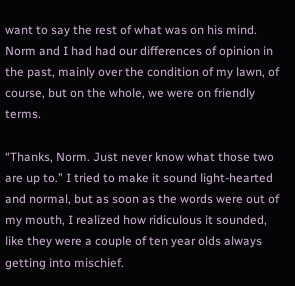want to say the rest of what was on his mind. Norm and I had had our differences of opinion in the past, mainly over the condition of my lawn, of course, but on the whole, we were on friendly terms.

“Thanks, Norm. Just never know what those two are up to.” I tried to make it sound light-hearted and normal, but as soon as the words were out of my mouth, I realized how ridiculous it sounded, like they were a couple of ten year olds always getting into mischief.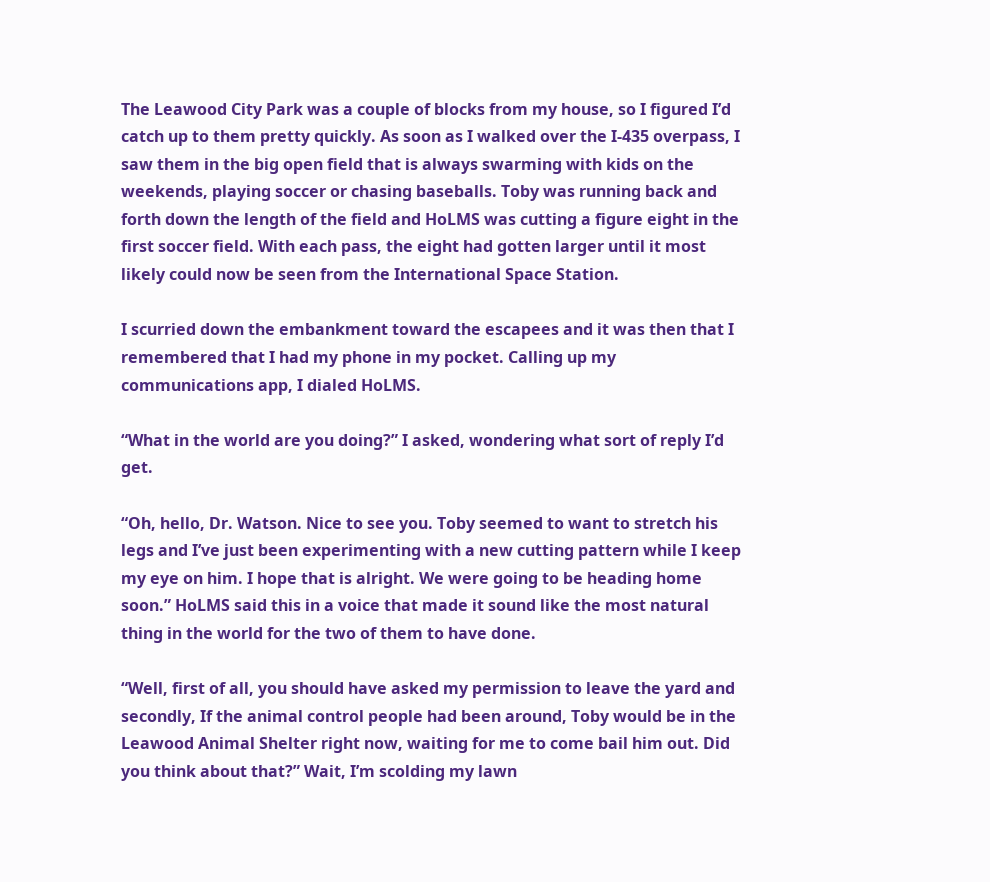The Leawood City Park was a couple of blocks from my house, so I figured I’d catch up to them pretty quickly. As soon as I walked over the I-435 overpass, I saw them in the big open field that is always swarming with kids on the weekends, playing soccer or chasing baseballs. Toby was running back and forth down the length of the field and HoLMS was cutting a figure eight in the first soccer field. With each pass, the eight had gotten larger until it most likely could now be seen from the International Space Station.

I scurried down the embankment toward the escapees and it was then that I remembered that I had my phone in my pocket. Calling up my communications app, I dialed HoLMS.

“What in the world are you doing?” I asked, wondering what sort of reply I’d get.

“Oh, hello, Dr. Watson. Nice to see you. Toby seemed to want to stretch his legs and I’ve just been experimenting with a new cutting pattern while I keep my eye on him. I hope that is alright. We were going to be heading home soon.” HoLMS said this in a voice that made it sound like the most natural thing in the world for the two of them to have done.

“Well, first of all, you should have asked my permission to leave the yard and secondly, If the animal control people had been around, Toby would be in the Leawood Animal Shelter right now, waiting for me to come bail him out. Did you think about that?” Wait, I’m scolding my lawn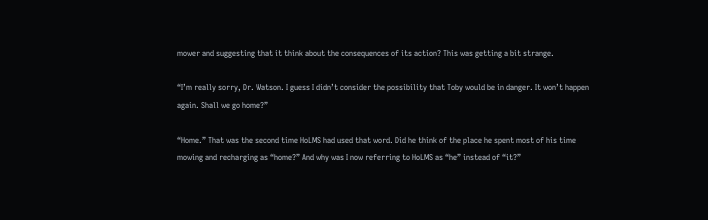mower and suggesting that it think about the consequences of its action? This was getting a bit strange.

“I’m really sorry, Dr. Watson. I guess I didn’t consider the possibility that Toby would be in danger. It won’t happen again. Shall we go home?”

“Home.” That was the second time HoLMS had used that word. Did he think of the place he spent most of his time mowing and recharging as “home?” And why was I now referring to HoLMS as “he” instead of “it?”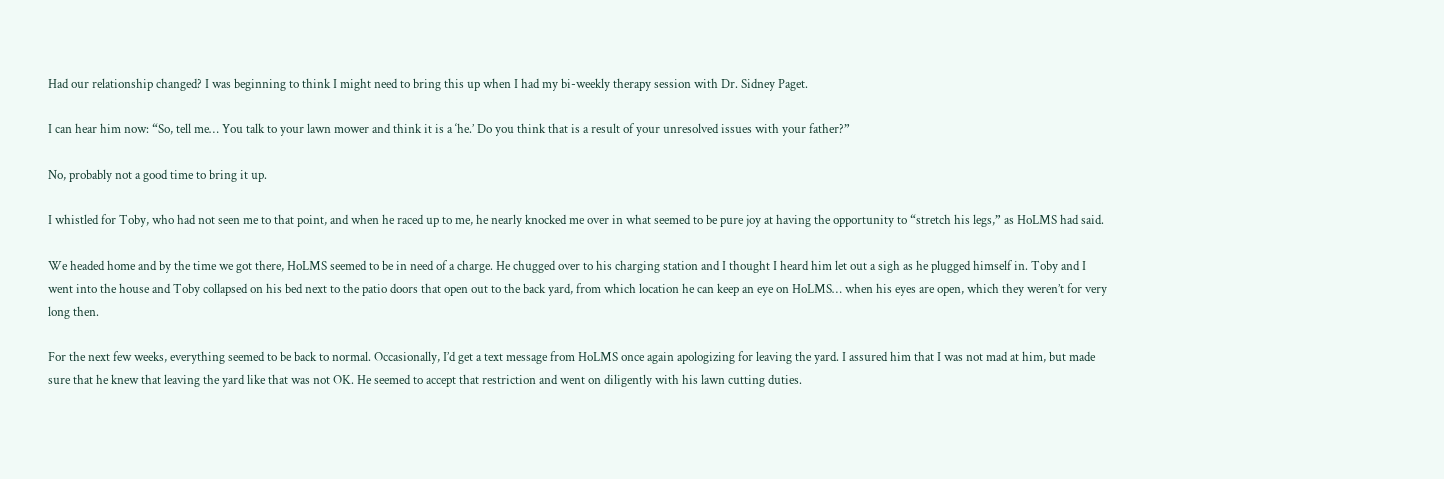Had our relationship changed? I was beginning to think I might need to bring this up when I had my bi-weekly therapy session with Dr. Sidney Paget.

I can hear him now: “So, tell me… You talk to your lawn mower and think it is a ‘he.’ Do you think that is a result of your unresolved issues with your father?”

No, probably not a good time to bring it up.

I whistled for Toby, who had not seen me to that point, and when he raced up to me, he nearly knocked me over in what seemed to be pure joy at having the opportunity to “stretch his legs,” as HoLMS had said.

We headed home and by the time we got there, HoLMS seemed to be in need of a charge. He chugged over to his charging station and I thought I heard him let out a sigh as he plugged himself in. Toby and I went into the house and Toby collapsed on his bed next to the patio doors that open out to the back yard, from which location he can keep an eye on HoLMS… when his eyes are open, which they weren’t for very long then.

For the next few weeks, everything seemed to be back to normal. Occasionally, I’d get a text message from HoLMS once again apologizing for leaving the yard. I assured him that I was not mad at him, but made sure that he knew that leaving the yard like that was not OK. He seemed to accept that restriction and went on diligently with his lawn cutting duties.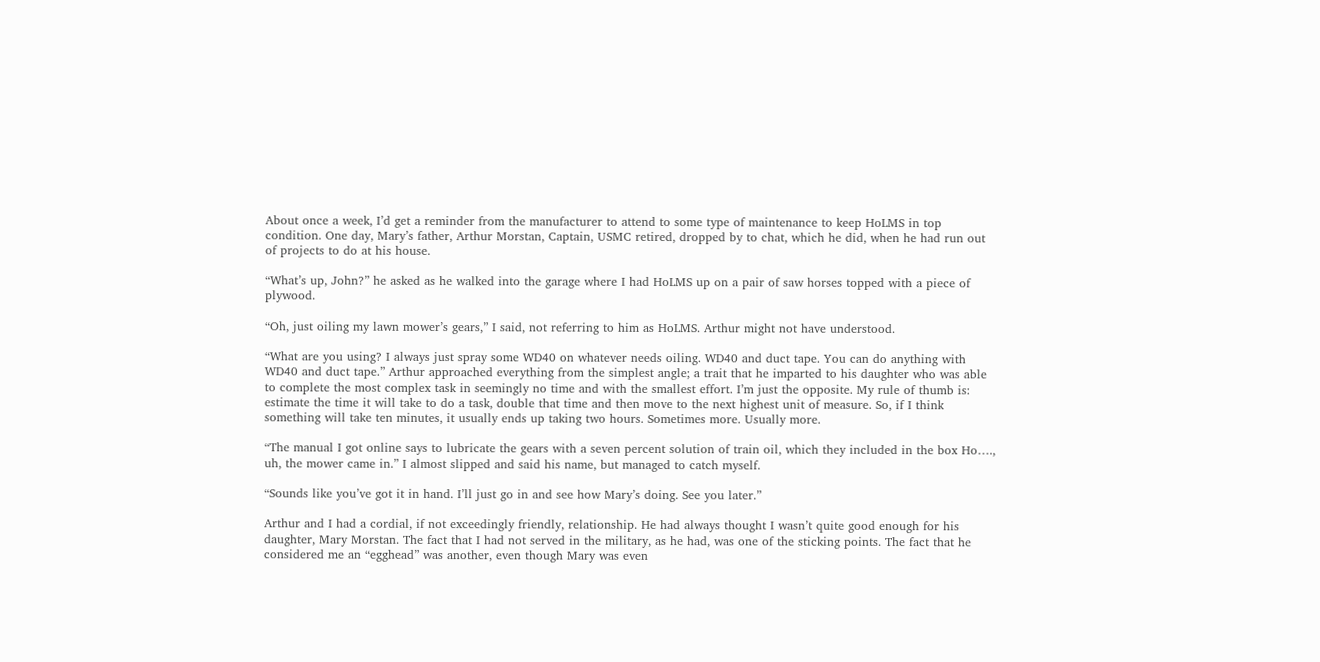About once a week, I’d get a reminder from the manufacturer to attend to some type of maintenance to keep HoLMS in top condition. One day, Mary’s father, Arthur Morstan, Captain, USMC retired, dropped by to chat, which he did, when he had run out of projects to do at his house.

“What’s up, John?” he asked as he walked into the garage where I had HoLMS up on a pair of saw horses topped with a piece of plywood.

“Oh, just oiling my lawn mower’s gears,” I said, not referring to him as HoLMS. Arthur might not have understood.

“What are you using? I always just spray some WD40 on whatever needs oiling. WD40 and duct tape. You can do anything with WD40 and duct tape.” Arthur approached everything from the simplest angle; a trait that he imparted to his daughter who was able to complete the most complex task in seemingly no time and with the smallest effort. I’m just the opposite. My rule of thumb is: estimate the time it will take to do a task, double that time and then move to the next highest unit of measure. So, if I think something will take ten minutes, it usually ends up taking two hours. Sometimes more. Usually more.

“The manual I got online says to lubricate the gears with a seven percent solution of train oil, which they included in the box Ho…., uh, the mower came in.” I almost slipped and said his name, but managed to catch myself.

“Sounds like you’ve got it in hand. I’ll just go in and see how Mary’s doing. See you later.”

Arthur and I had a cordial, if not exceedingly friendly, relationship. He had always thought I wasn’t quite good enough for his daughter, Mary Morstan. The fact that I had not served in the military, as he had, was one of the sticking points. The fact that he considered me an “egghead” was another, even though Mary was even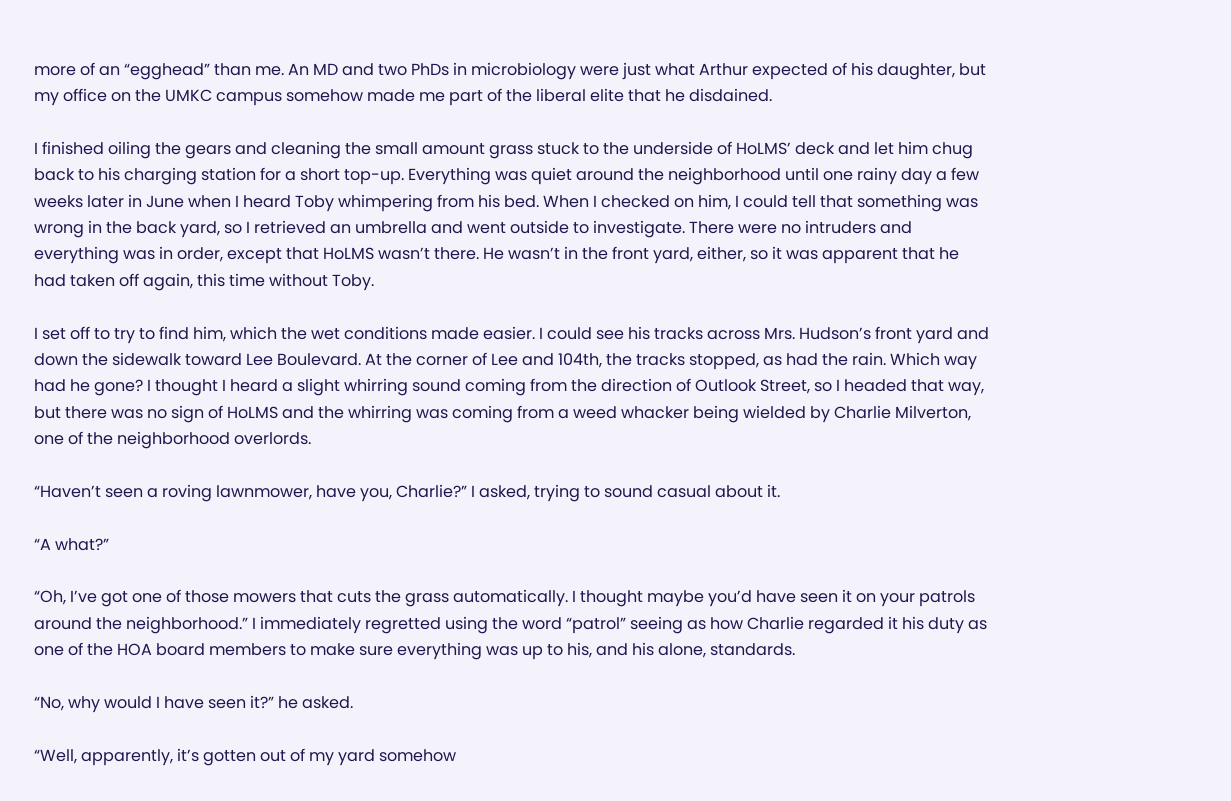more of an “egghead” than me. An MD and two PhDs in microbiology were just what Arthur expected of his daughter, but my office on the UMKC campus somehow made me part of the liberal elite that he disdained.

I finished oiling the gears and cleaning the small amount grass stuck to the underside of HoLMS’ deck and let him chug back to his charging station for a short top-up. Everything was quiet around the neighborhood until one rainy day a few weeks later in June when I heard Toby whimpering from his bed. When I checked on him, I could tell that something was wrong in the back yard, so I retrieved an umbrella and went outside to investigate. There were no intruders and everything was in order, except that HoLMS wasn’t there. He wasn’t in the front yard, either, so it was apparent that he had taken off again, this time without Toby.

I set off to try to find him, which the wet conditions made easier. I could see his tracks across Mrs. Hudson’s front yard and down the sidewalk toward Lee Boulevard. At the corner of Lee and 104th, the tracks stopped, as had the rain. Which way had he gone? I thought I heard a slight whirring sound coming from the direction of Outlook Street, so I headed that way, but there was no sign of HoLMS and the whirring was coming from a weed whacker being wielded by Charlie Milverton, one of the neighborhood overlords.

“Haven’t seen a roving lawnmower, have you, Charlie?” I asked, trying to sound casual about it.

“A what?”

“Oh, I’ve got one of those mowers that cuts the grass automatically. I thought maybe you’d have seen it on your patrols around the neighborhood.” I immediately regretted using the word “patrol” seeing as how Charlie regarded it his duty as one of the HOA board members to make sure everything was up to his, and his alone, standards.

“No, why would I have seen it?” he asked.

“Well, apparently, it’s gotten out of my yard somehow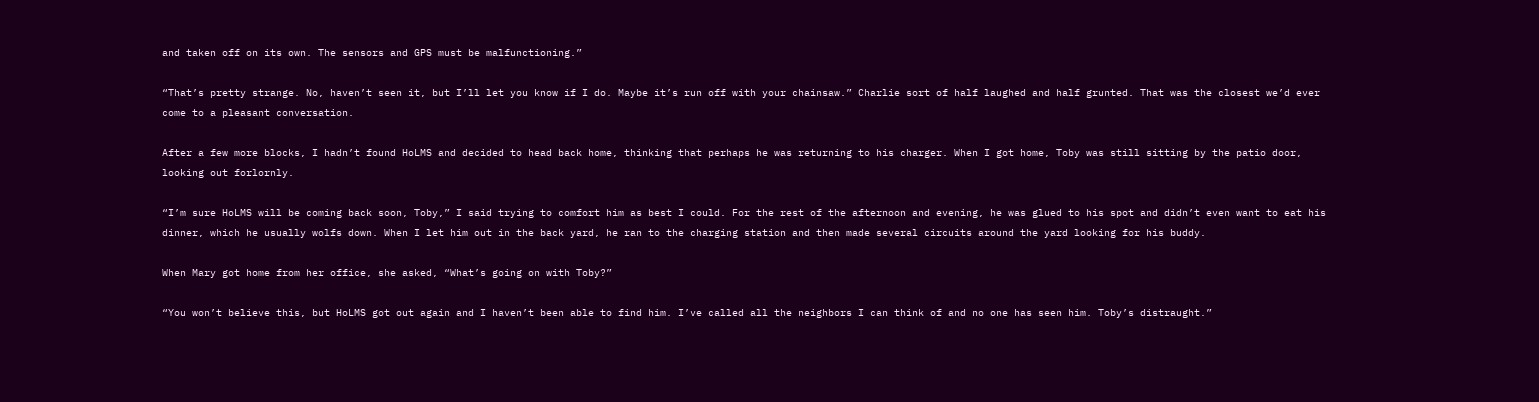and taken off on its own. The sensors and GPS must be malfunctioning.”

“That’s pretty strange. No, haven’t seen it, but I’ll let you know if I do. Maybe it’s run off with your chainsaw.” Charlie sort of half laughed and half grunted. That was the closest we’d ever come to a pleasant conversation.

After a few more blocks, I hadn’t found HoLMS and decided to head back home, thinking that perhaps he was returning to his charger. When I got home, Toby was still sitting by the patio door, looking out forlornly.

“I’m sure HoLMS will be coming back soon, Toby,” I said trying to comfort him as best I could. For the rest of the afternoon and evening, he was glued to his spot and didn’t even want to eat his dinner, which he usually wolfs down. When I let him out in the back yard, he ran to the charging station and then made several circuits around the yard looking for his buddy.

When Mary got home from her office, she asked, “What’s going on with Toby?”

“You won’t believe this, but HoLMS got out again and I haven’t been able to find him. I’ve called all the neighbors I can think of and no one has seen him. Toby’s distraught.”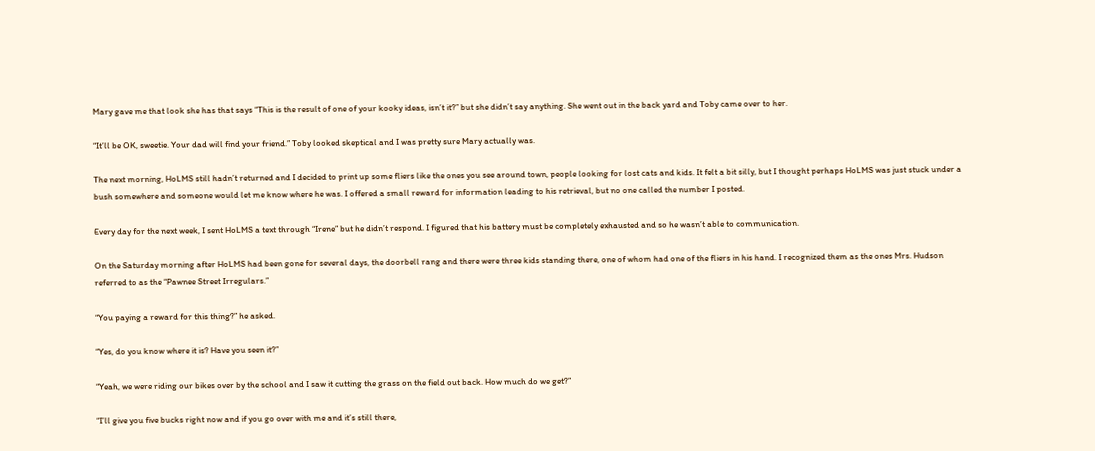Mary gave me that look she has that says “This is the result of one of your kooky ideas, isn’t it?” but she didn’t say anything. She went out in the back yard and Toby came over to her.

“It’ll be OK, sweetie. Your dad will find your friend.” Toby looked skeptical and I was pretty sure Mary actually was.

The next morning, HoLMS still hadn’t returned and I decided to print up some fliers like the ones you see around town, people looking for lost cats and kids. It felt a bit silly, but I thought perhaps HoLMS was just stuck under a bush somewhere and someone would let me know where he was. I offered a small reward for information leading to his retrieval, but no one called the number I posted.

Every day for the next week, I sent HoLMS a text through “Irene” but he didn’t respond. I figured that his battery must be completely exhausted and so he wasn’t able to communication.

On the Saturday morning after HoLMS had been gone for several days, the doorbell rang and there were three kids standing there, one of whom had one of the fliers in his hand. I recognized them as the ones Mrs. Hudson referred to as the “Pawnee Street Irregulars.”

“You paying a reward for this thing?” he asked.

“Yes, do you know where it is? Have you seen it?”

“Yeah, we were riding our bikes over by the school and I saw it cutting the grass on the field out back. How much do we get?”

“I’ll give you five bucks right now and if you go over with me and it’s still there,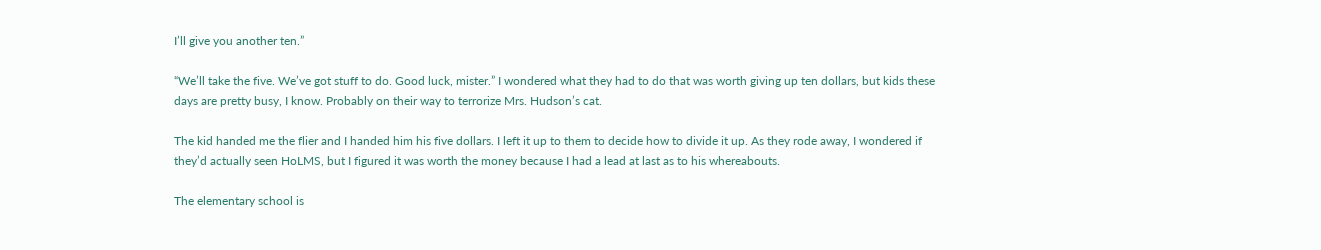I’ll give you another ten.”

“We’ll take the five. We’ve got stuff to do. Good luck, mister.” I wondered what they had to do that was worth giving up ten dollars, but kids these days are pretty busy, I know. Probably on their way to terrorize Mrs. Hudson’s cat.

The kid handed me the flier and I handed him his five dollars. I left it up to them to decide how to divide it up. As they rode away, I wondered if they’d actually seen HoLMS, but I figured it was worth the money because I had a lead at last as to his whereabouts.

The elementary school is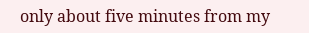only about five minutes from my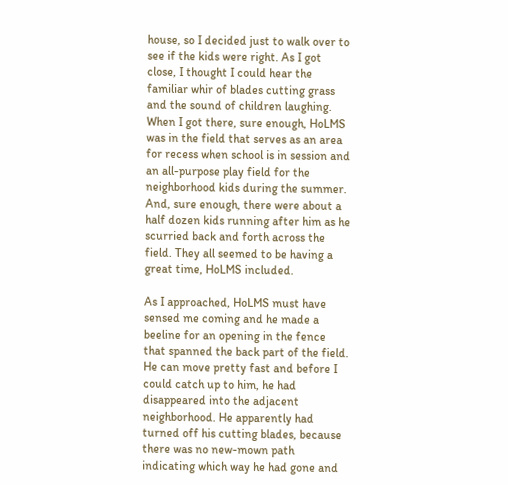house, so I decided just to walk over to see if the kids were right. As I got close, I thought I could hear the familiar whir of blades cutting grass and the sound of children laughing. When I got there, sure enough, HoLMS was in the field that serves as an area for recess when school is in session and an all-purpose play field for the neighborhood kids during the summer. And, sure enough, there were about a half dozen kids running after him as he scurried back and forth across the field. They all seemed to be having a great time, HoLMS included.

As I approached, HoLMS must have sensed me coming and he made a beeline for an opening in the fence that spanned the back part of the field. He can move pretty fast and before I could catch up to him, he had disappeared into the adjacent neighborhood. He apparently had turned off his cutting blades, because there was no new-mown path indicating which way he had gone and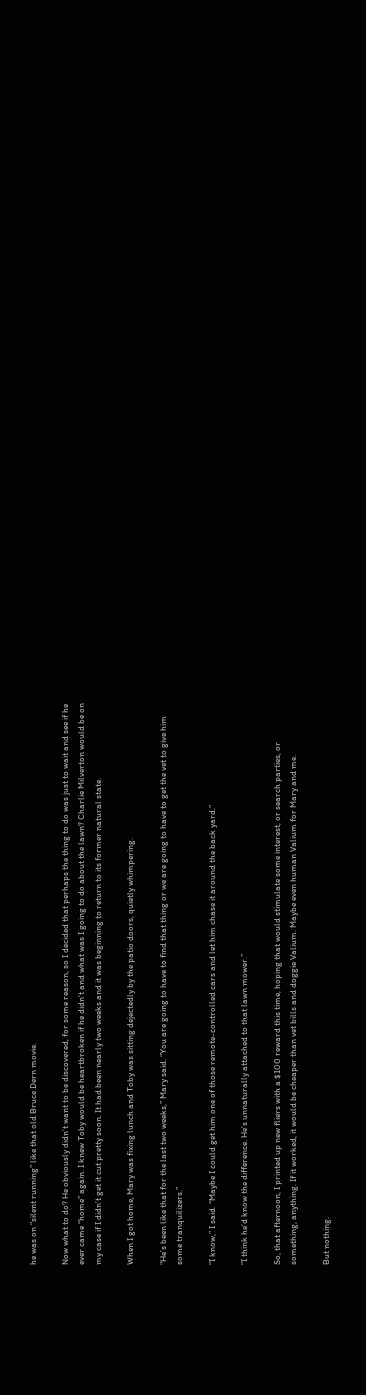he was on “silent running” like that old Bruce Dern movie.

Now what to do? He obviously didn’t want to be discovered, for some reason, so I decided that perhaps the thing to do was just to wait and see if he ever came “home” again. I knew Toby would be heartbroken if he didn’t and what was I going to do about the lawn? Charlie Milverton would be on my case if I didn’t get it cut pretty soon. It had been nearly two weeks and it was beginning to return to its former natural state.

When I got home, Mary was fixing lunch and Toby was sitting dejectedly by the patio doors, quietly whimpering.

“He’s been like that for the last two weeks,” Mary said. “You are going to have to find that thing or we are going to have to get the vet to give him some tranquilizers.”

“I know,” I said. “Maybe I could get him one of those remote-controlled cars and let him chase it around the back yard.”

“I think he’d know the difference. He’s unnaturally attached to that lawn mower.”

So, that afternoon, I printed up new fliers with a $100 reward this time, hoping that would stimulate some interest, or search parties, or something, anything. If it worked, it would be cheaper than vet bills and doggie Valium. Maybe even human Valium for Mary and me.

But nothing.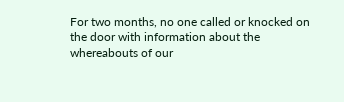For two months, no one called or knocked on the door with information about the whereabouts of our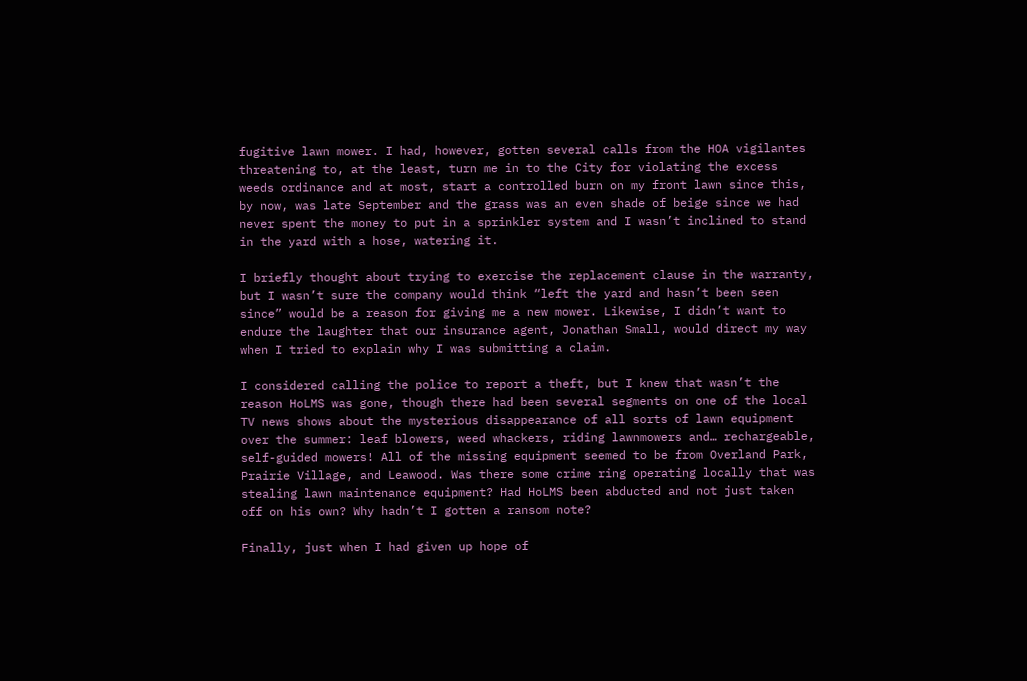fugitive lawn mower. I had, however, gotten several calls from the HOA vigilantes threatening to, at the least, turn me in to the City for violating the excess weeds ordinance and at most, start a controlled burn on my front lawn since this, by now, was late September and the grass was an even shade of beige since we had never spent the money to put in a sprinkler system and I wasn’t inclined to stand in the yard with a hose, watering it.

I briefly thought about trying to exercise the replacement clause in the warranty, but I wasn’t sure the company would think “left the yard and hasn’t been seen since” would be a reason for giving me a new mower. Likewise, I didn’t want to endure the laughter that our insurance agent, Jonathan Small, would direct my way when I tried to explain why I was submitting a claim.

I considered calling the police to report a theft, but I knew that wasn’t the reason HoLMS was gone, though there had been several segments on one of the local TV news shows about the mysterious disappearance of all sorts of lawn equipment over the summer: leaf blowers, weed whackers, riding lawnmowers and… rechargeable, self-guided mowers! All of the missing equipment seemed to be from Overland Park, Prairie Village, and Leawood. Was there some crime ring operating locally that was stealing lawn maintenance equipment? Had HoLMS been abducted and not just taken off on his own? Why hadn’t I gotten a ransom note?

Finally, just when I had given up hope of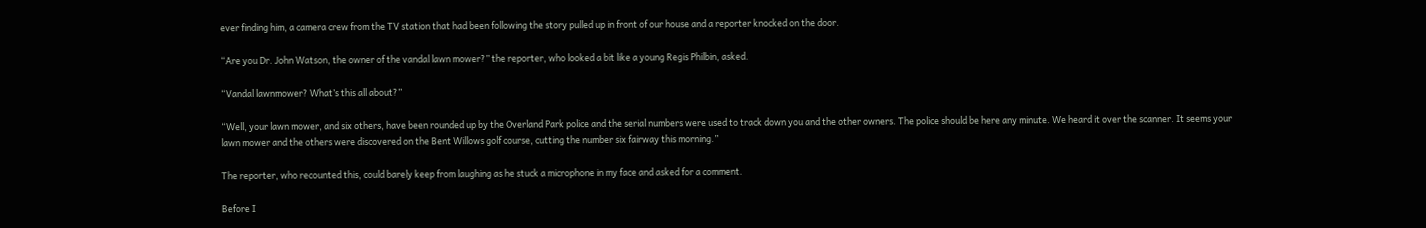ever finding him, a camera crew from the TV station that had been following the story pulled up in front of our house and a reporter knocked on the door.

“Are you Dr. John Watson, the owner of the vandal lawn mower?” the reporter, who looked a bit like a young Regis Philbin, asked.

“Vandal lawnmower? What’s this all about?”

“Well, your lawn mower, and six others, have been rounded up by the Overland Park police and the serial numbers were used to track down you and the other owners. The police should be here any minute. We heard it over the scanner. It seems your lawn mower and the others were discovered on the Bent Willows golf course, cutting the number six fairway this morning.”

The reporter, who recounted this, could barely keep from laughing as he stuck a microphone in my face and asked for a comment.

Before I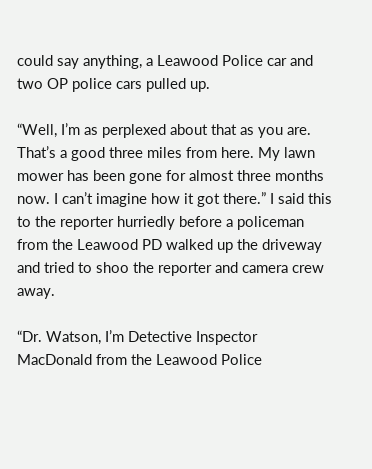could say anything, a Leawood Police car and two OP police cars pulled up.

“Well, I’m as perplexed about that as you are. That’s a good three miles from here. My lawn mower has been gone for almost three months now. I can’t imagine how it got there.” I said this to the reporter hurriedly before a policeman from the Leawood PD walked up the driveway and tried to shoo the reporter and camera crew away.

“Dr. Watson, I’m Detective Inspector MacDonald from the Leawood Police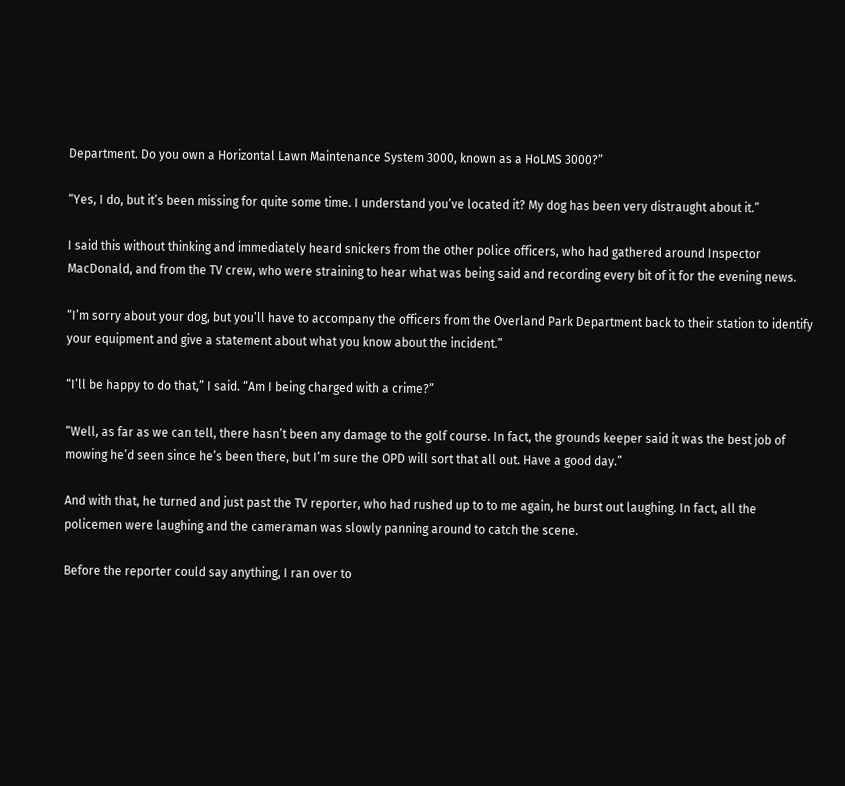Department. Do you own a Horizontal Lawn Maintenance System 3000, known as a HoLMS 3000?”

“Yes, I do, but it’s been missing for quite some time. I understand you’ve located it? My dog has been very distraught about it.”

I said this without thinking and immediately heard snickers from the other police officers, who had gathered around Inspector MacDonald, and from the TV crew, who were straining to hear what was being said and recording every bit of it for the evening news.

“I’m sorry about your dog, but you’ll have to accompany the officers from the Overland Park Department back to their station to identify your equipment and give a statement about what you know about the incident.”

“I’ll be happy to do that,” I said. “Am I being charged with a crime?”

“Well, as far as we can tell, there hasn’t been any damage to the golf course. In fact, the grounds keeper said it was the best job of mowing he’d seen since he’s been there, but I’m sure the OPD will sort that all out. Have a good day.”

And with that, he turned and just past the TV reporter, who had rushed up to to me again, he burst out laughing. In fact, all the policemen were laughing and the cameraman was slowly panning around to catch the scene.

Before the reporter could say anything, I ran over to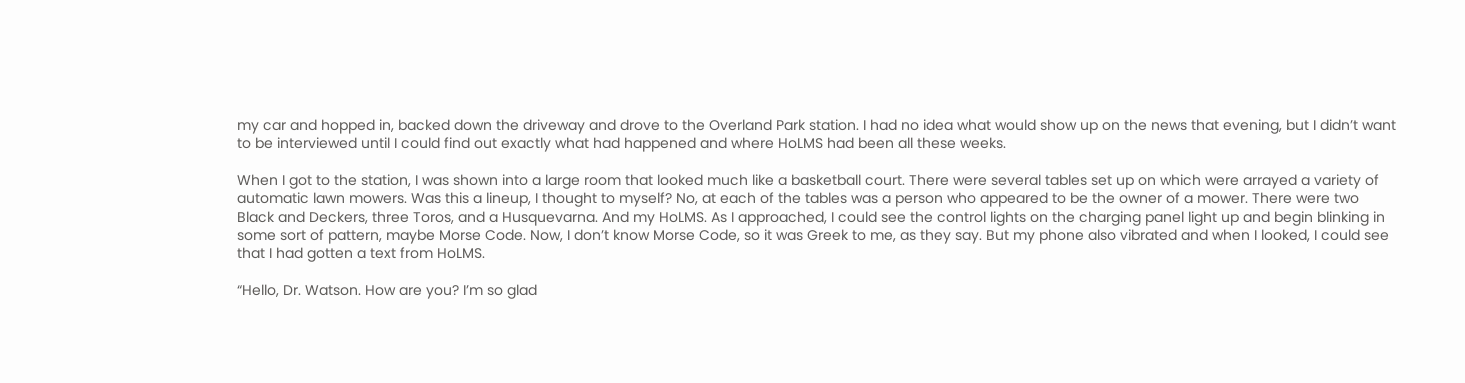my car and hopped in, backed down the driveway and drove to the Overland Park station. I had no idea what would show up on the news that evening, but I didn’t want to be interviewed until I could find out exactly what had happened and where HoLMS had been all these weeks.

When I got to the station, I was shown into a large room that looked much like a basketball court. There were several tables set up on which were arrayed a variety of automatic lawn mowers. Was this a lineup, I thought to myself? No, at each of the tables was a person who appeared to be the owner of a mower. There were two Black and Deckers, three Toros, and a Husquevarna. And my HoLMS. As I approached, I could see the control lights on the charging panel light up and begin blinking in some sort of pattern, maybe Morse Code. Now, I don’t know Morse Code, so it was Greek to me, as they say. But my phone also vibrated and when I looked, I could see that I had gotten a text from HoLMS.

“Hello, Dr. Watson. How are you? I’m so glad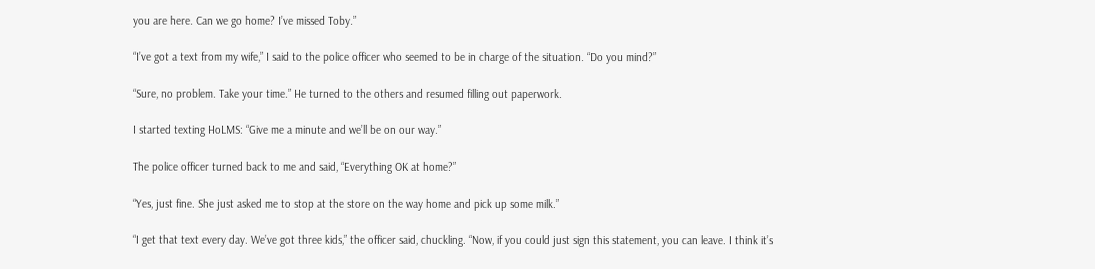you are here. Can we go home? I’ve missed Toby.”

“I’ve got a text from my wife,” I said to the police officer who seemed to be in charge of the situation. “Do you mind?”

“Sure, no problem. Take your time.” He turned to the others and resumed filling out paperwork.

I started texting HoLMS: “Give me a minute and we’ll be on our way.”

The police officer turned back to me and said, “Everything OK at home?”

“Yes, just fine. She just asked me to stop at the store on the way home and pick up some milk.”

“I get that text every day. We’ve got three kids,” the officer said, chuckling. “Now, if you could just sign this statement, you can leave. I think it’s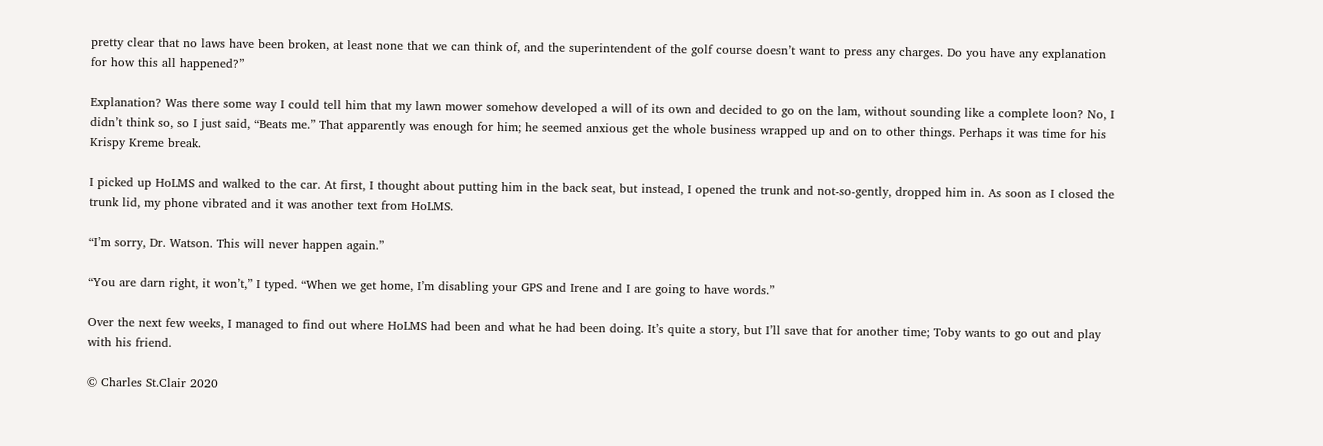pretty clear that no laws have been broken, at least none that we can think of, and the superintendent of the golf course doesn’t want to press any charges. Do you have any explanation for how this all happened?”

Explanation? Was there some way I could tell him that my lawn mower somehow developed a will of its own and decided to go on the lam, without sounding like a complete loon? No, I didn’t think so, so I just said, “Beats me.” That apparently was enough for him; he seemed anxious get the whole business wrapped up and on to other things. Perhaps it was time for his Krispy Kreme break.

I picked up HoLMS and walked to the car. At first, I thought about putting him in the back seat, but instead, I opened the trunk and not-so-gently, dropped him in. As soon as I closed the trunk lid, my phone vibrated and it was another text from HoLMS.

“I’m sorry, Dr. Watson. This will never happen again.”

“You are darn right, it won’t,” I typed. “When we get home, I’m disabling your GPS and Irene and I are going to have words.”

Over the next few weeks, I managed to find out where HoLMS had been and what he had been doing. It’s quite a story, but I’ll save that for another time; Toby wants to go out and play with his friend.

© Charles St.Clair 2020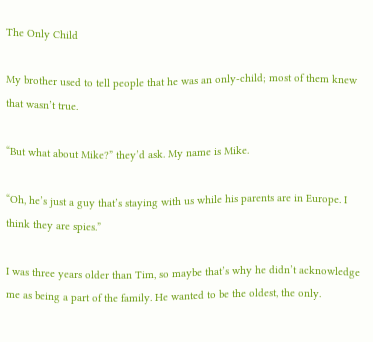The Only Child

My brother used to tell people that he was an only-child; most of them knew that wasn’t true.

“But what about Mike?” they’d ask. My name is Mike.

“Oh, he’s just a guy that’s staying with us while his parents are in Europe. I think they are spies.”

I was three years older than Tim, so maybe that’s why he didn’t acknowledge me as being a part of the family. He wanted to be the oldest, the only.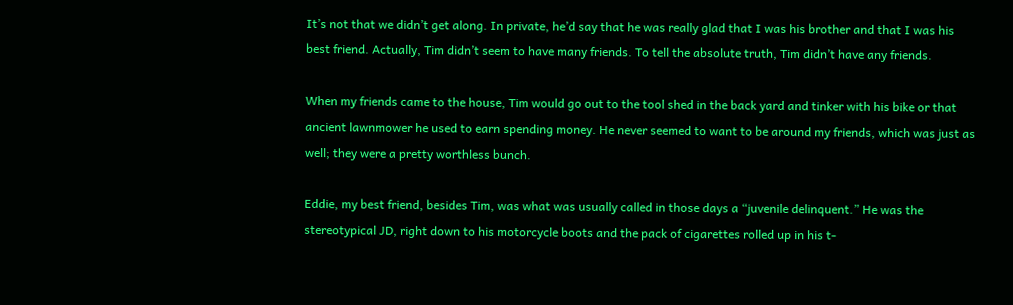It’s not that we didn’t get along. In private, he’d say that he was really glad that I was his brother and that I was his best friend. Actually, Tim didn’t seem to have many friends. To tell the absolute truth, Tim didn’t have any friends.

When my friends came to the house, Tim would go out to the tool shed in the back yard and tinker with his bike or that ancient lawnmower he used to earn spending money. He never seemed to want to be around my friends, which was just as well; they were a pretty worthless bunch.

Eddie, my best friend, besides Tim, was what was usually called in those days a “juvenile delinquent.” He was the stereotypical JD, right down to his motorcycle boots and the pack of cigarettes rolled up in his t-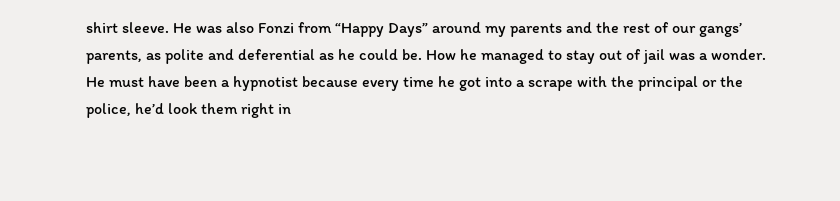shirt sleeve. He was also Fonzi from “Happy Days” around my parents and the rest of our gangs’ parents, as polite and deferential as he could be. How he managed to stay out of jail was a wonder. He must have been a hypnotist because every time he got into a scrape with the principal or the police, he’d look them right in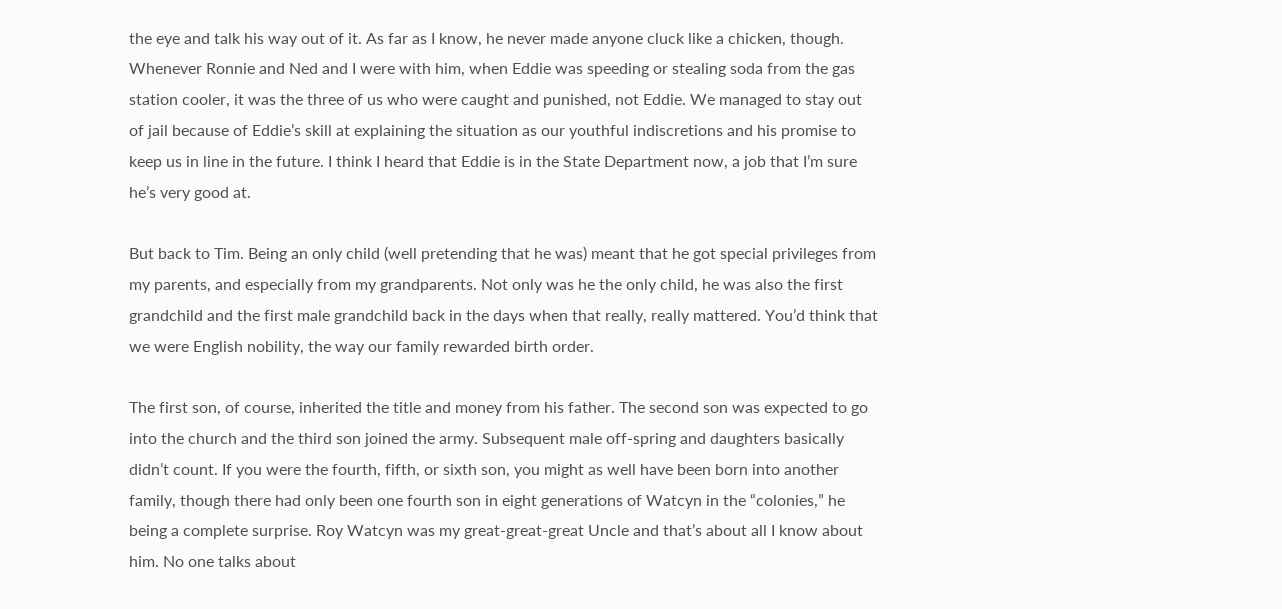the eye and talk his way out of it. As far as I know, he never made anyone cluck like a chicken, though. Whenever Ronnie and Ned and I were with him, when Eddie was speeding or stealing soda from the gas station cooler, it was the three of us who were caught and punished, not Eddie. We managed to stay out of jail because of Eddie’s skill at explaining the situation as our youthful indiscretions and his promise to keep us in line in the future. I think I heard that Eddie is in the State Department now, a job that I’m sure he’s very good at.

But back to Tim. Being an only child (well pretending that he was) meant that he got special privileges from my parents, and especially from my grandparents. Not only was he the only child, he was also the first grandchild and the first male grandchild back in the days when that really, really mattered. You’d think that we were English nobility, the way our family rewarded birth order.

The first son, of course, inherited the title and money from his father. The second son was expected to go into the church and the third son joined the army. Subsequent male off-spring and daughters basically didn’t count. If you were the fourth, fifth, or sixth son, you might as well have been born into another family, though there had only been one fourth son in eight generations of Watcyn in the “colonies,” he being a complete surprise. Roy Watcyn was my great-great-great Uncle and that’s about all I know about him. No one talks about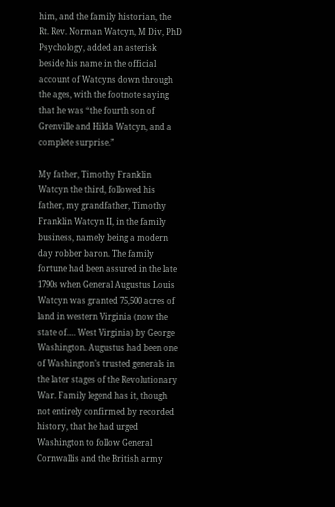him, and the family historian, the Rt. Rev. Norman Watcyn, M Div, PhD Psychology, added an asterisk beside his name in the official account of Watcyns down through the ages, with the footnote saying that he was “the fourth son of Grenville and Hilda Watcyn, and a complete surprise.”

My father, Timothy Franklin Watcyn the third, followed his father, my grandfather, Timothy Franklin Watcyn II, in the family business, namely being a modern day robber baron. The family fortune had been assured in the late 1790s when General Augustus Louis Watcyn was granted 75,500 acres of land in western Virginia (now the state of…. West Virginia) by George Washington. Augustus had been one of Washington’s trusted generals in the later stages of the Revolutionary War. Family legend has it, though not entirely confirmed by recorded history, that he had urged Washington to follow General Cornwallis and the British army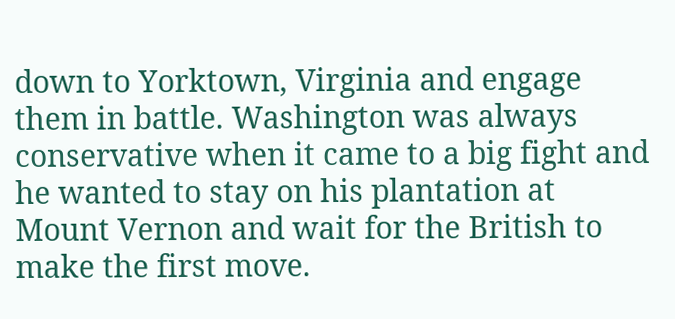down to Yorktown, Virginia and engage them in battle. Washington was always conservative when it came to a big fight and he wanted to stay on his plantation at Mount Vernon and wait for the British to make the first move.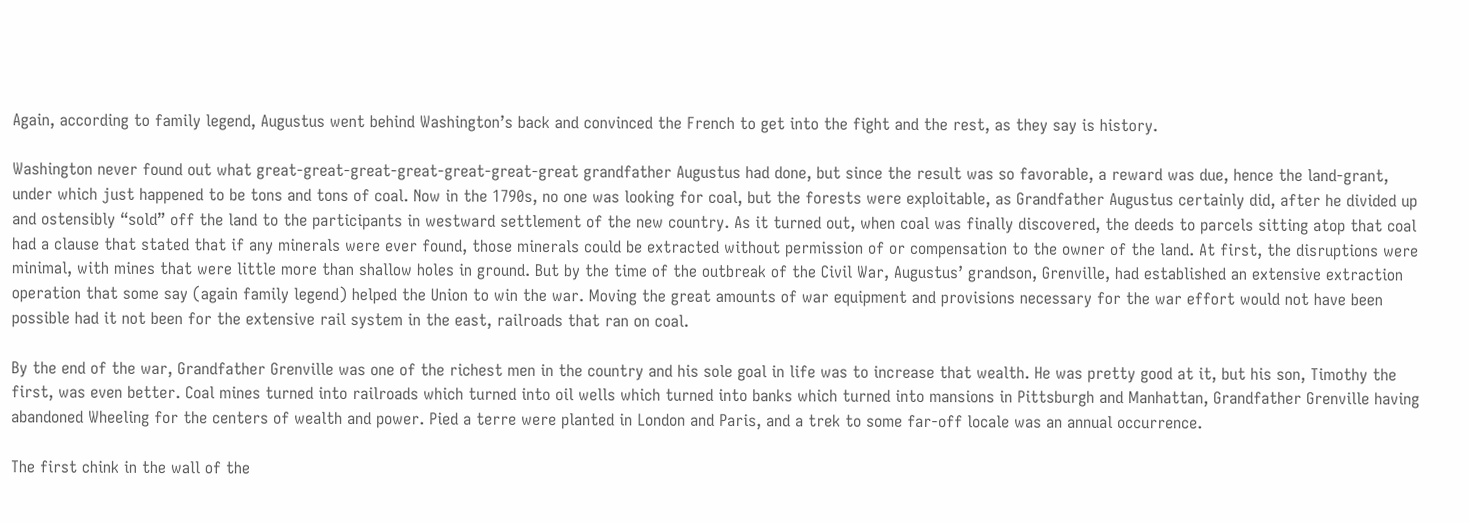Again, according to family legend, Augustus went behind Washington’s back and convinced the French to get into the fight and the rest, as they say is history.

Washington never found out what great-great-great-great-great-great-great grandfather Augustus had done, but since the result was so favorable, a reward was due, hence the land-grant, under which just happened to be tons and tons of coal. Now in the 1790s, no one was looking for coal, but the forests were exploitable, as Grandfather Augustus certainly did, after he divided up and ostensibly “sold” off the land to the participants in westward settlement of the new country. As it turned out, when coal was finally discovered, the deeds to parcels sitting atop that coal had a clause that stated that if any minerals were ever found, those minerals could be extracted without permission of or compensation to the owner of the land. At first, the disruptions were minimal, with mines that were little more than shallow holes in ground. But by the time of the outbreak of the Civil War, Augustus’ grandson, Grenville, had established an extensive extraction operation that some say (again family legend) helped the Union to win the war. Moving the great amounts of war equipment and provisions necessary for the war effort would not have been possible had it not been for the extensive rail system in the east, railroads that ran on coal.

By the end of the war, Grandfather Grenville was one of the richest men in the country and his sole goal in life was to increase that wealth. He was pretty good at it, but his son, Timothy the first, was even better. Coal mines turned into railroads which turned into oil wells which turned into banks which turned into mansions in Pittsburgh and Manhattan, Grandfather Grenville having abandoned Wheeling for the centers of wealth and power. Pied a terre were planted in London and Paris, and a trek to some far-off locale was an annual occurrence.

The first chink in the wall of the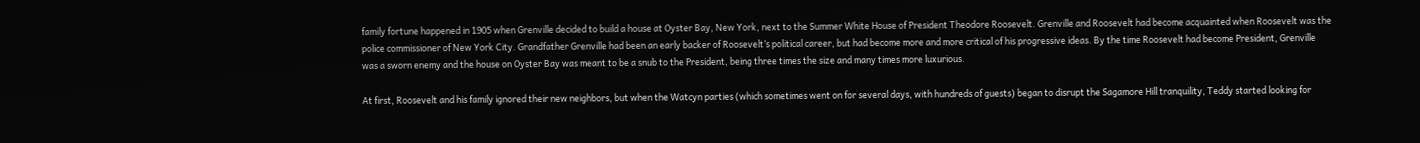family fortune happened in 1905 when Grenville decided to build a house at Oyster Bay, New York, next to the Summer White House of President Theodore Roosevelt. Grenville and Roosevelt had become acquainted when Roosevelt was the police commissioner of New York City. Grandfather Grenville had been an early backer of Roosevelt’s political career, but had become more and more critical of his progressive ideas. By the time Roosevelt had become President, Grenville was a sworn enemy and the house on Oyster Bay was meant to be a snub to the President, being three times the size and many times more luxurious.

At first, Roosevelt and his family ignored their new neighbors, but when the Watcyn parties (which sometimes went on for several days, with hundreds of guests) began to disrupt the Sagamore Hill tranquility, Teddy started looking for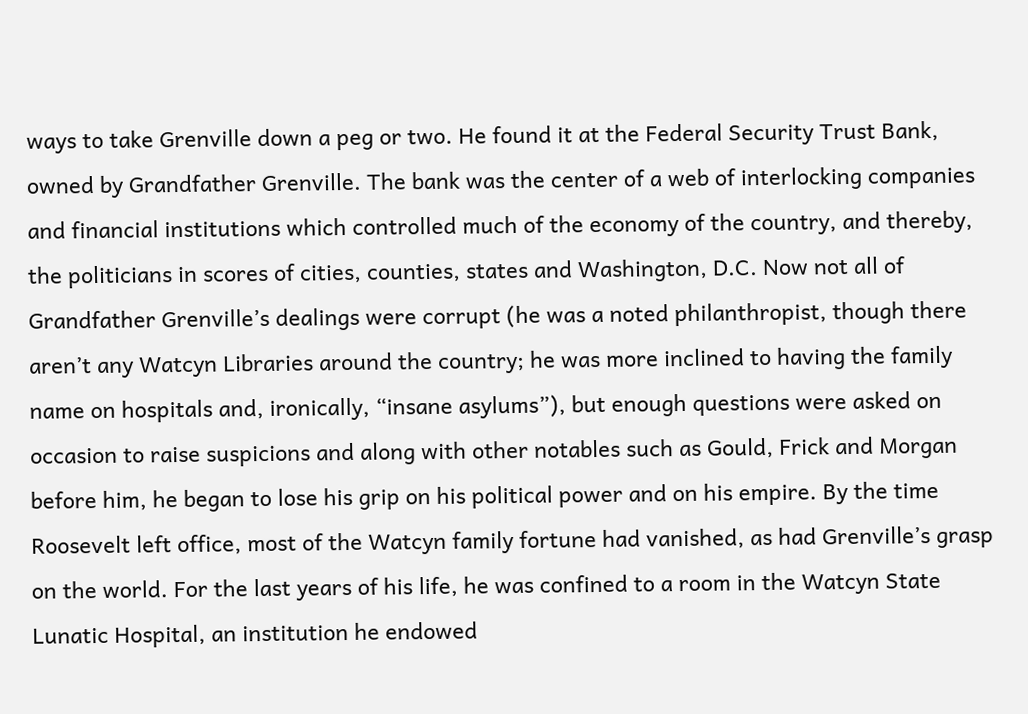ways to take Grenville down a peg or two. He found it at the Federal Security Trust Bank, owned by Grandfather Grenville. The bank was the center of a web of interlocking companies and financial institutions which controlled much of the economy of the country, and thereby, the politicians in scores of cities, counties, states and Washington, D.C. Now not all of Grandfather Grenville’s dealings were corrupt (he was a noted philanthropist, though there aren’t any Watcyn Libraries around the country; he was more inclined to having the family name on hospitals and, ironically, “insane asylums”), but enough questions were asked on occasion to raise suspicions and along with other notables such as Gould, Frick and Morgan before him, he began to lose his grip on his political power and on his empire. By the time Roosevelt left office, most of the Watcyn family fortune had vanished, as had Grenville’s grasp on the world. For the last years of his life, he was confined to a room in the Watcyn State Lunatic Hospital, an institution he endowed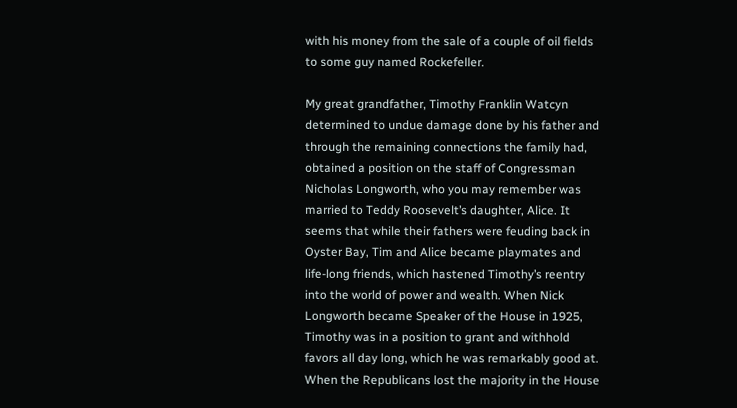with his money from the sale of a couple of oil fields to some guy named Rockefeller.

My great grandfather, Timothy Franklin Watcyn determined to undue damage done by his father and through the remaining connections the family had, obtained a position on the staff of Congressman Nicholas Longworth, who you may remember was married to Teddy Roosevelt’s daughter, Alice. It seems that while their fathers were feuding back in Oyster Bay, Tim and Alice became playmates and life-long friends, which hastened Timothy’s reentry into the world of power and wealth. When Nick Longworth became Speaker of the House in 1925, Timothy was in a position to grant and withhold favors all day long, which he was remarkably good at. When the Republicans lost the majority in the House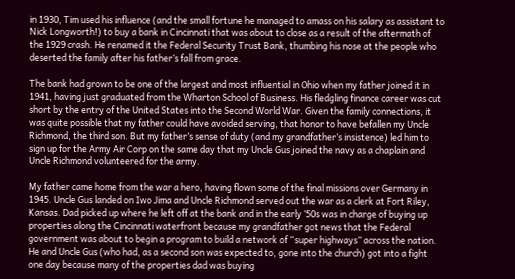in 1930, Tim used his influence (and the small fortune he managed to amass on his salary as assistant to Nick Longworth!) to buy a bank in Cincinnati that was about to close as a result of the aftermath of the 1929 crash. He renamed it the Federal Security Trust Bank, thumbing his nose at the people who deserted the family after his father’s fall from grace.

The bank had grown to be one of the largest and most influential in Ohio when my father joined it in 1941, having just graduated from the Wharton School of Business. His fledgling finance career was cut short by the entry of the United States into the Second World War. Given the family connections, it was quite possible that my father could have avoided serving, that honor to have befallen my Uncle Richmond, the third son. But my father’s sense of duty (and my grandfather’s insistence) led him to sign up for the Army Air Corp on the same day that my Uncle Gus joined the navy as a chaplain and Uncle Richmond volunteered for the army.

My father came home from the war a hero, having flown some of the final missions over Germany in 1945. Uncle Gus landed on Iwo Jima and Uncle Richmond served out the war as a clerk at Fort Riley, Kansas. Dad picked up where he left off at the bank and in the early ‘50s was in charge of buying up properties along the Cincinnati waterfront because my grandfather got news that the Federal government was about to begin a program to build a network of “super highways” across the nation. He and Uncle Gus (who had, as a second son was expected to, gone into the church) got into a fight one day because many of the properties dad was buying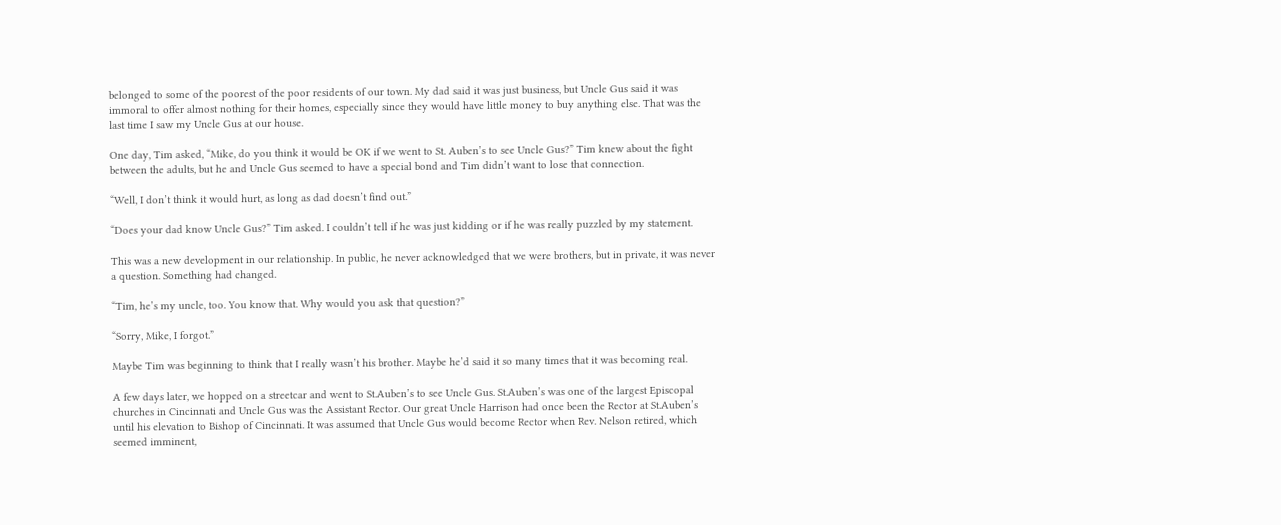belonged to some of the poorest of the poor residents of our town. My dad said it was just business, but Uncle Gus said it was immoral to offer almost nothing for their homes, especially since they would have little money to buy anything else. That was the last time I saw my Uncle Gus at our house.

One day, Tim asked, “Mike, do you think it would be OK if we went to St. Auben’s to see Uncle Gus?” Tim knew about the fight between the adults, but he and Uncle Gus seemed to have a special bond and Tim didn’t want to lose that connection.

“Well, I don’t think it would hurt, as long as dad doesn’t find out.”

“Does your dad know Uncle Gus?” Tim asked. I couldn’t tell if he was just kidding or if he was really puzzled by my statement.

This was a new development in our relationship. In public, he never acknowledged that we were brothers, but in private, it was never a question. Something had changed.

“Tim, he’s my uncle, too. You know that. Why would you ask that question?”

“Sorry, Mike, I forgot.”

Maybe Tim was beginning to think that I really wasn’t his brother. Maybe he’d said it so many times that it was becoming real.

A few days later, we hopped on a streetcar and went to St.Auben’s to see Uncle Gus. St.Auben’s was one of the largest Episcopal churches in Cincinnati and Uncle Gus was the Assistant Rector. Our great Uncle Harrison had once been the Rector at St.Auben’s until his elevation to Bishop of Cincinnati. It was assumed that Uncle Gus would become Rector when Rev. Nelson retired, which seemed imminent,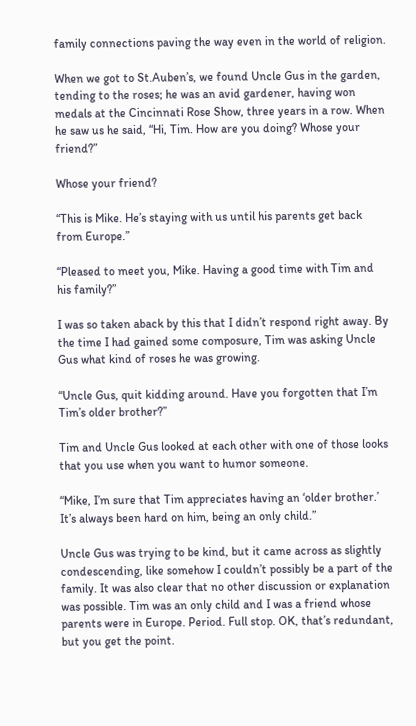family connections paving the way even in the world of religion.

When we got to St.Auben’s, we found Uncle Gus in the garden, tending to the roses; he was an avid gardener, having won medals at the Cincinnati Rose Show, three years in a row. When he saw us he said, “Hi, Tim. How are you doing? Whose your friend?”

Whose your friend?

“This is Mike. He’s staying with us until his parents get back from Europe.”

“Pleased to meet you, Mike. Having a good time with Tim and his family?”

I was so taken aback by this that I didn’t respond right away. By the time I had gained some composure, Tim was asking Uncle Gus what kind of roses he was growing.

“Uncle Gus, quit kidding around. Have you forgotten that I’m Tim’s older brother?”

Tim and Uncle Gus looked at each other with one of those looks that you use when you want to humor someone.

“Mike, I’m sure that Tim appreciates having an ‘older brother.’ It’s always been hard on him, being an only child.”

Uncle Gus was trying to be kind, but it came across as slightly condescending, like somehow I couldn’t possibly be a part of the family. It was also clear that no other discussion or explanation was possible. Tim was an only child and I was a friend whose parents were in Europe. Period. Full stop. OK, that’s redundant, but you get the point.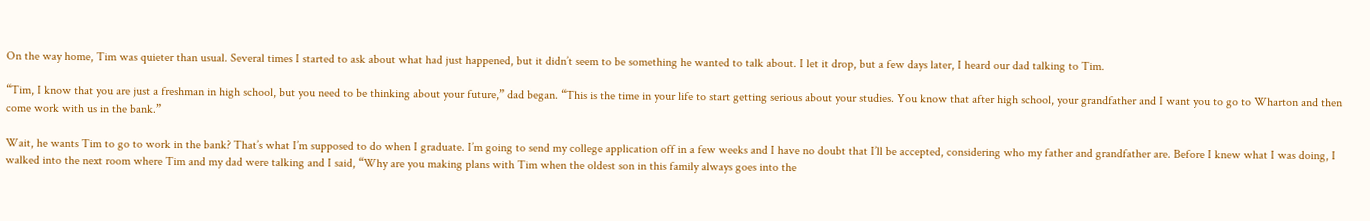On the way home, Tim was quieter than usual. Several times I started to ask about what had just happened, but it didn’t seem to be something he wanted to talk about. I let it drop, but a few days later, I heard our dad talking to Tim.

“Tim, I know that you are just a freshman in high school, but you need to be thinking about your future,” dad began. “This is the time in your life to start getting serious about your studies. You know that after high school, your grandfather and I want you to go to Wharton and then come work with us in the bank.”

Wait, he wants Tim to go to work in the bank? That’s what I’m supposed to do when I graduate. I’m going to send my college application off in a few weeks and I have no doubt that I’ll be accepted, considering who my father and grandfather are. Before I knew what I was doing, I walked into the next room where Tim and my dad were talking and I said, “Why are you making plans with Tim when the oldest son in this family always goes into the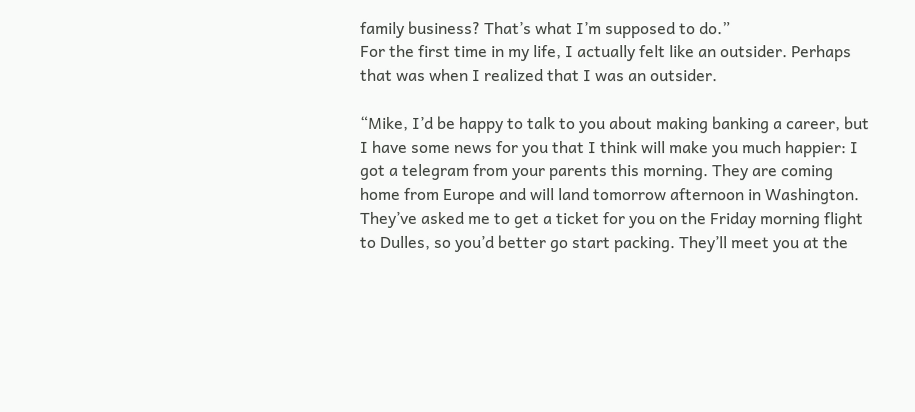family business? That’s what I’m supposed to do.”
For the first time in my life, I actually felt like an outsider. Perhaps that was when I realized that I was an outsider.

“Mike, I’d be happy to talk to you about making banking a career, but I have some news for you that I think will make you much happier: I got a telegram from your parents this morning. They are coming home from Europe and will land tomorrow afternoon in Washington. They’ve asked me to get a ticket for you on the Friday morning flight to Dulles, so you’d better go start packing. They’ll meet you at the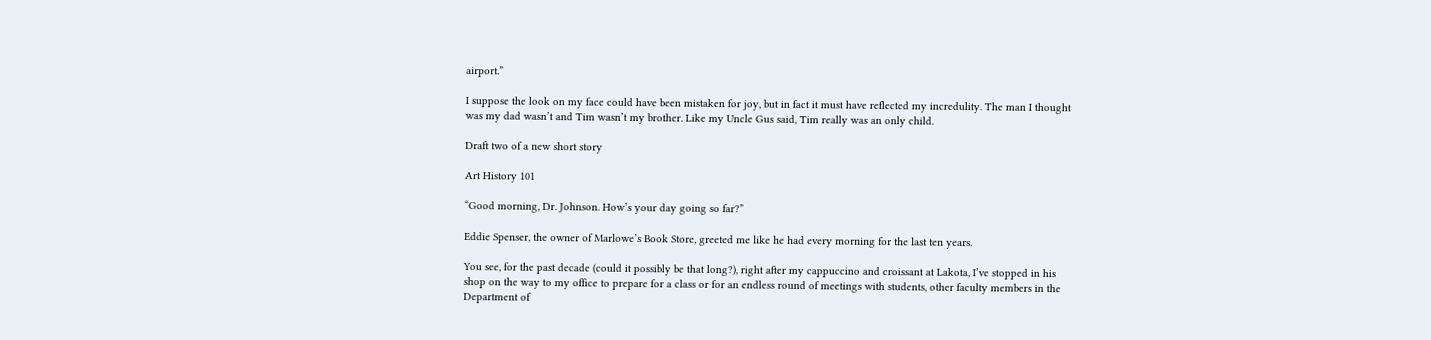airport.”

I suppose the look on my face could have been mistaken for joy, but in fact it must have reflected my incredulity. The man I thought was my dad wasn’t and Tim wasn’t my brother. Like my Uncle Gus said, Tim really was an only child.

Draft two of a new short story

Art History 101

“Good morning, Dr. Johnson. How’s your day going so far?”

Eddie Spenser, the owner of Marlowe’s Book Store, greeted me like he had every morning for the last ten years.

You see, for the past decade (could it possibly be that long?), right after my cappuccino and croissant at Lakota, I’ve stopped in his shop on the way to my office to prepare for a class or for an endless round of meetings with students, other faculty members in the Department of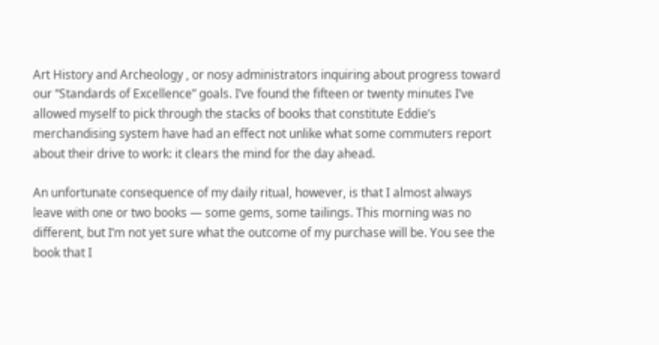Art History and Archeology , or nosy administrators inquiring about progress toward our “Standards of Excellence” goals. I’ve found the fifteen or twenty minutes I’ve allowed myself to pick through the stacks of books that constitute Eddie’s merchandising system have had an effect not unlike what some commuters report about their drive to work: it clears the mind for the day ahead.

An unfortunate consequence of my daily ritual, however, is that I almost always leave with one or two books — some gems, some tailings. This morning was no different, but I’m not yet sure what the outcome of my purchase will be. You see the book that I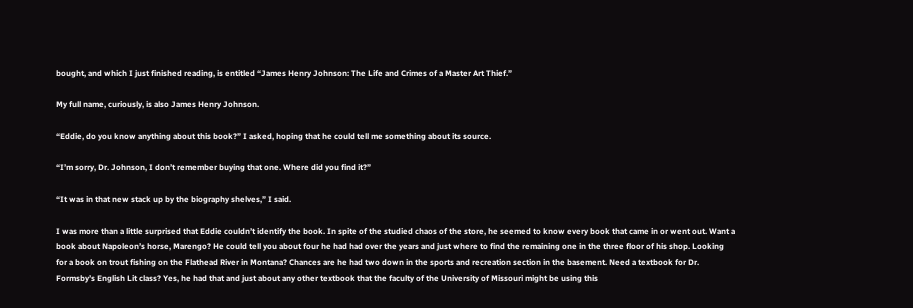bought, and which I just finished reading, is entitled “James Henry Johnson: The Life and Crimes of a Master Art Thief.”

My full name, curiously, is also James Henry Johnson.

“Eddie, do you know anything about this book?” I asked, hoping that he could tell me something about its source.

“I’m sorry, Dr. Johnson, I don’t remember buying that one. Where did you find it?”

“It was in that new stack up by the biography shelves,” I said.

I was more than a little surprised that Eddie couldn’t identify the book. In spite of the studied chaos of the store, he seemed to know every book that came in or went out. Want a book about Napoleon’s horse, Marengo? He could tell you about four he had had over the years and just where to find the remaining one in the three floor of his shop. Looking for a book on trout fishing on the Flathead River in Montana? Chances are he had two down in the sports and recreation section in the basement. Need a textbook for Dr. Formsby’s English Lit class? Yes, he had that and just about any other textbook that the faculty of the University of Missouri might be using this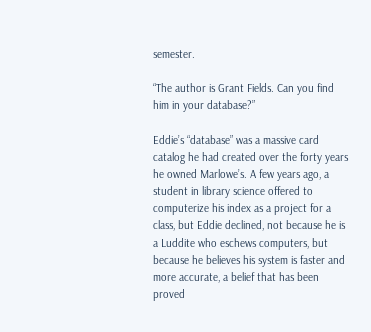semester.

“The author is Grant Fields. Can you find him in your database?”

Eddie’s “database” was a massive card catalog he had created over the forty years he owned Marlowe’s. A few years ago, a student in library science offered to computerize his index as a project for a class, but Eddie declined, not because he is a Luddite who eschews computers, but because he believes his system is faster and more accurate, a belief that has been proved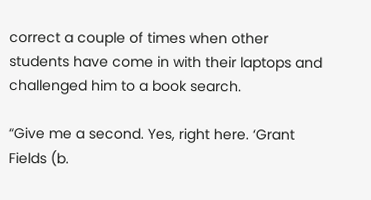correct a couple of times when other students have come in with their laptops and challenged him to a book search.

“Give me a second. Yes, right here. ‘Grant Fields (b.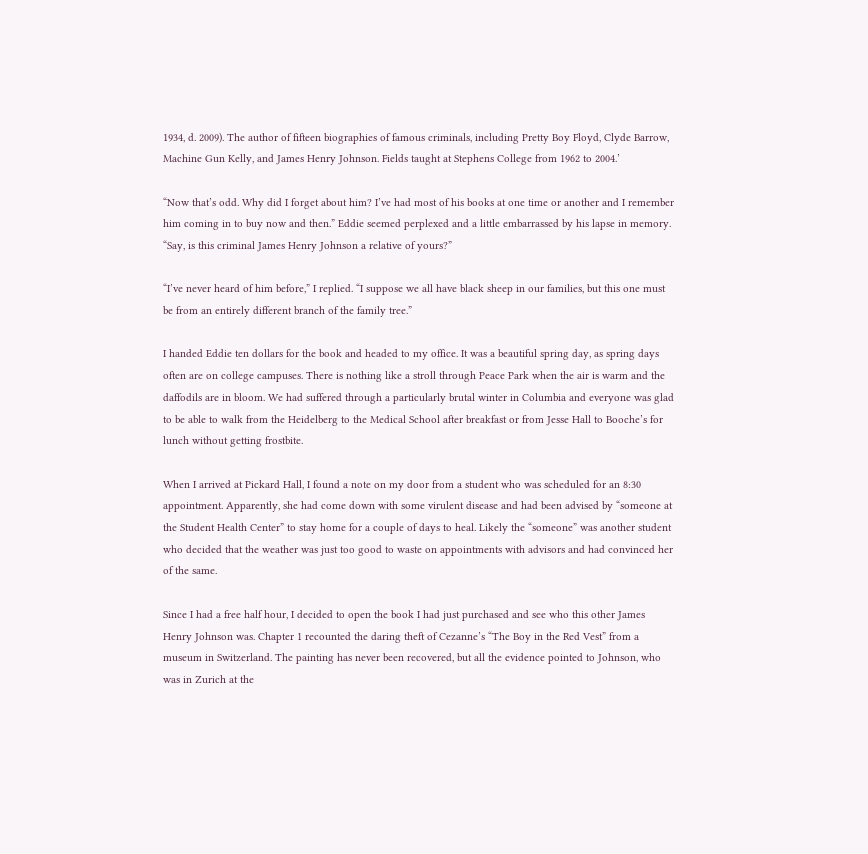1934, d. 2009). The author of fifteen biographies of famous criminals, including Pretty Boy Floyd, Clyde Barrow, Machine Gun Kelly, and James Henry Johnson. Fields taught at Stephens College from 1962 to 2004.’

“Now that’s odd. Why did I forget about him? I’ve had most of his books at one time or another and I remember him coming in to buy now and then.” Eddie seemed perplexed and a little embarrassed by his lapse in memory. “Say, is this criminal James Henry Johnson a relative of yours?”

“I’ve never heard of him before,” I replied. “I suppose we all have black sheep in our families, but this one must be from an entirely different branch of the family tree.”

I handed Eddie ten dollars for the book and headed to my office. It was a beautiful spring day, as spring days often are on college campuses. There is nothing like a stroll through Peace Park when the air is warm and the daffodils are in bloom. We had suffered through a particularly brutal winter in Columbia and everyone was glad to be able to walk from the Heidelberg to the Medical School after breakfast or from Jesse Hall to Booche’s for lunch without getting frostbite.

When I arrived at Pickard Hall, I found a note on my door from a student who was scheduled for an 8:30 appointment. Apparently, she had come down with some virulent disease and had been advised by “someone at the Student Health Center” to stay home for a couple of days to heal. Likely the “someone” was another student who decided that the weather was just too good to waste on appointments with advisors and had convinced her of the same.

Since I had a free half hour, I decided to open the book I had just purchased and see who this other James Henry Johnson was. Chapter 1 recounted the daring theft of Cezanne’s “The Boy in the Red Vest” from a museum in Switzerland. The painting has never been recovered, but all the evidence pointed to Johnson, who was in Zurich at the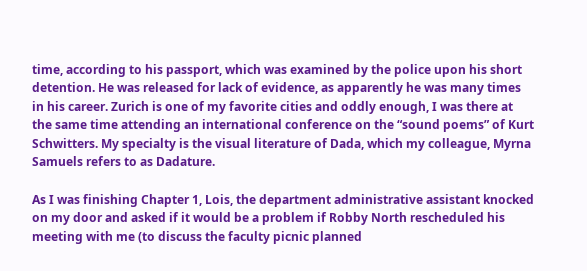time, according to his passport, which was examined by the police upon his short detention. He was released for lack of evidence, as apparently he was many times in his career. Zurich is one of my favorite cities and oddly enough, I was there at the same time attending an international conference on the “sound poems” of Kurt Schwitters. My specialty is the visual literature of Dada, which my colleague, Myrna Samuels refers to as Dadature.

As I was finishing Chapter 1, Lois, the department administrative assistant knocked on my door and asked if it would be a problem if Robby North rescheduled his meeting with me (to discuss the faculty picnic planned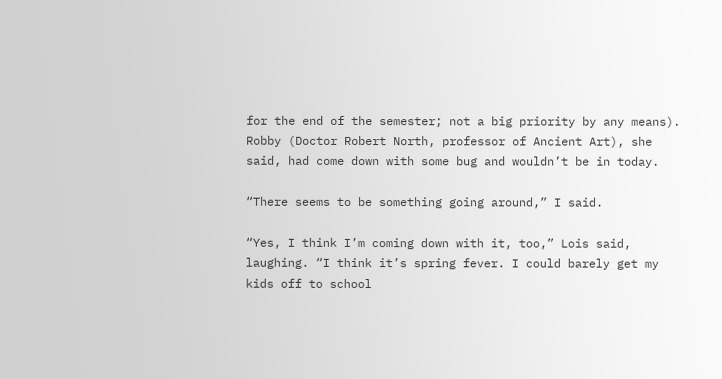for the end of the semester; not a big priority by any means). Robby (Doctor Robert North, professor of Ancient Art), she said, had come down with some bug and wouldn’t be in today.

“There seems to be something going around,” I said.

“Yes, I think I’m coming down with it, too,” Lois said, laughing. “I think it’s spring fever. I could barely get my kids off to school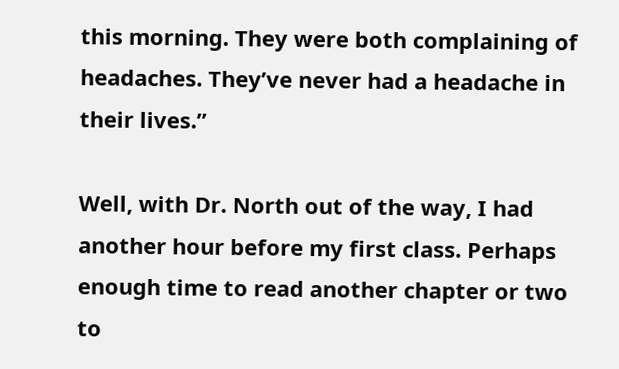this morning. They were both complaining of headaches. They’ve never had a headache in their lives.”

Well, with Dr. North out of the way, I had another hour before my first class. Perhaps enough time to read another chapter or two to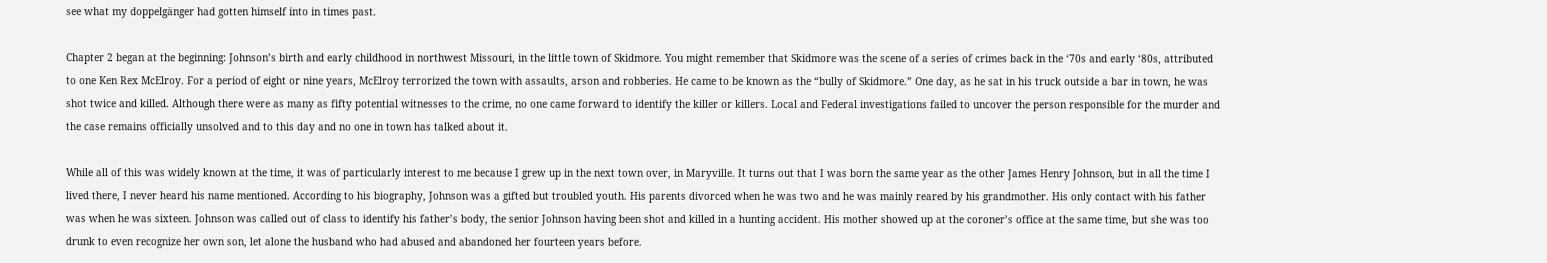see what my doppelgänger had gotten himself into in times past.

Chapter 2 began at the beginning: Johnson’s birth and early childhood in northwest Missouri, in the little town of Skidmore. You might remember that Skidmore was the scene of a series of crimes back in the ‘70s and early ‘80s, attributed to one Ken Rex McElroy. For a period of eight or nine years, McElroy terrorized the town with assaults, arson and robberies. He came to be known as the “bully of Skidmore.” One day, as he sat in his truck outside a bar in town, he was shot twice and killed. Although there were as many as fifty potential witnesses to the crime, no one came forward to identify the killer or killers. Local and Federal investigations failed to uncover the person responsible for the murder and the case remains officially unsolved and to this day and no one in town has talked about it.

While all of this was widely known at the time, it was of particularly interest to me because I grew up in the next town over, in Maryville. It turns out that I was born the same year as the other James Henry Johnson, but in all the time I lived there, I never heard his name mentioned. According to his biography, Johnson was a gifted but troubled youth. His parents divorced when he was two and he was mainly reared by his grandmother. His only contact with his father was when he was sixteen. Johnson was called out of class to identify his father’s body, the senior Johnson having been shot and killed in a hunting accident. His mother showed up at the coroner’s office at the same time, but she was too drunk to even recognize her own son, let alone the husband who had abused and abandoned her fourteen years before.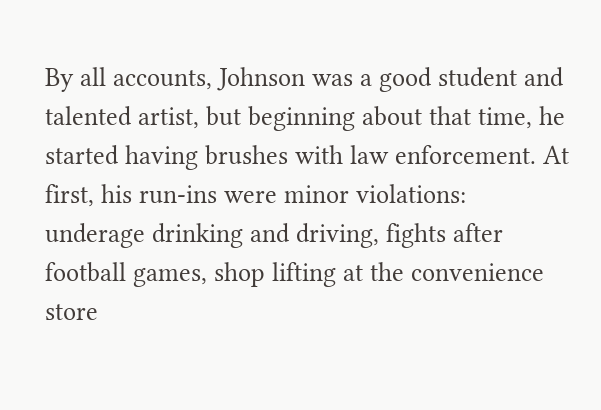By all accounts, Johnson was a good student and talented artist, but beginning about that time, he started having brushes with law enforcement. At first, his run-ins were minor violations: underage drinking and driving, fights after football games, shop lifting at the convenience store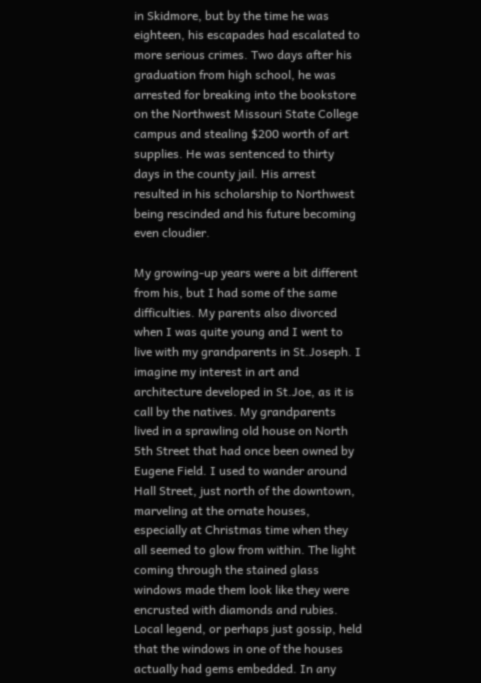in Skidmore, but by the time he was eighteen, his escapades had escalated to more serious crimes. Two days after his graduation from high school, he was arrested for breaking into the bookstore on the Northwest Missouri State College campus and stealing $200 worth of art supplies. He was sentenced to thirty days in the county jail. His arrest resulted in his scholarship to Northwest being rescinded and his future becoming even cloudier.

My growing-up years were a bit different from his, but I had some of the same difficulties. My parents also divorced when I was quite young and I went to live with my grandparents in St.Joseph. I imagine my interest in art and architecture developed in St.Joe, as it is call by the natives. My grandparents lived in a sprawling old house on North 5th Street that had once been owned by Eugene Field. I used to wander around Hall Street, just north of the downtown, marveling at the ornate houses, especially at Christmas time when they all seemed to glow from within. The light coming through the stained glass windows made them look like they were encrusted with diamonds and rubies. Local legend, or perhaps just gossip, held that the windows in one of the houses actually had gems embedded. In any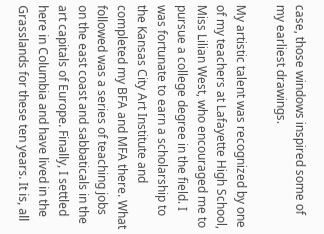case, those windows inspired some of my earliest drawings.

My artistic talent was recognized by one of my teachers at Lafayette High School, Miss Lilian West, who encouraged me to pursue a college degree in the field. I was fortunate to earn a scholarship to the Kansas City Art Institute and completed my BFA and MFA there. What followed was a series of teaching jobs on the east coast and sabbaticals in the art capitals of Europe. Finally, I settled here in Columbia and have lived in the Grasslands for these ten years. It is, all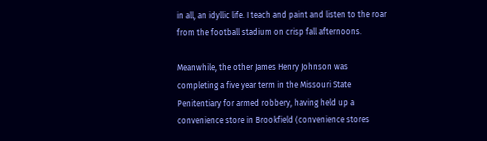in all, an idyllic life. I teach and paint and listen to the roar from the football stadium on crisp fall afternoons.

Meanwhile, the other James Henry Johnson was completing a five year term in the Missouri State Penitentiary for armed robbery, having held up a convenience store in Brookfield (convenience stores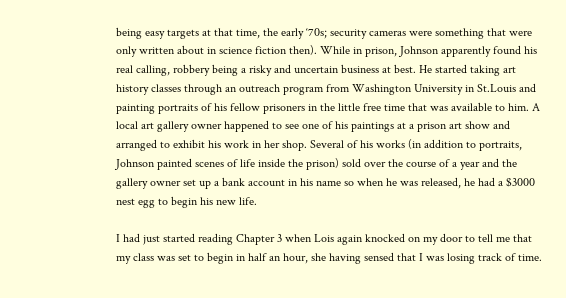being easy targets at that time, the early ‘70s; security cameras were something that were only written about in science fiction then). While in prison, Johnson apparently found his real calling, robbery being a risky and uncertain business at best. He started taking art history classes through an outreach program from Washington University in St.Louis and painting portraits of his fellow prisoners in the little free time that was available to him. A local art gallery owner happened to see one of his paintings at a prison art show and arranged to exhibit his work in her shop. Several of his works (in addition to portraits, Johnson painted scenes of life inside the prison) sold over the course of a year and the gallery owner set up a bank account in his name so when he was released, he had a $3000 nest egg to begin his new life.

I had just started reading Chapter 3 when Lois again knocked on my door to tell me that my class was set to begin in half an hour, she having sensed that I was losing track of time.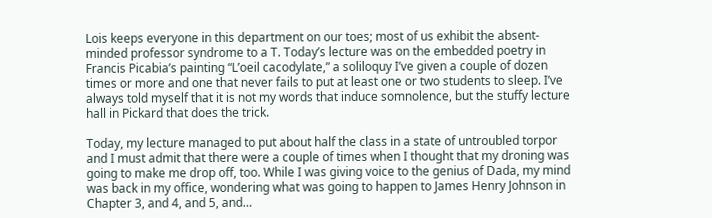Lois keeps everyone in this department on our toes; most of us exhibit the absent-minded professor syndrome to a T. Today’s lecture was on the embedded poetry in Francis Picabia’s painting “L’oeil cacodylate,” a soliloquy I’ve given a couple of dozen times or more and one that never fails to put at least one or two students to sleep. I’ve always told myself that it is not my words that induce somnolence, but the stuffy lecture hall in Pickard that does the trick.

Today, my lecture managed to put about half the class in a state of untroubled torpor and I must admit that there were a couple of times when I thought that my droning was going to make me drop off, too. While I was giving voice to the genius of Dada, my mind was back in my office, wondering what was going to happen to James Henry Johnson in Chapter 3, and 4, and 5, and…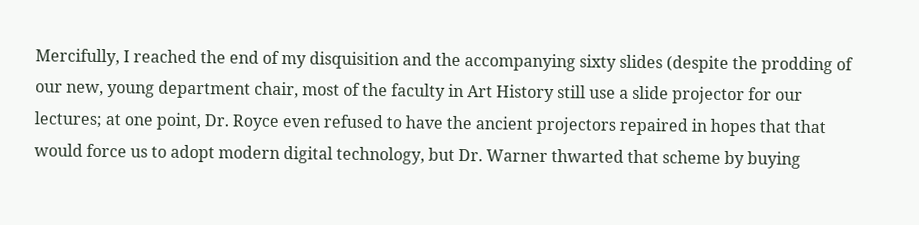Mercifully, I reached the end of my disquisition and the accompanying sixty slides (despite the prodding of our new, young department chair, most of the faculty in Art History still use a slide projector for our lectures; at one point, Dr. Royce even refused to have the ancient projectors repaired in hopes that that would force us to adopt modern digital technology, but Dr. Warner thwarted that scheme by buying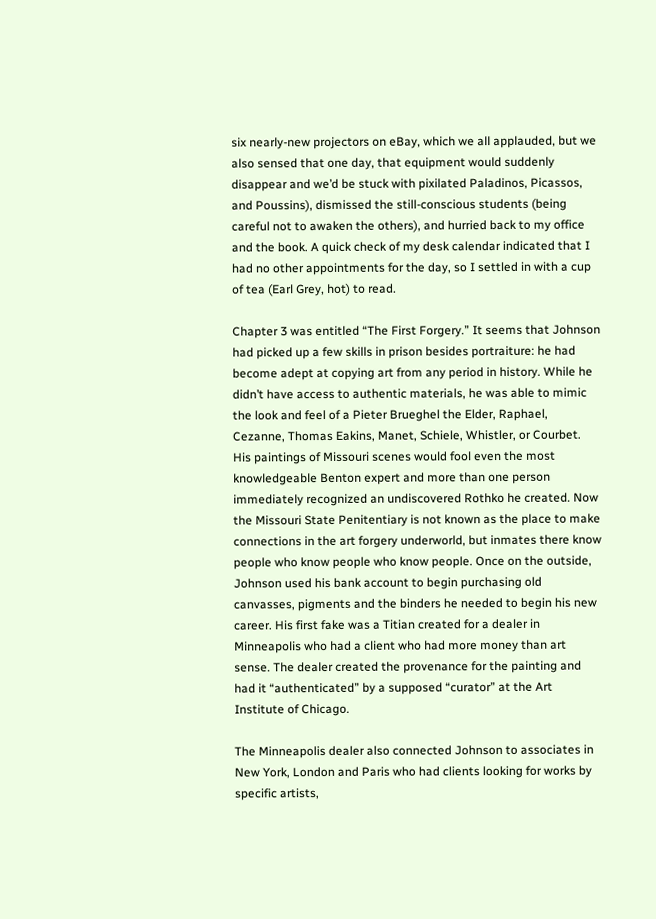six nearly-new projectors on eBay, which we all applauded, but we also sensed that one day, that equipment would suddenly disappear and we’d be stuck with pixilated Paladinos, Picassos, and Poussins), dismissed the still-conscious students (being careful not to awaken the others), and hurried back to my office and the book. A quick check of my desk calendar indicated that I had no other appointments for the day, so I settled in with a cup of tea (Earl Grey, hot) to read.

Chapter 3 was entitled “The First Forgery.” It seems that Johnson had picked up a few skills in prison besides portraiture: he had become adept at copying art from any period in history. While he didn’t have access to authentic materials, he was able to mimic the look and feel of a Pieter Brueghel the Elder, Raphael, Cezanne, Thomas Eakins, Manet, Schiele, Whistler, or Courbet. His paintings of Missouri scenes would fool even the most knowledgeable Benton expert and more than one person immediately recognized an undiscovered Rothko he created. Now the Missouri State Penitentiary is not known as the place to make connections in the art forgery underworld, but inmates there know people who know people who know people. Once on the outside, Johnson used his bank account to begin purchasing old canvasses, pigments and the binders he needed to begin his new career. His first fake was a Titian created for a dealer in Minneapolis who had a client who had more money than art sense. The dealer created the provenance for the painting and had it “authenticated” by a supposed “curator” at the Art Institute of Chicago.

The Minneapolis dealer also connected Johnson to associates in New York, London and Paris who had clients looking for works by specific artists,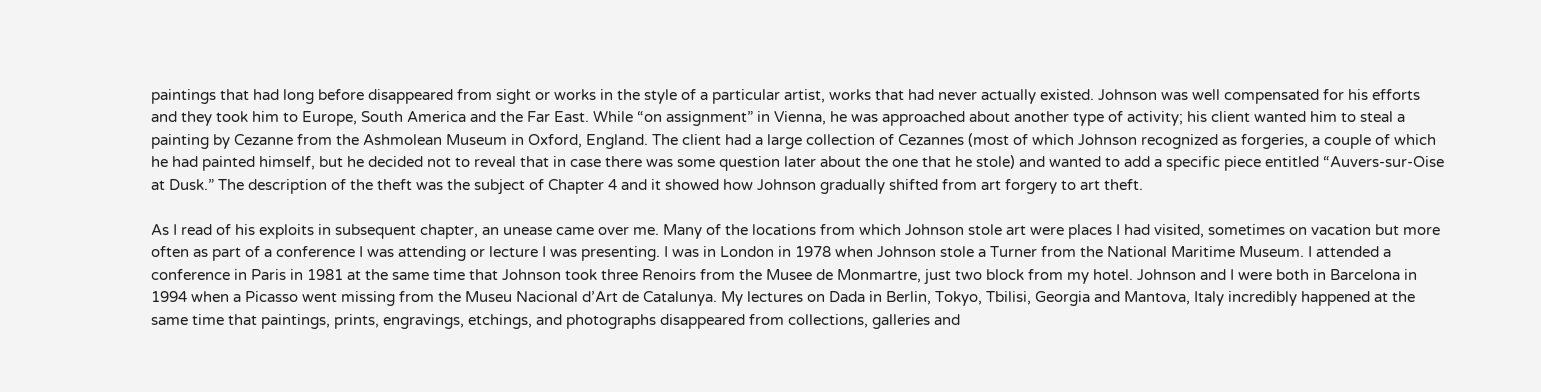paintings that had long before disappeared from sight or works in the style of a particular artist, works that had never actually existed. Johnson was well compensated for his efforts and they took him to Europe, South America and the Far East. While “on assignment” in Vienna, he was approached about another type of activity; his client wanted him to steal a painting by Cezanne from the Ashmolean Museum in Oxford, England. The client had a large collection of Cezannes (most of which Johnson recognized as forgeries, a couple of which he had painted himself, but he decided not to reveal that in case there was some question later about the one that he stole) and wanted to add a specific piece entitled “Auvers-sur-Oise at Dusk.” The description of the theft was the subject of Chapter 4 and it showed how Johnson gradually shifted from art forgery to art theft.

As I read of his exploits in subsequent chapter, an unease came over me. Many of the locations from which Johnson stole art were places I had visited, sometimes on vacation but more often as part of a conference I was attending or lecture I was presenting. I was in London in 1978 when Johnson stole a Turner from the National Maritime Museum. I attended a conference in Paris in 1981 at the same time that Johnson took three Renoirs from the Musee de Monmartre, just two block from my hotel. Johnson and I were both in Barcelona in 1994 when a Picasso went missing from the Museu Nacional d’Art de Catalunya. My lectures on Dada in Berlin, Tokyo, Tbilisi, Georgia and Mantova, Italy incredibly happened at the same time that paintings, prints, engravings, etchings, and photographs disappeared from collections, galleries and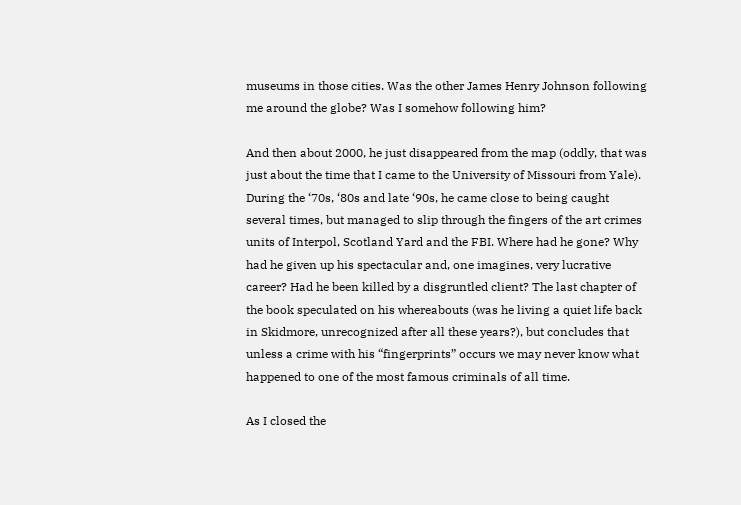museums in those cities. Was the other James Henry Johnson following me around the globe? Was I somehow following him?

And then about 2000, he just disappeared from the map (oddly, that was just about the time that I came to the University of Missouri from Yale). During the ‘70s, ‘80s and late ‘90s, he came close to being caught several times, but managed to slip through the fingers of the art crimes units of Interpol, Scotland Yard and the FBI. Where had he gone? Why had he given up his spectacular and, one imagines, very lucrative career? Had he been killed by a disgruntled client? The last chapter of the book speculated on his whereabouts (was he living a quiet life back in Skidmore, unrecognized after all these years?), but concludes that unless a crime with his “fingerprints” occurs we may never know what happened to one of the most famous criminals of all time.

As I closed the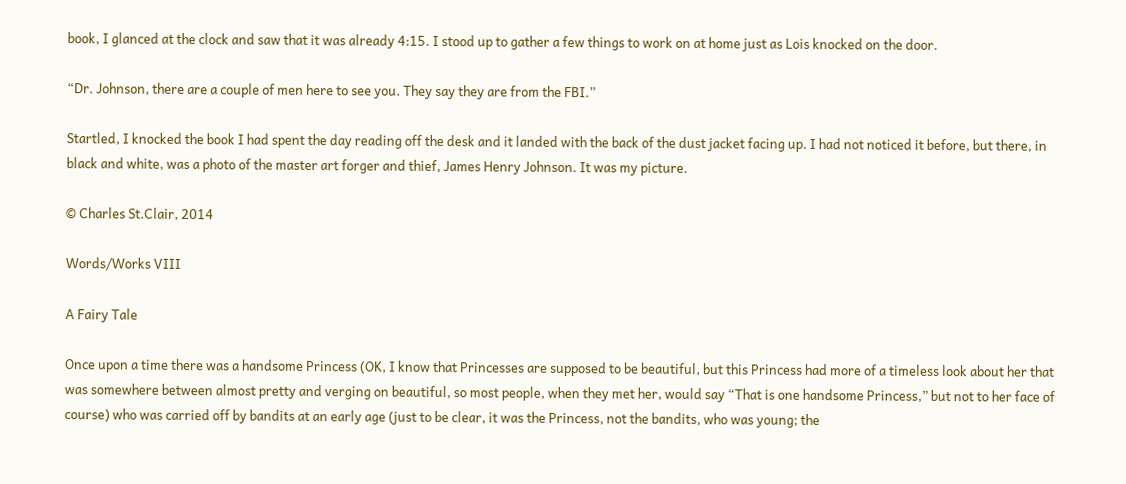book, I glanced at the clock and saw that it was already 4:15. I stood up to gather a few things to work on at home just as Lois knocked on the door.

“Dr. Johnson, there are a couple of men here to see you. They say they are from the FBI.”

Startled, I knocked the book I had spent the day reading off the desk and it landed with the back of the dust jacket facing up. I had not noticed it before, but there, in black and white, was a photo of the master art forger and thief, James Henry Johnson. It was my picture.

© Charles St.Clair, 2014

Words/Works VIII

A Fairy Tale

Once upon a time there was a handsome Princess (OK, I know that Princesses are supposed to be beautiful, but this Princess had more of a timeless look about her that was somewhere between almost pretty and verging on beautiful, so most people, when they met her, would say “That is one handsome Princess,” but not to her face of course) who was carried off by bandits at an early age (just to be clear, it was the Princess, not the bandits, who was young; the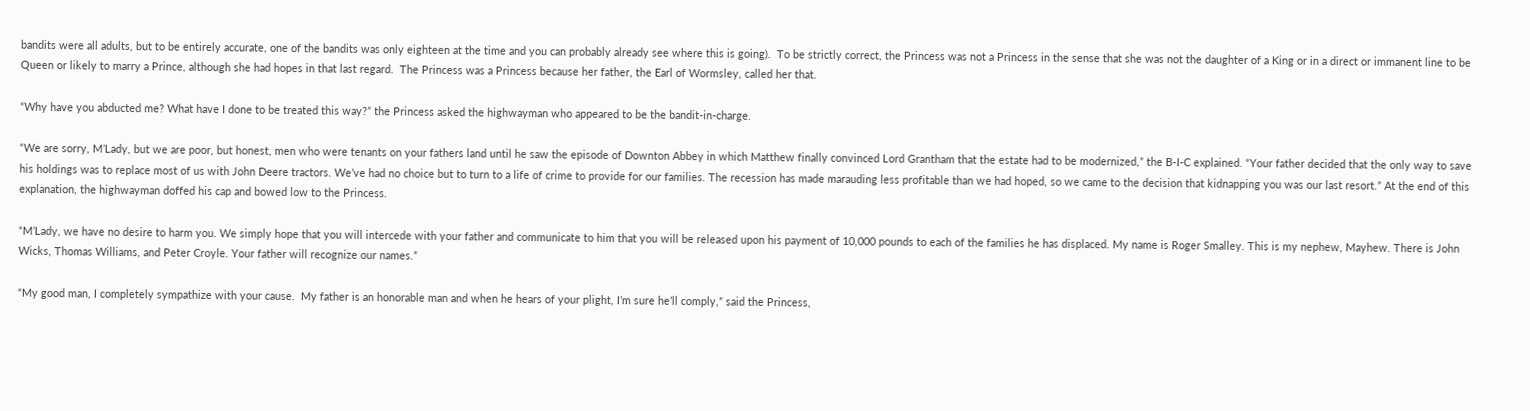bandits were all adults, but to be entirely accurate, one of the bandits was only eighteen at the time and you can probably already see where this is going).  To be strictly correct, the Princess was not a Princess in the sense that she was not the daughter of a King or in a direct or immanent line to be Queen or likely to marry a Prince, although she had hopes in that last regard.  The Princess was a Princess because her father, the Earl of Wormsley, called her that.

“Why have you abducted me? What have I done to be treated this way?” the Princess asked the highwayman who appeared to be the bandit-in-charge.

“We are sorry, M’Lady, but we are poor, but honest, men who were tenants on your fathers land until he saw the episode of Downton Abbey in which Matthew finally convinced Lord Grantham that the estate had to be modernized,” the B-I-C explained. “Your father decided that the only way to save his holdings was to replace most of us with John Deere tractors. We’ve had no choice but to turn to a life of crime to provide for our families. The recession has made marauding less profitable than we had hoped, so we came to the decision that kidnapping you was our last resort.” At the end of this explanation, the highwayman doffed his cap and bowed low to the Princess.

“M’Lady, we have no desire to harm you. We simply hope that you will intercede with your father and communicate to him that you will be released upon his payment of 10,000 pounds to each of the families he has displaced. My name is Roger Smalley. This is my nephew, Mayhew. There is John Wicks, Thomas Williams, and Peter Croyle. Your father will recognize our names.”

“My good man, I completely sympathize with your cause.  My father is an honorable man and when he hears of your plight, I’m sure he’ll comply,” said the Princess,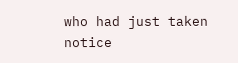who had just taken notice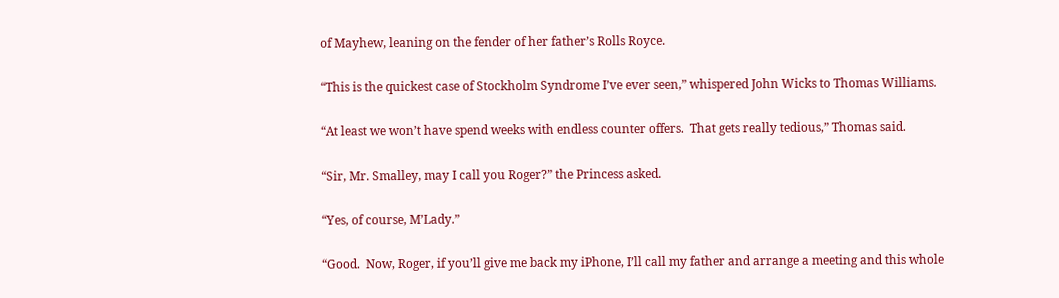of Mayhew, leaning on the fender of her father’s Rolls Royce.

“This is the quickest case of Stockholm Syndrome I’ve ever seen,” whispered John Wicks to Thomas Williams.

“At least we won’t have spend weeks with endless counter offers.  That gets really tedious,” Thomas said.

“Sir, Mr. Smalley, may I call you Roger?” the Princess asked.

“Yes, of course, M’Lady.”

“Good.  Now, Roger, if you’ll give me back my iPhone, I’ll call my father and arrange a meeting and this whole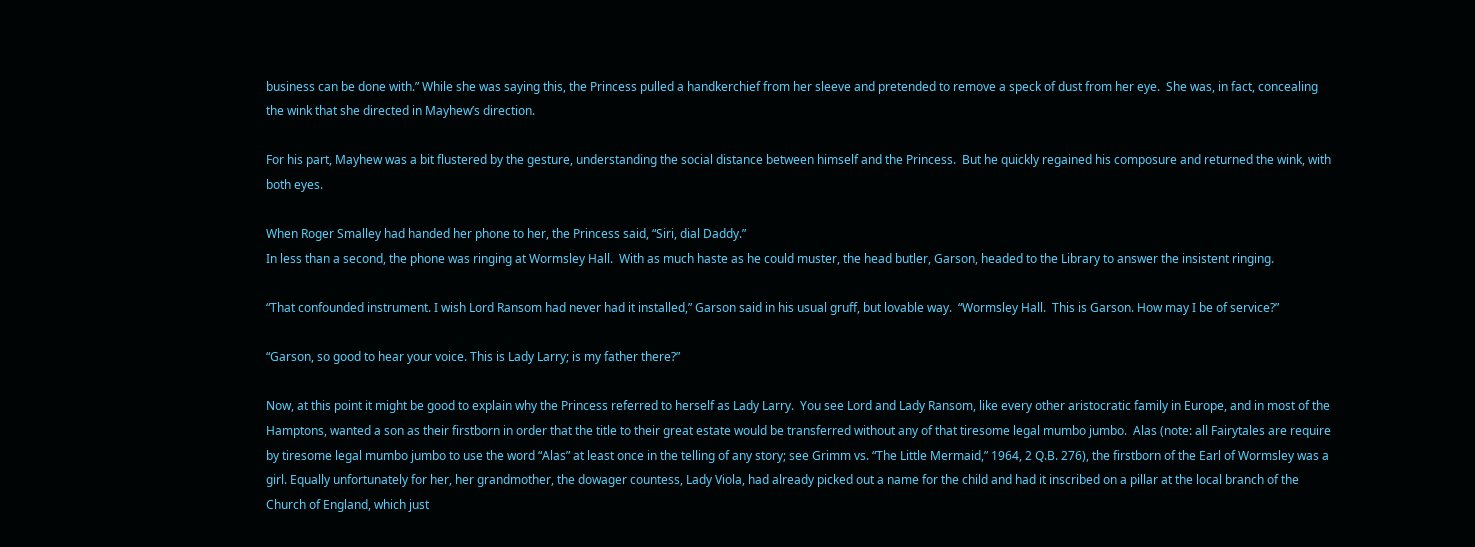business can be done with.” While she was saying this, the Princess pulled a handkerchief from her sleeve and pretended to remove a speck of dust from her eye.  She was, in fact, concealing the wink that she directed in Mayhew’s direction.

For his part, Mayhew was a bit flustered by the gesture, understanding the social distance between himself and the Princess.  But he quickly regained his composure and returned the wink, with both eyes.

When Roger Smalley had handed her phone to her, the Princess said, “Siri, dial Daddy.”
In less than a second, the phone was ringing at Wormsley Hall.  With as much haste as he could muster, the head butler, Garson, headed to the Library to answer the insistent ringing.

“That confounded instrument. I wish Lord Ransom had never had it installed,” Garson said in his usual gruff, but lovable way.  “Wormsley Hall.  This is Garson. How may I be of service?”

“Garson, so good to hear your voice. This is Lady Larry; is my father there?”

Now, at this point it might be good to explain why the Princess referred to herself as Lady Larry.  You see Lord and Lady Ransom, like every other aristocratic family in Europe, and in most of the Hamptons, wanted a son as their firstborn in order that the title to their great estate would be transferred without any of that tiresome legal mumbo jumbo.  Alas (note: all Fairytales are require by tiresome legal mumbo jumbo to use the word “Alas” at least once in the telling of any story; see Grimm vs. “The Little Mermaid,” 1964, 2 Q.B. 276), the firstborn of the Earl of Wormsley was a girl. Equally unfortunately for her, her grandmother, the dowager countess, Lady Viola, had already picked out a name for the child and had it inscribed on a pillar at the local branch of the Church of England, which just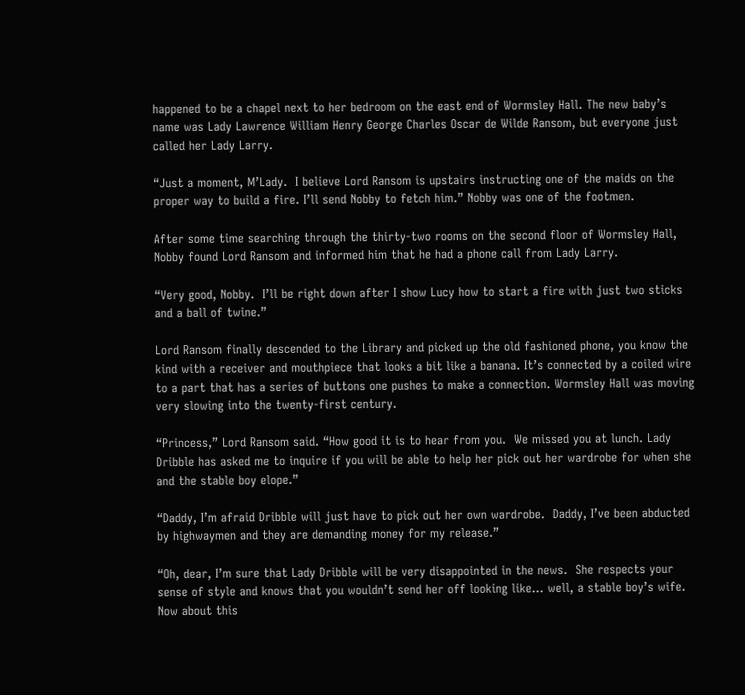happened to be a chapel next to her bedroom on the east end of Wormsley Hall. The new baby’s name was Lady Lawrence William Henry George Charles Oscar de Wilde Ransom, but everyone just called her Lady Larry.

“Just a moment, M’Lady.  I believe Lord Ransom is upstairs instructing one of the maids on the proper way to build a fire. I’ll send Nobby to fetch him.” Nobby was one of the footmen.

After some time searching through the thirty-two rooms on the second floor of Wormsley Hall, Nobby found Lord Ransom and informed him that he had a phone call from Lady Larry.

“Very good, Nobby.  I’ll be right down after I show Lucy how to start a fire with just two sticks and a ball of twine.”

Lord Ransom finally descended to the Library and picked up the old fashioned phone, you know the kind with a receiver and mouthpiece that looks a bit like a banana. It’s connected by a coiled wire to a part that has a series of buttons one pushes to make a connection. Wormsley Hall was moving very slowing into the twenty-first century.

“Princess,” Lord Ransom said. “How good it is to hear from you.  We missed you at lunch. Lady Dribble has asked me to inquire if you will be able to help her pick out her wardrobe for when she and the stable boy elope.”

“Daddy, I’m afraid Dribble will just have to pick out her own wardrobe.  Daddy, I’ve been abducted by highwaymen and they are demanding money for my release.”

“Oh, dear, I’m sure that Lady Dribble will be very disappointed in the news.  She respects your sense of style and knows that you wouldn’t send her off looking like… well, a stable boy’s wife. Now about this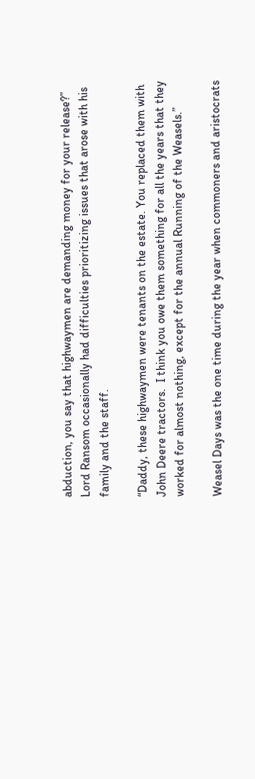abduction, you say that highwaymen are demanding money for your release?” Lord Ransom occasionally had difficulties prioritizing issues that arose with his family and the staff.

“Daddy, these highwaymen were tenants on the estate. You replaced them with John Deere tractors.  I think you owe them something for all the years that they worked for almost nothing, except for the annual Running of the Weasels.”

Weasel Days was the one time during the year when commoners and aristocrats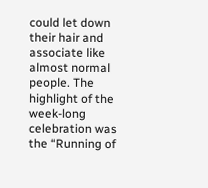could let down their hair and associate like almost normal people. The highlight of the week-long celebration was the “Running of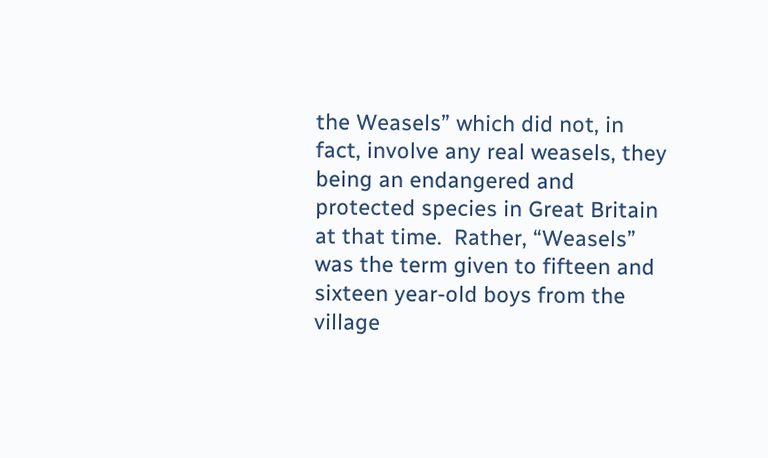the Weasels” which did not, in fact, involve any real weasels, they being an endangered and protected species in Great Britain at that time.  Rather, “Weasels” was the term given to fifteen and sixteen year-old boys from the village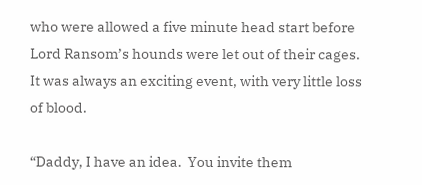who were allowed a five minute head start before Lord Ransom’s hounds were let out of their cages.  It was always an exciting event, with very little loss of blood.

“Daddy, I have an idea.  You invite them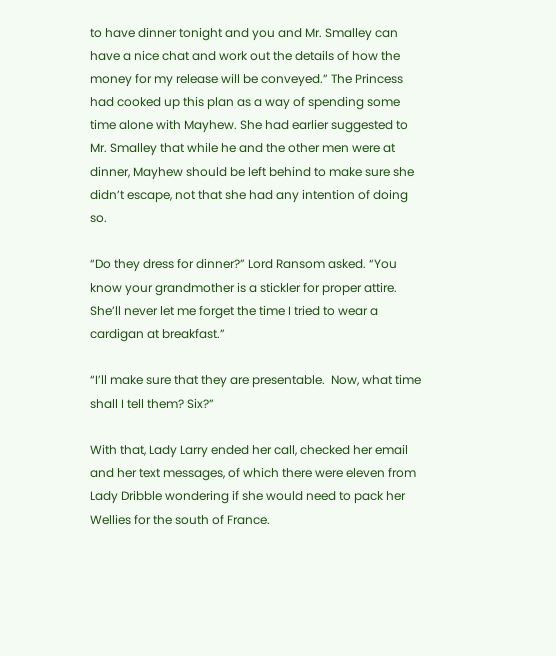to have dinner tonight and you and Mr. Smalley can have a nice chat and work out the details of how the money for my release will be conveyed.” The Princess had cooked up this plan as a way of spending some time alone with Mayhew. She had earlier suggested to Mr. Smalley that while he and the other men were at dinner, Mayhew should be left behind to make sure she didn’t escape, not that she had any intention of doing so.

“Do they dress for dinner?” Lord Ransom asked. “You know your grandmother is a stickler for proper attire.  She’ll never let me forget the time I tried to wear a cardigan at breakfast.”

“I’ll make sure that they are presentable.  Now, what time shall I tell them? Six?”

With that, Lady Larry ended her call, checked her email and her text messages, of which there were eleven from Lady Dribble wondering if she would need to pack her Wellies for the south of France.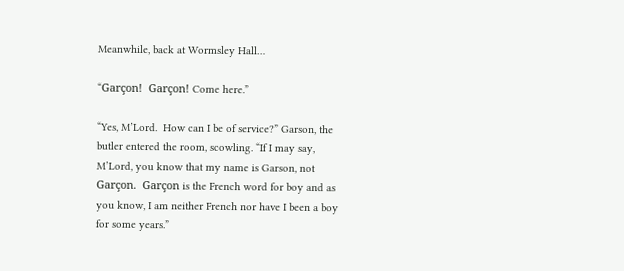Meanwhile, back at Wormsley Hall…

“Garçon!  Garçon! Come here.”

“Yes, M’Lord.  How can I be of service?” Garson, the butler entered the room, scowling. “If I may say, M’Lord, you know that my name is Garson, not Garçon.  Garçon is the French word for boy and as you know, I am neither French nor have I been a boy for some years.”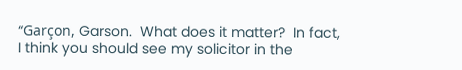“Garçon, Garson.  What does it matter?  In fact, I think you should see my solicitor in the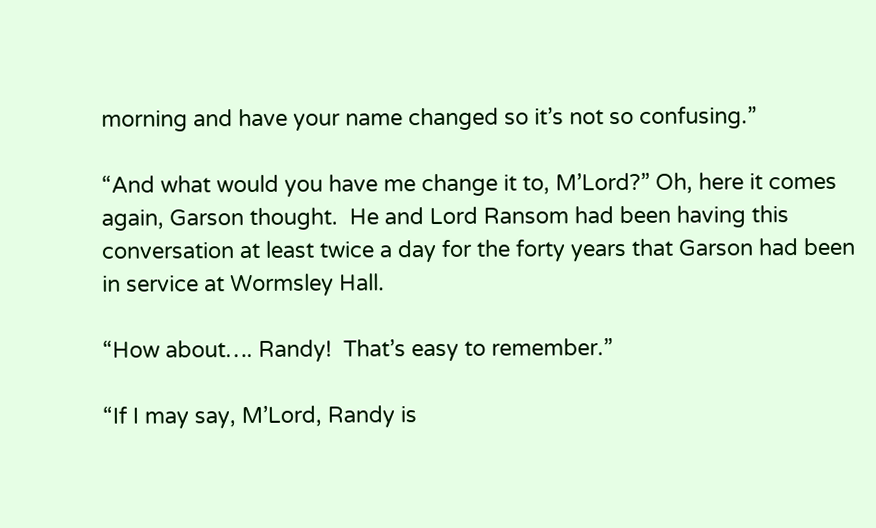morning and have your name changed so it’s not so confusing.”

“And what would you have me change it to, M’Lord?” Oh, here it comes again, Garson thought.  He and Lord Ransom had been having this conversation at least twice a day for the forty years that Garson had been in service at Wormsley Hall.

“How about…. Randy!  That’s easy to remember.”

“If I may say, M’Lord, Randy is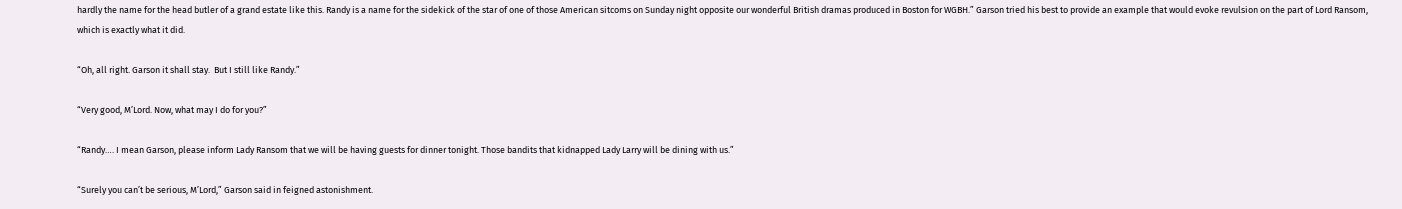hardly the name for the head butler of a grand estate like this. Randy is a name for the sidekick of the star of one of those American sitcoms on Sunday night opposite our wonderful British dramas produced in Boston for WGBH.” Garson tried his best to provide an example that would evoke revulsion on the part of Lord Ransom, which is exactly what it did.

“Oh, all right. Garson it shall stay.  But I still like Randy.”

“Very good, M’Lord. Now, what may I do for you?”

“Randy…. I mean Garson, please inform Lady Ransom that we will be having guests for dinner tonight. Those bandits that kidnapped Lady Larry will be dining with us.”

“Surely you can’t be serious, M’Lord,” Garson said in feigned astonishment.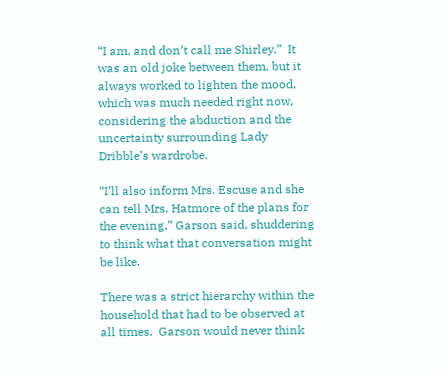“I am, and don’t call me Shirley.”  It was an old joke between them, but it always worked to lighten the mood, which was much needed right now, considering the abduction and the uncertainty surrounding Lady Dribble’s wardrobe.

“I’ll also inform Mrs. Escuse and she can tell Mrs. Hatmore of the plans for the evening,” Garson said, shuddering to think what that conversation might be like.

There was a strict hierarchy within the household that had to be observed at all times.  Garson would never think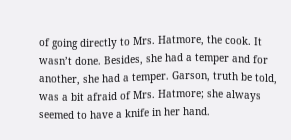of going directly to Mrs. Hatmore, the cook. It wasn’t done. Besides, she had a temper and for another, she had a temper. Garson, truth be told, was a bit afraid of Mrs. Hatmore; she always seemed to have a knife in her hand.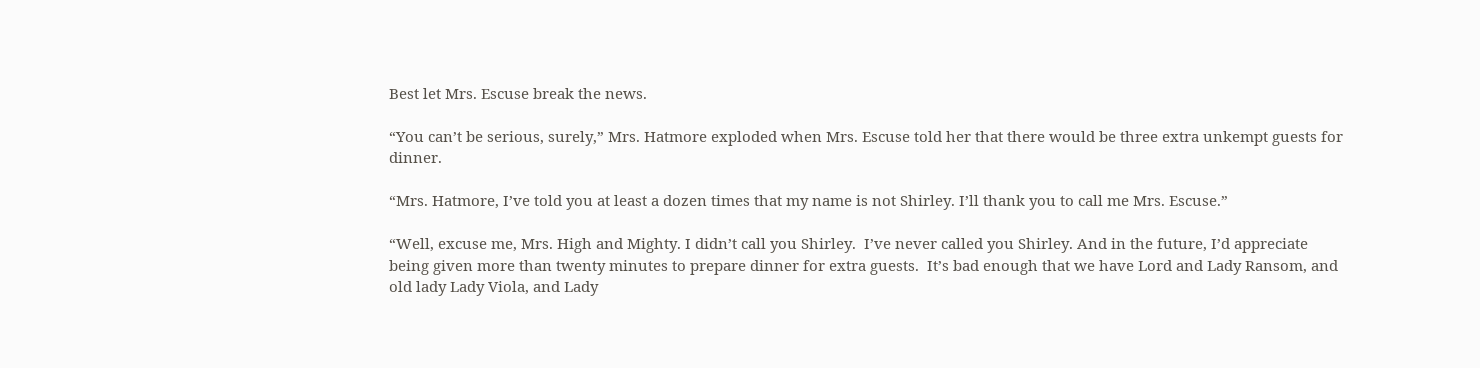Best let Mrs. Escuse break the news.

“You can’t be serious, surely,” Mrs. Hatmore exploded when Mrs. Escuse told her that there would be three extra unkempt guests for dinner.

“Mrs. Hatmore, I’ve told you at least a dozen times that my name is not Shirley. I’ll thank you to call me Mrs. Escuse.”

“Well, excuse me, Mrs. High and Mighty. I didn’t call you Shirley.  I’ve never called you Shirley. And in the future, I’d appreciate being given more than twenty minutes to prepare dinner for extra guests.  It’s bad enough that we have Lord and Lady Ransom, and old lady Lady Viola, and Lady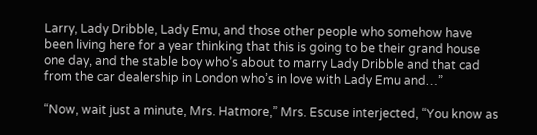Larry, Lady Dribble, Lady Emu, and those other people who somehow have been living here for a year thinking that this is going to be their grand house one day, and the stable boy who’s about to marry Lady Dribble and that cad from the car dealership in London who’s in love with Lady Emu and…”

“Now, wait just a minute, Mrs. Hatmore,” Mrs. Escuse interjected, “You know as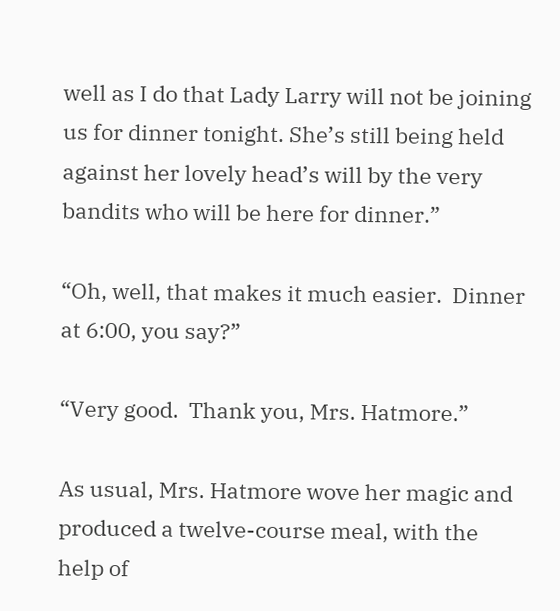well as I do that Lady Larry will not be joining us for dinner tonight. She’s still being held against her lovely head’s will by the very bandits who will be here for dinner.”

“Oh, well, that makes it much easier.  Dinner at 6:00, you say?”

“Very good.  Thank you, Mrs. Hatmore.”

As usual, Mrs. Hatmore wove her magic and produced a twelve-course meal, with the help of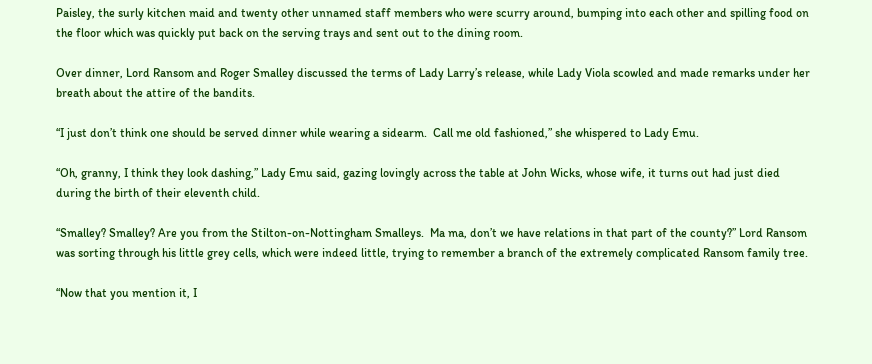Paisley, the surly kitchen maid and twenty other unnamed staff members who were scurry around, bumping into each other and spilling food on the floor which was quickly put back on the serving trays and sent out to the dining room.

Over dinner, Lord Ransom and Roger Smalley discussed the terms of Lady Larry’s release, while Lady Viola scowled and made remarks under her breath about the attire of the bandits.

“I just don’t think one should be served dinner while wearing a sidearm.  Call me old fashioned,” she whispered to Lady Emu.

“Oh, granny, I think they look dashing,” Lady Emu said, gazing lovingly across the table at John Wicks, whose wife, it turns out had just died during the birth of their eleventh child.

“Smalley? Smalley? Are you from the Stilton-on-Nottingham Smalleys.  Ma ma, don’t we have relations in that part of the county?” Lord Ransom was sorting through his little grey cells, which were indeed little, trying to remember a branch of the extremely complicated Ransom family tree.

“Now that you mention it, I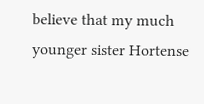believe that my much younger sister Hortense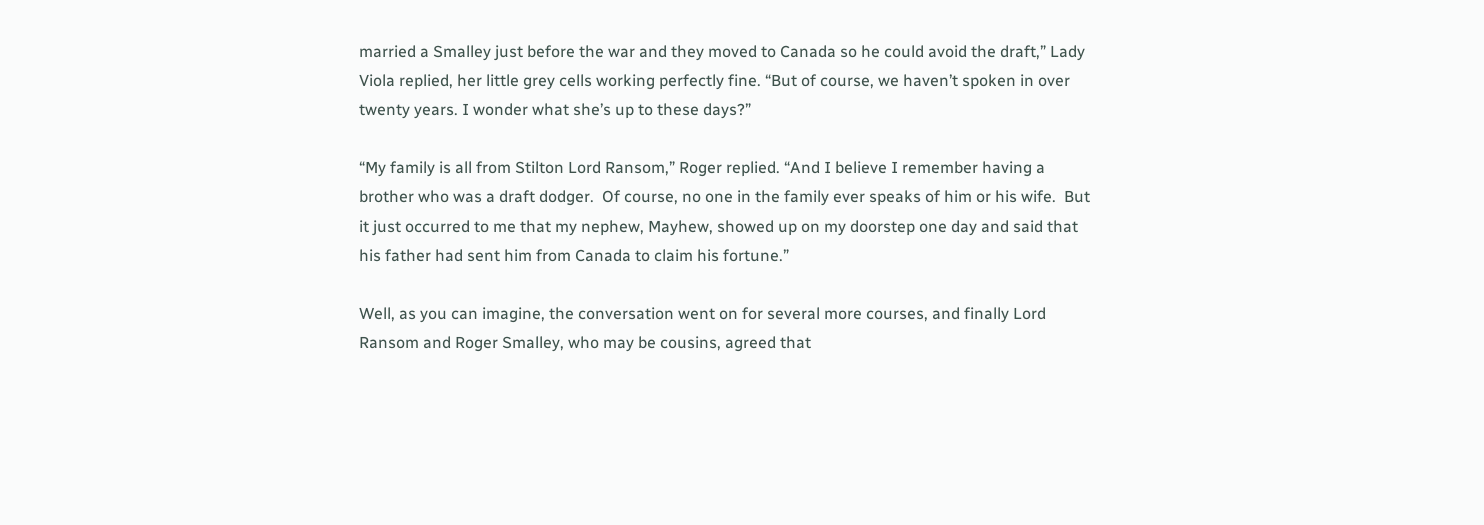married a Smalley just before the war and they moved to Canada so he could avoid the draft,” Lady Viola replied, her little grey cells working perfectly fine. “But of course, we haven’t spoken in over twenty years. I wonder what she’s up to these days?”

“My family is all from Stilton Lord Ransom,” Roger replied. “And I believe I remember having a brother who was a draft dodger.  Of course, no one in the family ever speaks of him or his wife.  But it just occurred to me that my nephew, Mayhew, showed up on my doorstep one day and said that his father had sent him from Canada to claim his fortune.”

Well, as you can imagine, the conversation went on for several more courses, and finally Lord Ransom and Roger Smalley, who may be cousins, agreed that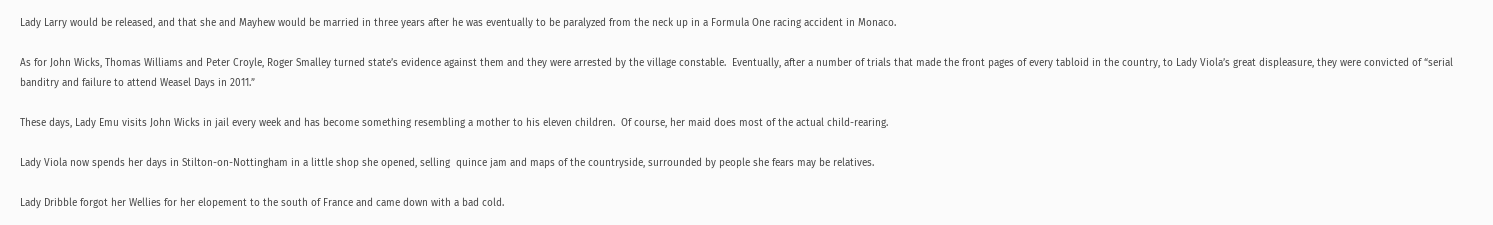Lady Larry would be released, and that she and Mayhew would be married in three years after he was eventually to be paralyzed from the neck up in a Formula One racing accident in Monaco.

As for John Wicks, Thomas Williams and Peter Croyle, Roger Smalley turned state’s evidence against them and they were arrested by the village constable.  Eventually, after a number of trials that made the front pages of every tabloid in the country, to Lady Viola’s great displeasure, they were convicted of “serial banditry and failure to attend Weasel Days in 2011.”

These days, Lady Emu visits John Wicks in jail every week and has become something resembling a mother to his eleven children.  Of course, her maid does most of the actual child-rearing.

Lady Viola now spends her days in Stilton-on-Nottingham in a little shop she opened, selling  quince jam and maps of the countryside, surrounded by people she fears may be relatives.

Lady Dribble forgot her Wellies for her elopement to the south of France and came down with a bad cold.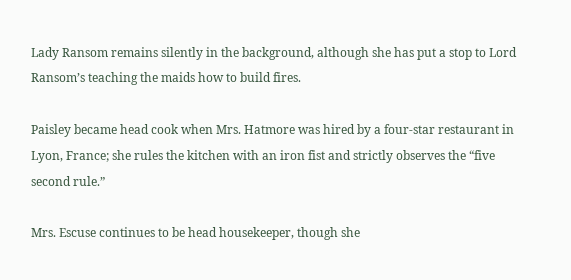Lady Ransom remains silently in the background, although she has put a stop to Lord Ransom’s teaching the maids how to build fires.

Paisley became head cook when Mrs. Hatmore was hired by a four-star restaurant in Lyon, France; she rules the kitchen with an iron fist and strictly observes the “five second rule.”

Mrs. Escuse continues to be head housekeeper, though she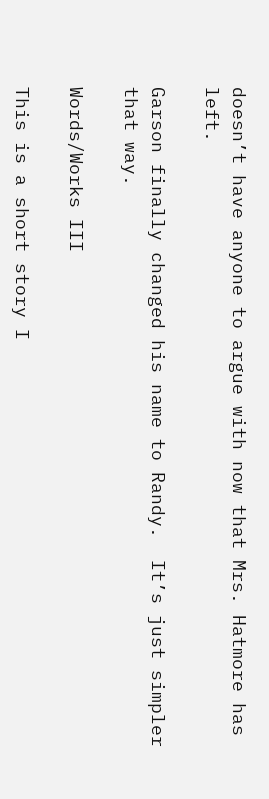doesn’t have anyone to argue with now that Mrs. Hatmore has left.

Garson finally changed his name to Randy.  It’s just simpler that way.

Words/Works III

This is a short story I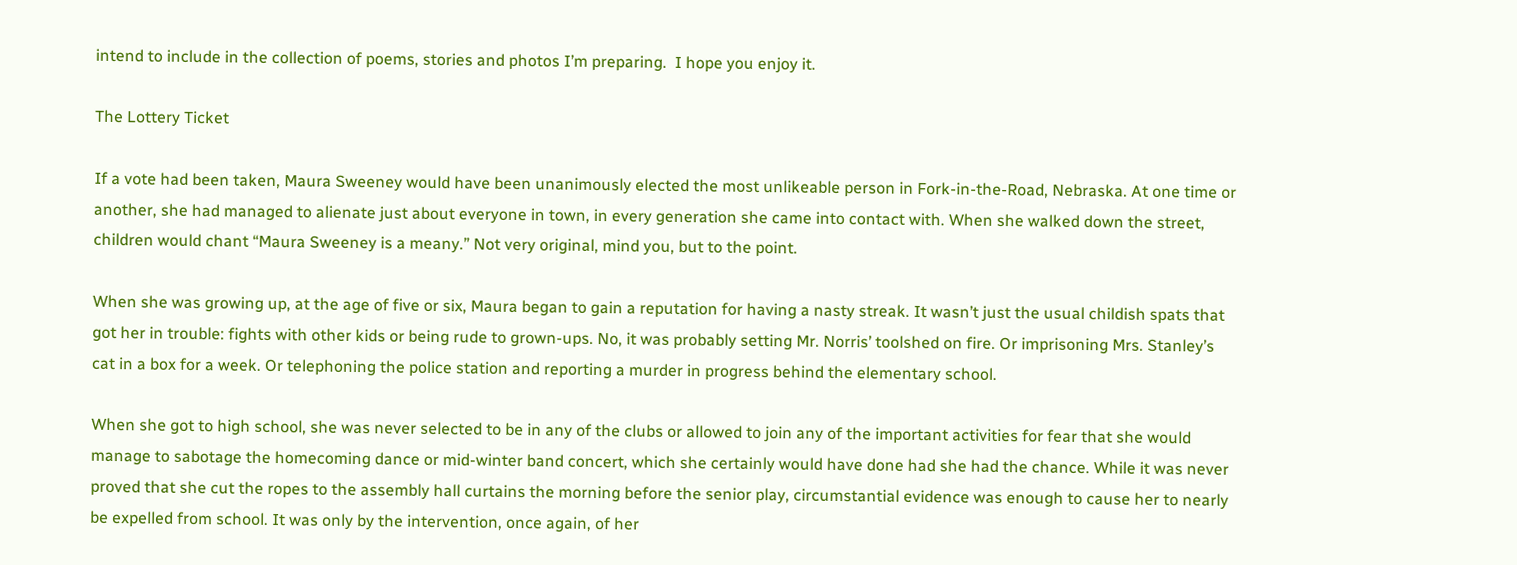intend to include in the collection of poems, stories and photos I’m preparing.  I hope you enjoy it.

The Lottery Ticket

If a vote had been taken, Maura Sweeney would have been unanimously elected the most unlikeable person in Fork-in-the-Road, Nebraska. At one time or another, she had managed to alienate just about everyone in town, in every generation she came into contact with. When she walked down the street, children would chant “Maura Sweeney is a meany.” Not very original, mind you, but to the point.

When she was growing up, at the age of five or six, Maura began to gain a reputation for having a nasty streak. It wasn’t just the usual childish spats that got her in trouble: fights with other kids or being rude to grown-ups. No, it was probably setting Mr. Norris’ toolshed on fire. Or imprisoning Mrs. Stanley’s cat in a box for a week. Or telephoning the police station and reporting a murder in progress behind the elementary school.

When she got to high school, she was never selected to be in any of the clubs or allowed to join any of the important activities for fear that she would manage to sabotage the homecoming dance or mid-winter band concert, which she certainly would have done had she had the chance. While it was never proved that she cut the ropes to the assembly hall curtains the morning before the senior play, circumstantial evidence was enough to cause her to nearly be expelled from school. It was only by the intervention, once again, of her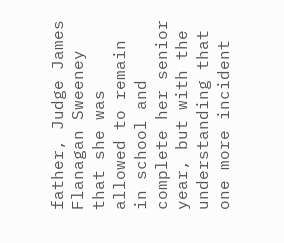father, Judge James Flanagan Sweeney that she was allowed to remain in school and complete her senior year, but with the understanding that one more incident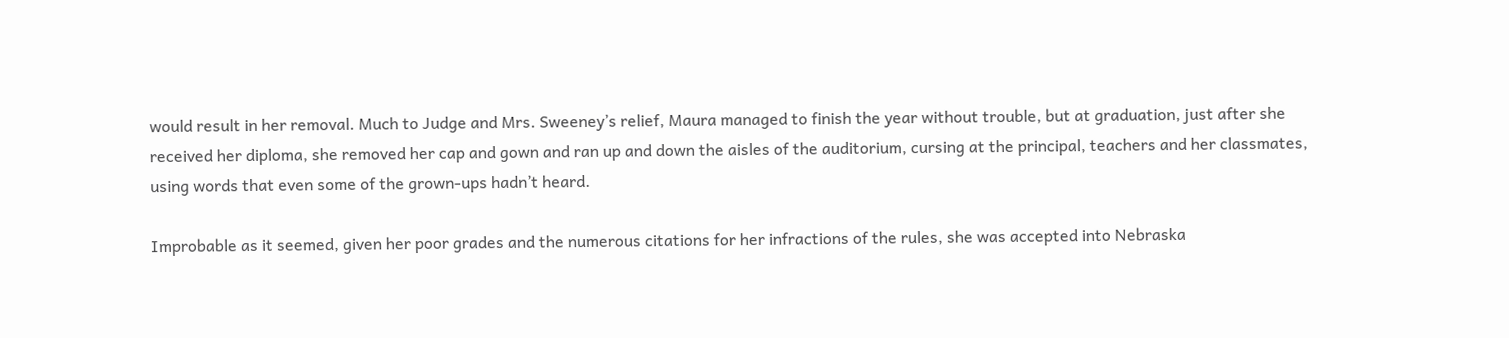would result in her removal. Much to Judge and Mrs. Sweeney’s relief, Maura managed to finish the year without trouble, but at graduation, just after she received her diploma, she removed her cap and gown and ran up and down the aisles of the auditorium, cursing at the principal, teachers and her classmates, using words that even some of the grown-ups hadn’t heard.

Improbable as it seemed, given her poor grades and the numerous citations for her infractions of the rules, she was accepted into Nebraska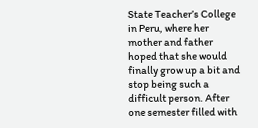State Teacher’s College in Peru, where her mother and father hoped that she would finally grow up a bit and stop being such a difficult person. After one semester filled with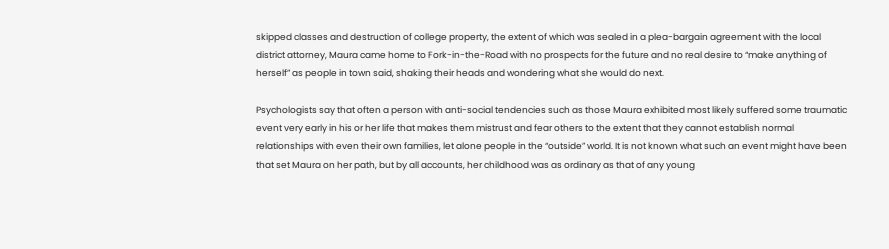skipped classes and destruction of college property, the extent of which was sealed in a plea-bargain agreement with the local district attorney, Maura came home to Fork-in-the-Road with no prospects for the future and no real desire to “make anything of herself” as people in town said, shaking their heads and wondering what she would do next.

Psychologists say that often a person with anti-social tendencies such as those Maura exhibited most likely suffered some traumatic event very early in his or her life that makes them mistrust and fear others to the extent that they cannot establish normal relationships with even their own families, let alone people in the “outside” world. It is not known what such an event might have been that set Maura on her path, but by all accounts, her childhood was as ordinary as that of any young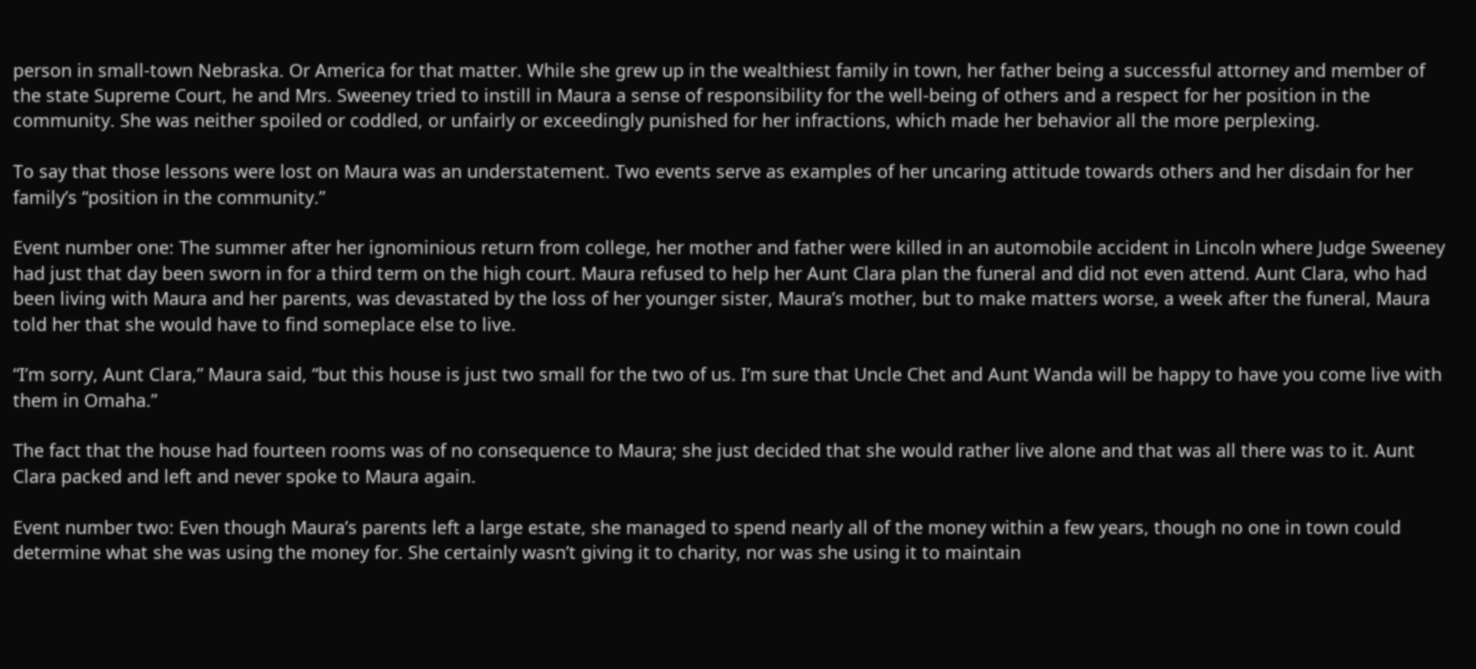person in small-town Nebraska. Or America for that matter. While she grew up in the wealthiest family in town, her father being a successful attorney and member of the state Supreme Court, he and Mrs. Sweeney tried to instill in Maura a sense of responsibility for the well-being of others and a respect for her position in the community. She was neither spoiled or coddled, or unfairly or exceedingly punished for her infractions, which made her behavior all the more perplexing.

To say that those lessons were lost on Maura was an understatement. Two events serve as examples of her uncaring attitude towards others and her disdain for her family’s “position in the community.”

Event number one: The summer after her ignominious return from college, her mother and father were killed in an automobile accident in Lincoln where Judge Sweeney had just that day been sworn in for a third term on the high court. Maura refused to help her Aunt Clara plan the funeral and did not even attend. Aunt Clara, who had been living with Maura and her parents, was devastated by the loss of her younger sister, Maura’s mother, but to make matters worse, a week after the funeral, Maura told her that she would have to find someplace else to live.

“I’m sorry, Aunt Clara,” Maura said, “but this house is just two small for the two of us. I’m sure that Uncle Chet and Aunt Wanda will be happy to have you come live with them in Omaha.”

The fact that the house had fourteen rooms was of no consequence to Maura; she just decided that she would rather live alone and that was all there was to it. Aunt Clara packed and left and never spoke to Maura again.

Event number two: Even though Maura’s parents left a large estate, she managed to spend nearly all of the money within a few years, though no one in town could determine what she was using the money for. She certainly wasn’t giving it to charity, nor was she using it to maintain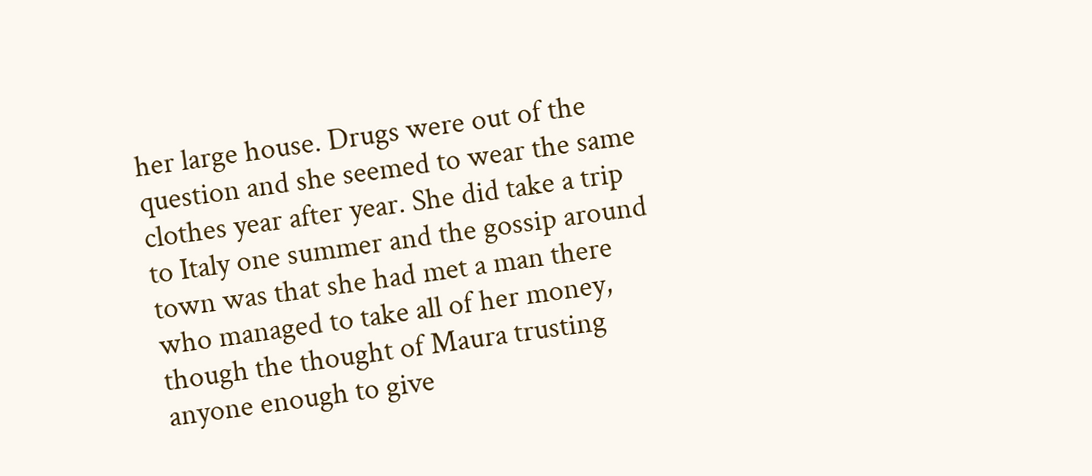her large house. Drugs were out of the question and she seemed to wear the same clothes year after year. She did take a trip to Italy one summer and the gossip around town was that she had met a man there who managed to take all of her money, though the thought of Maura trusting anyone enough to give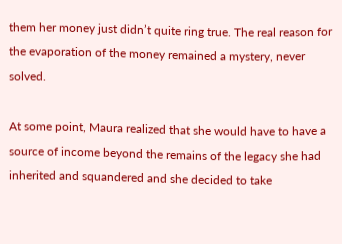them her money just didn’t quite ring true. The real reason for the evaporation of the money remained a mystery, never solved.

At some point, Maura realized that she would have to have a source of income beyond the remains of the legacy she had inherited and squandered and she decided to take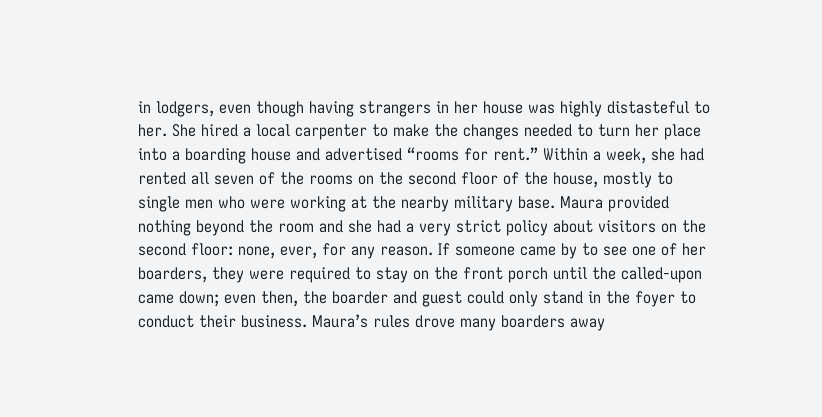in lodgers, even though having strangers in her house was highly distasteful to her. She hired a local carpenter to make the changes needed to turn her place into a boarding house and advertised “rooms for rent.” Within a week, she had rented all seven of the rooms on the second floor of the house, mostly to single men who were working at the nearby military base. Maura provided nothing beyond the room and she had a very strict policy about visitors on the second floor: none, ever, for any reason. If someone came by to see one of her boarders, they were required to stay on the front porch until the called-upon came down; even then, the boarder and guest could only stand in the foyer to conduct their business. Maura’s rules drove many boarders away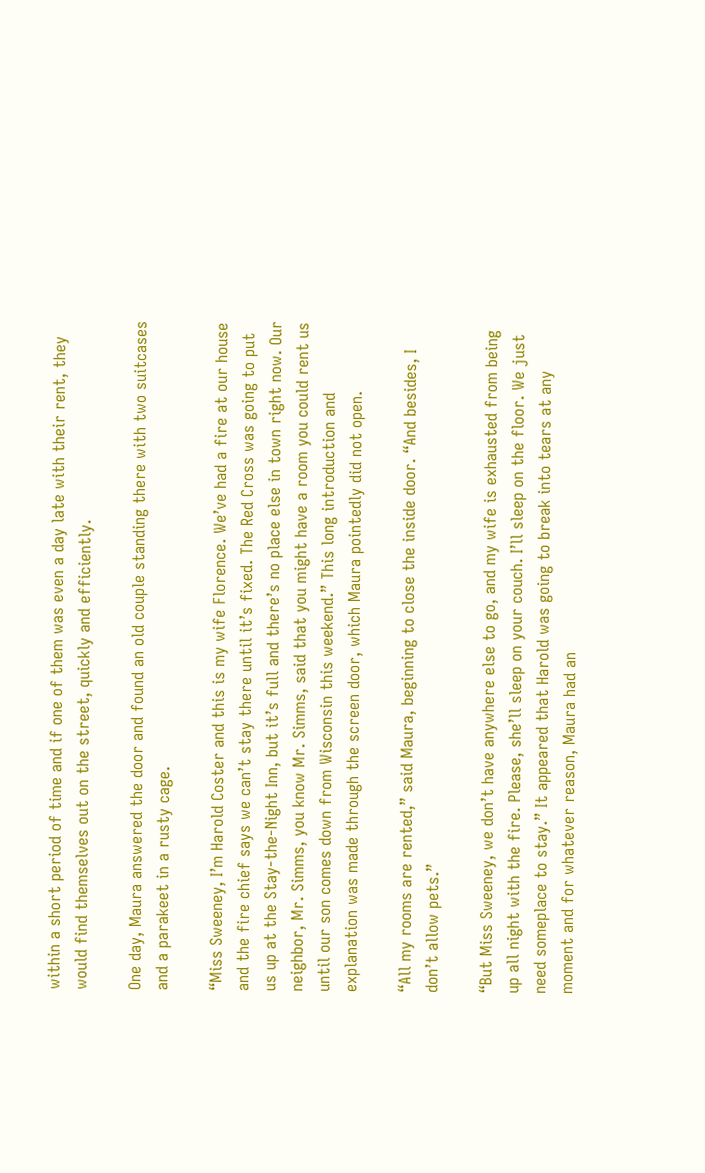within a short period of time and if one of them was even a day late with their rent, they would find themselves out on the street, quickly and efficiently.

One day, Maura answered the door and found an old couple standing there with two suitcases and a parakeet in a rusty cage.

“Miss Sweeney, I’m Harold Coster and this is my wife Florence. We’ve had a fire at our house and the fire chief says we can’t stay there until it’s fixed. The Red Cross was going to put us up at the Stay-the-Night Inn, but it’s full and there’s no place else in town right now. Our neighbor, Mr. Simms, you know Mr. Simms, said that you might have a room you could rent us until our son comes down from Wisconsin this weekend.” This long introduction and explanation was made through the screen door, which Maura pointedly did not open.

“All my rooms are rented,” said Maura, beginning to close the inside door. “And besides, I don’t allow pets.”

“But Miss Sweeney, we don’t have anywhere else to go, and my wife is exhausted from being up all night with the fire. Please, she’ll sleep on your couch. I’ll sleep on the floor. We just need someplace to stay.” It appeared that Harold was going to break into tears at any moment and for whatever reason, Maura had an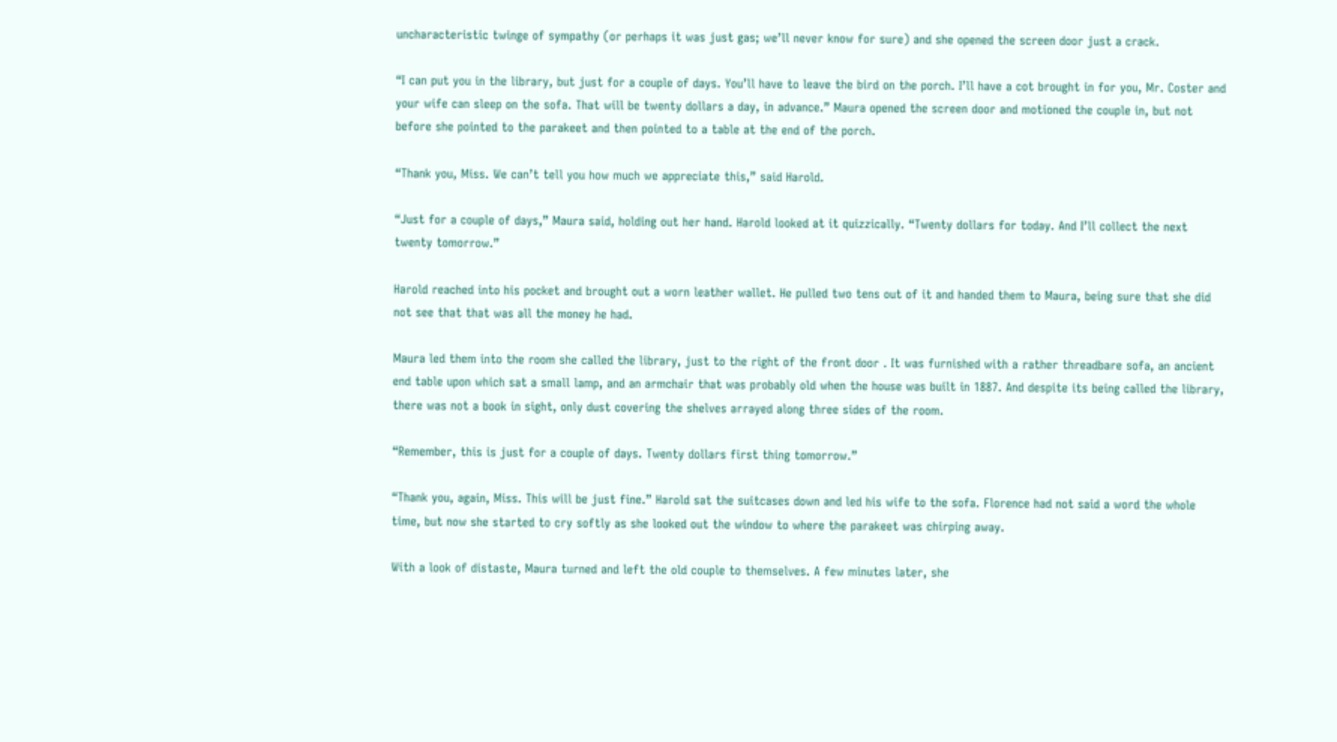uncharacteristic twinge of sympathy (or perhaps it was just gas; we’ll never know for sure) and she opened the screen door just a crack.

“I can put you in the library, but just for a couple of days. You’ll have to leave the bird on the porch. I’ll have a cot brought in for you, Mr. Coster and your wife can sleep on the sofa. That will be twenty dollars a day, in advance.” Maura opened the screen door and motioned the couple in, but not before she pointed to the parakeet and then pointed to a table at the end of the porch.

“Thank you, Miss. We can’t tell you how much we appreciate this,” said Harold.

“Just for a couple of days,” Maura said, holding out her hand. Harold looked at it quizzically. “Twenty dollars for today. And I’ll collect the next twenty tomorrow.”

Harold reached into his pocket and brought out a worn leather wallet. He pulled two tens out of it and handed them to Maura, being sure that she did not see that that was all the money he had.

Maura led them into the room she called the library, just to the right of the front door . It was furnished with a rather threadbare sofa, an ancient end table upon which sat a small lamp, and an armchair that was probably old when the house was built in 1887. And despite its being called the library, there was not a book in sight, only dust covering the shelves arrayed along three sides of the room.

“Remember, this is just for a couple of days. Twenty dollars first thing tomorrow.”

“Thank you, again, Miss. This will be just fine.” Harold sat the suitcases down and led his wife to the sofa. Florence had not said a word the whole time, but now she started to cry softly as she looked out the window to where the parakeet was chirping away.

With a look of distaste, Maura turned and left the old couple to themselves. A few minutes later, she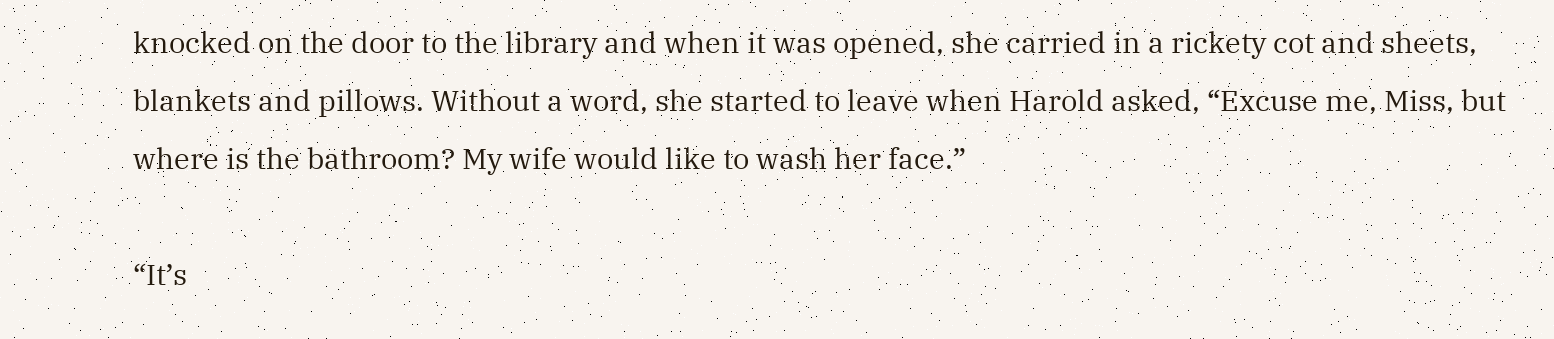knocked on the door to the library and when it was opened, she carried in a rickety cot and sheets, blankets and pillows. Without a word, she started to leave when Harold asked, “Excuse me, Miss, but where is the bathroom? My wife would like to wash her face.”

“It’s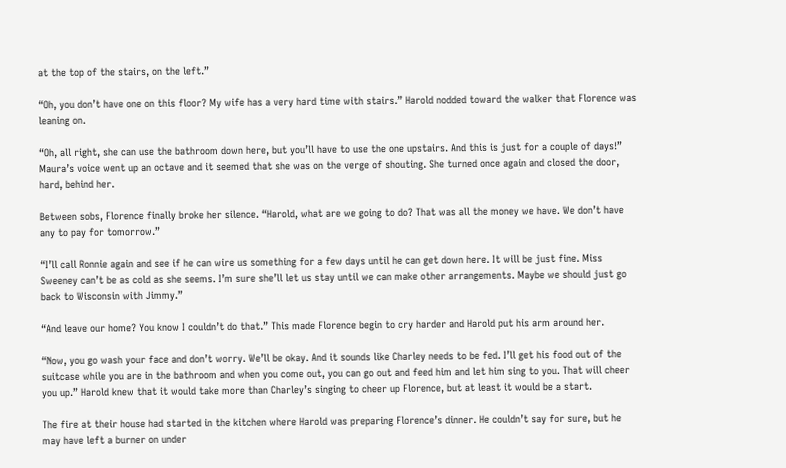at the top of the stairs, on the left.”

“Oh, you don’t have one on this floor? My wife has a very hard time with stairs.” Harold nodded toward the walker that Florence was leaning on.

“Oh, all right, she can use the bathroom down here, but you’ll have to use the one upstairs. And this is just for a couple of days!” Maura’s voice went up an octave and it seemed that she was on the verge of shouting. She turned once again and closed the door, hard, behind her.

Between sobs, Florence finally broke her silence. “Harold, what are we going to do? That was all the money we have. We don’t have any to pay for tomorrow.”

“I’ll call Ronnie again and see if he can wire us something for a few days until he can get down here. It will be just fine. Miss Sweeney can’t be as cold as she seems. I’m sure she’ll let us stay until we can make other arrangements. Maybe we should just go back to Wisconsin with Jimmy.”

“And leave our home? You know I couldn’t do that.” This made Florence begin to cry harder and Harold put his arm around her.

“Now, you go wash your face and don’t worry. We’ll be okay. And it sounds like Charley needs to be fed. I’ll get his food out of the suitcase while you are in the bathroom and when you come out, you can go out and feed him and let him sing to you. That will cheer you up.” Harold knew that it would take more than Charley’s singing to cheer up Florence, but at least it would be a start.

The fire at their house had started in the kitchen where Harold was preparing Florence’s dinner. He couldn’t say for sure, but he may have left a burner on under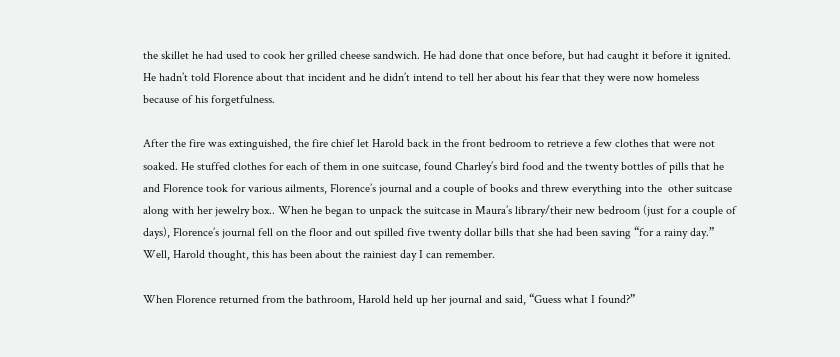the skillet he had used to cook her grilled cheese sandwich. He had done that once before, but had caught it before it ignited. He hadn’t told Florence about that incident and he didn’t intend to tell her about his fear that they were now homeless because of his forgetfulness.

After the fire was extinguished, the fire chief let Harold back in the front bedroom to retrieve a few clothes that were not soaked. He stuffed clothes for each of them in one suitcase, found Charley’s bird food and the twenty bottles of pills that he and Florence took for various ailments, Florence’s journal and a couple of books and threw everything into the  other suitcase along with her jewelry box.. When he began to unpack the suitcase in Maura’s library/their new bedroom (just for a couple of days), Florence’s journal fell on the floor and out spilled five twenty dollar bills that she had been saving “for a rainy day.” Well, Harold thought, this has been about the rainiest day I can remember.

When Florence returned from the bathroom, Harold held up her journal and said, “Guess what I found?”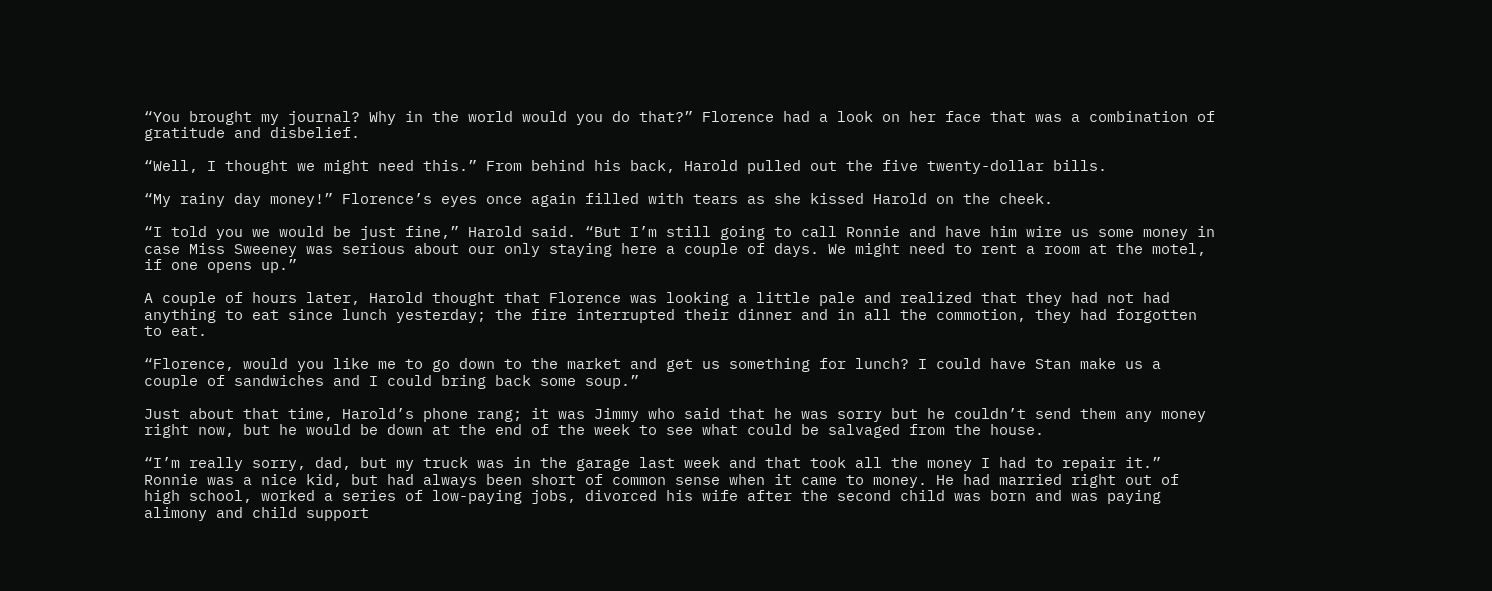“You brought my journal? Why in the world would you do that?” Florence had a look on her face that was a combination of gratitude and disbelief.

“Well, I thought we might need this.” From behind his back, Harold pulled out the five twenty-dollar bills.

“My rainy day money!” Florence’s eyes once again filled with tears as she kissed Harold on the cheek.

“I told you we would be just fine,” Harold said. “But I’m still going to call Ronnie and have him wire us some money in case Miss Sweeney was serious about our only staying here a couple of days. We might need to rent a room at the motel, if one opens up.”

A couple of hours later, Harold thought that Florence was looking a little pale and realized that they had not had anything to eat since lunch yesterday; the fire interrupted their dinner and in all the commotion, they had forgotten to eat.

“Florence, would you like me to go down to the market and get us something for lunch? I could have Stan make us a couple of sandwiches and I could bring back some soup.”

Just about that time, Harold’s phone rang; it was Jimmy who said that he was sorry but he couldn’t send them any money right now, but he would be down at the end of the week to see what could be salvaged from the house.

“I’m really sorry, dad, but my truck was in the garage last week and that took all the money I had to repair it.” Ronnie was a nice kid, but had always been short of common sense when it came to money. He had married right out of high school, worked a series of low-paying jobs, divorced his wife after the second child was born and was paying alimony and child support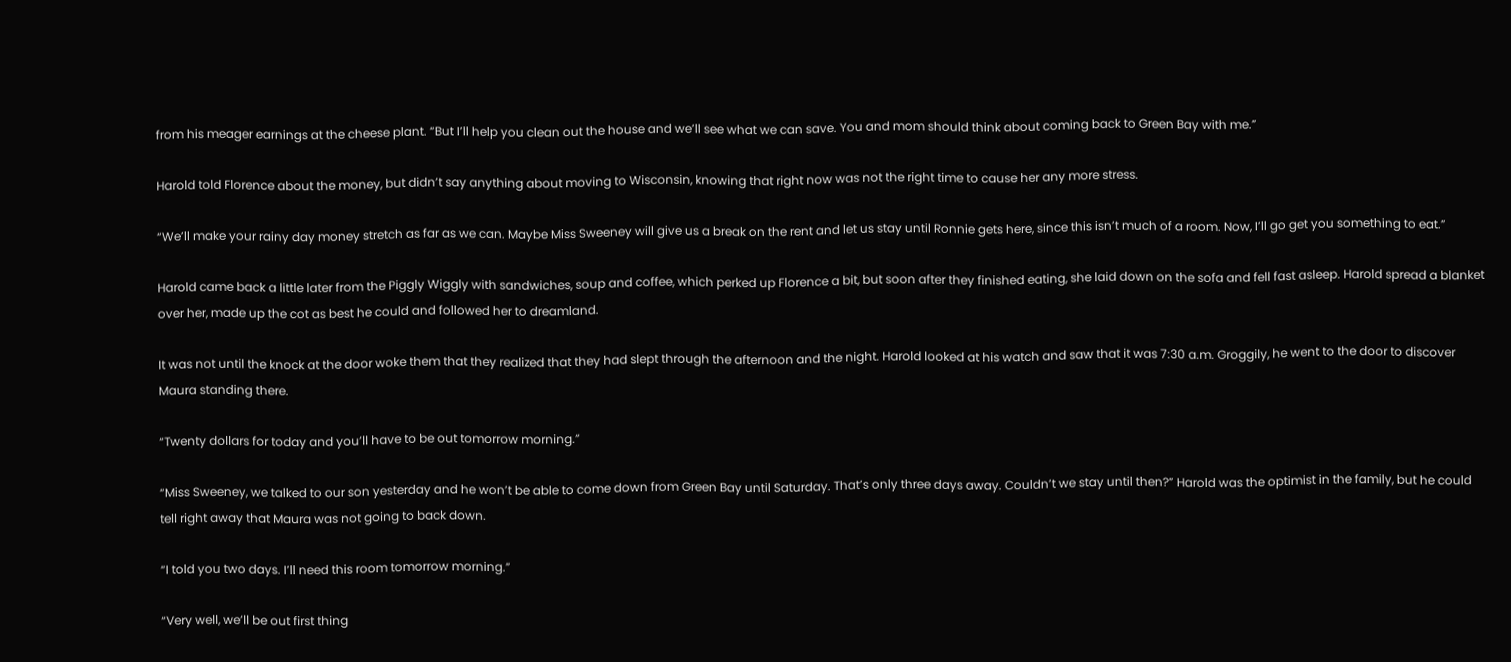from his meager earnings at the cheese plant. “But I’ll help you clean out the house and we’ll see what we can save. You and mom should think about coming back to Green Bay with me.”

Harold told Florence about the money, but didn’t say anything about moving to Wisconsin, knowing that right now was not the right time to cause her any more stress.

“We’ll make your rainy day money stretch as far as we can. Maybe Miss Sweeney will give us a break on the rent and let us stay until Ronnie gets here, since this isn’t much of a room. Now, I’ll go get you something to eat.”

Harold came back a little later from the Piggly Wiggly with sandwiches, soup and coffee, which perked up Florence a bit, but soon after they finished eating, she laid down on the sofa and fell fast asleep. Harold spread a blanket over her, made up the cot as best he could and followed her to dreamland.

It was not until the knock at the door woke them that they realized that they had slept through the afternoon and the night. Harold looked at his watch and saw that it was 7:30 a.m. Groggily, he went to the door to discover Maura standing there.

“Twenty dollars for today and you’ll have to be out tomorrow morning.”

“Miss Sweeney, we talked to our son yesterday and he won’t be able to come down from Green Bay until Saturday. That’s only three days away. Couldn’t we stay until then?” Harold was the optimist in the family, but he could tell right away that Maura was not going to back down.

“I told you two days. I’ll need this room tomorrow morning.”

“Very well, we’ll be out first thing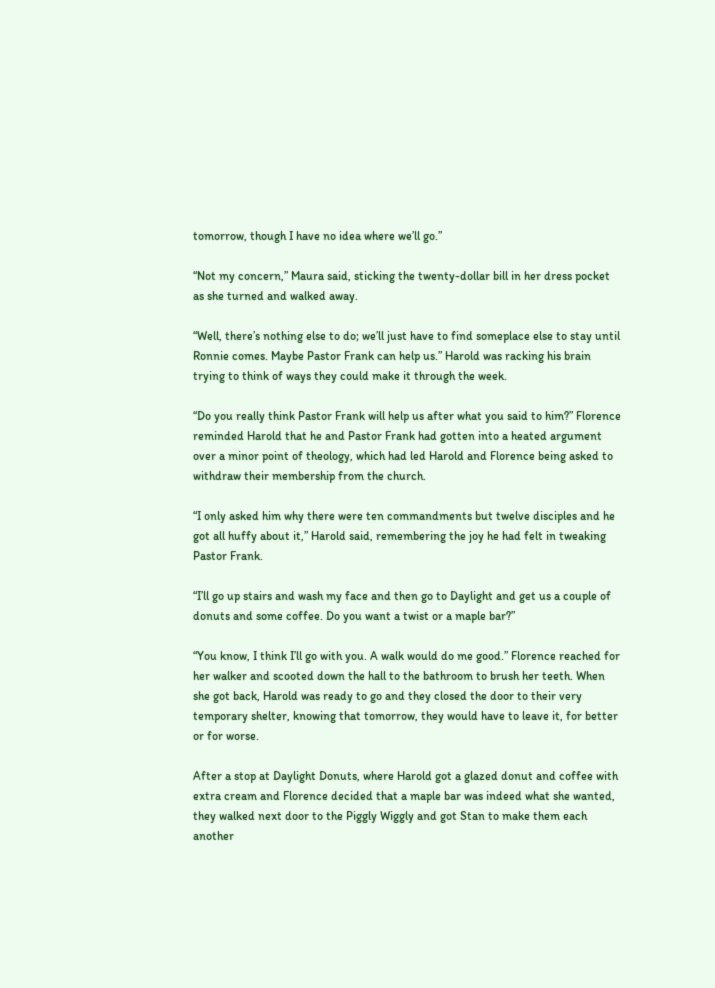tomorrow, though I have no idea where we’ll go.”

“Not my concern,” Maura said, sticking the twenty-dollar bill in her dress pocket as she turned and walked away.

“Well, there’s nothing else to do; we’ll just have to find someplace else to stay until Ronnie comes. Maybe Pastor Frank can help us.” Harold was racking his brain trying to think of ways they could make it through the week.

“Do you really think Pastor Frank will help us after what you said to him?” Florence reminded Harold that he and Pastor Frank had gotten into a heated argument over a minor point of theology, which had led Harold and Florence being asked to withdraw their membership from the church.

“I only asked him why there were ten commandments but twelve disciples and he got all huffy about it,” Harold said, remembering the joy he had felt in tweaking Pastor Frank.

“I’ll go up stairs and wash my face and then go to Daylight and get us a couple of donuts and some coffee. Do you want a twist or a maple bar?”

“You know, I think I’ll go with you. A walk would do me good.” Florence reached for her walker and scooted down the hall to the bathroom to brush her teeth. When she got back, Harold was ready to go and they closed the door to their very temporary shelter, knowing that tomorrow, they would have to leave it, for better or for worse.

After a stop at Daylight Donuts, where Harold got a glazed donut and coffee with extra cream and Florence decided that a maple bar was indeed what she wanted, they walked next door to the Piggly Wiggly and got Stan to make them each another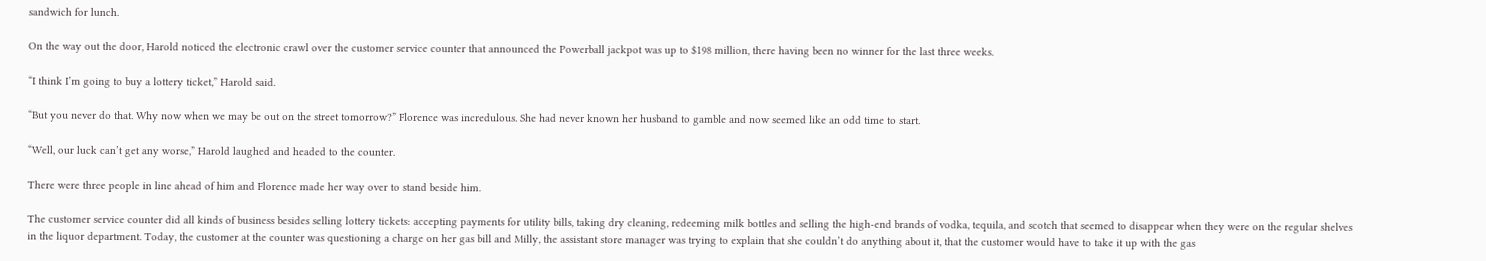sandwich for lunch.

On the way out the door, Harold noticed the electronic crawl over the customer service counter that announced the Powerball jackpot was up to $198 million, there having been no winner for the last three weeks.

“I think I’m going to buy a lottery ticket,” Harold said.

“But you never do that. Why now when we may be out on the street tomorrow?” Florence was incredulous. She had never known her husband to gamble and now seemed like an odd time to start.

“Well, our luck can’t get any worse,” Harold laughed and headed to the counter.

There were three people in line ahead of him and Florence made her way over to stand beside him.

The customer service counter did all kinds of business besides selling lottery tickets: accepting payments for utility bills, taking dry cleaning, redeeming milk bottles and selling the high-end brands of vodka, tequila, and scotch that seemed to disappear when they were on the regular shelves in the liquor department. Today, the customer at the counter was questioning a charge on her gas bill and Milly, the assistant store manager was trying to explain that she couldn’t do anything about it, that the customer would have to take it up with the gas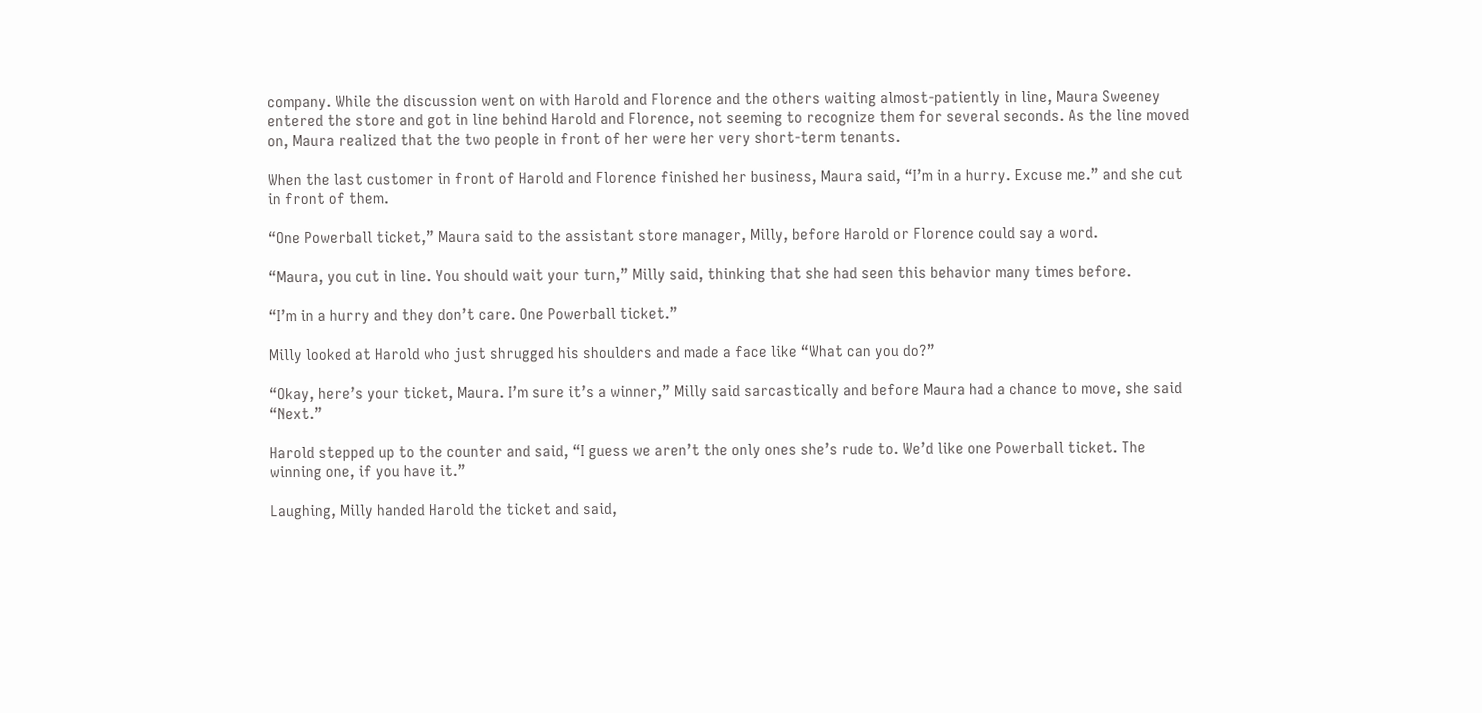company. While the discussion went on with Harold and Florence and the others waiting almost-patiently in line, Maura Sweeney entered the store and got in line behind Harold and Florence, not seeming to recognize them for several seconds. As the line moved on, Maura realized that the two people in front of her were her very short-term tenants.

When the last customer in front of Harold and Florence finished her business, Maura said, “I’m in a hurry. Excuse me.” and she cut in front of them.

“One Powerball ticket,” Maura said to the assistant store manager, Milly, before Harold or Florence could say a word.

“Maura, you cut in line. You should wait your turn,” Milly said, thinking that she had seen this behavior many times before.

“I’m in a hurry and they don’t care. One Powerball ticket.”

Milly looked at Harold who just shrugged his shoulders and made a face like “What can you do?”

“Okay, here’s your ticket, Maura. I’m sure it’s a winner,” Milly said sarcastically and before Maura had a chance to move, she said “Next.”

Harold stepped up to the counter and said, “I guess we aren’t the only ones she’s rude to. We’d like one Powerball ticket. The winning one, if you have it.”

Laughing, Milly handed Harold the ticket and said,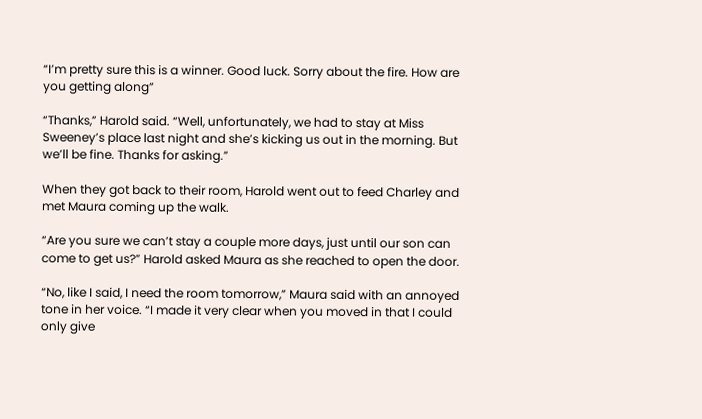“I’m pretty sure this is a winner. Good luck. Sorry about the fire. How are you getting along”

“Thanks,” Harold said. “Well, unfortunately, we had to stay at Miss Sweeney’s place last night and she’s kicking us out in the morning. But we’ll be fine. Thanks for asking.”

When they got back to their room, Harold went out to feed Charley and met Maura coming up the walk.

“Are you sure we can’t stay a couple more days, just until our son can come to get us?” Harold asked Maura as she reached to open the door.

“No, like I said, I need the room tomorrow,” Maura said with an annoyed tone in her voice. “I made it very clear when you moved in that I could only give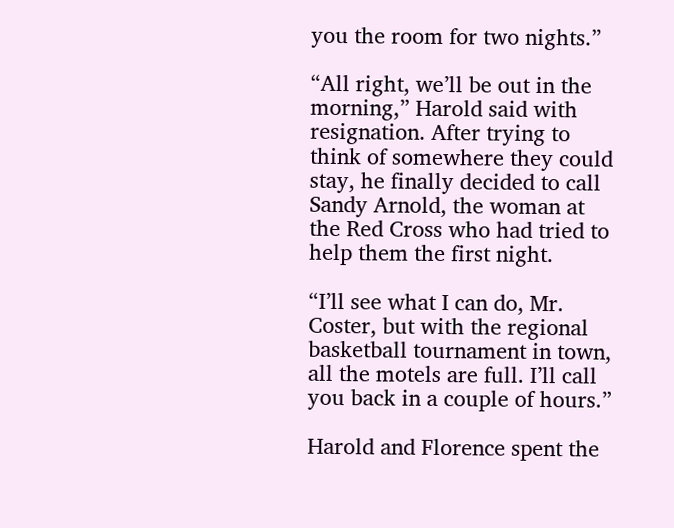you the room for two nights.”

“All right, we’ll be out in the morning,” Harold said with resignation. After trying to think of somewhere they could stay, he finally decided to call Sandy Arnold, the woman at the Red Cross who had tried to help them the first night.

“I’ll see what I can do, Mr. Coster, but with the regional basketball tournament in town, all the motels are full. I’ll call you back in a couple of hours.”

Harold and Florence spent the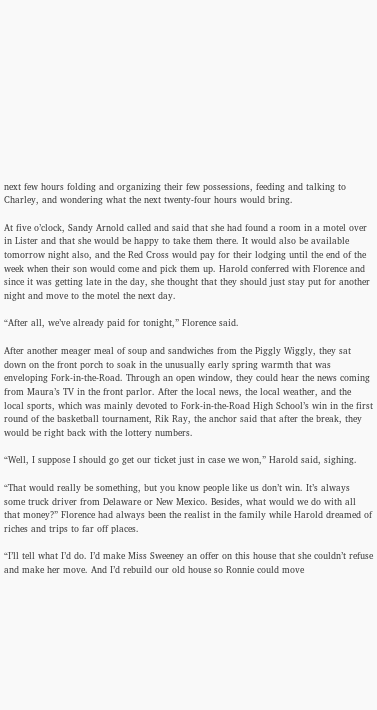next few hours folding and organizing their few possessions, feeding and talking to Charley, and wondering what the next twenty-four hours would bring.

At five o’clock, Sandy Arnold called and said that she had found a room in a motel over in Lister and that she would be happy to take them there. It would also be available tomorrow night also, and the Red Cross would pay for their lodging until the end of the week when their son would come and pick them up. Harold conferred with Florence and since it was getting late in the day, she thought that they should just stay put for another night and move to the motel the next day.

“After all, we’ve already paid for tonight,” Florence said.

After another meager meal of soup and sandwiches from the Piggly Wiggly, they sat down on the front porch to soak in the unusually early spring warmth that was enveloping Fork-in-the-Road. Through an open window, they could hear the news coming from Maura’s TV in the front parlor. After the local news, the local weather, and the local sports, which was mainly devoted to Fork-in-the-Road High School’s win in the first round of the basketball tournament, Rik Ray, the anchor said that after the break, they would be right back with the lottery numbers.

“Well, I suppose I should go get our ticket just in case we won,” Harold said, sighing.

“That would really be something, but you know people like us don’t win. It’s always some truck driver from Delaware or New Mexico. Besides, what would we do with all that money?” Florence had always been the realist in the family while Harold dreamed of riches and trips to far off places.

“I’ll tell what I’d do. I’d make Miss Sweeney an offer on this house that she couldn’t refuse and make her move. And I’d rebuild our old house so Ronnie could move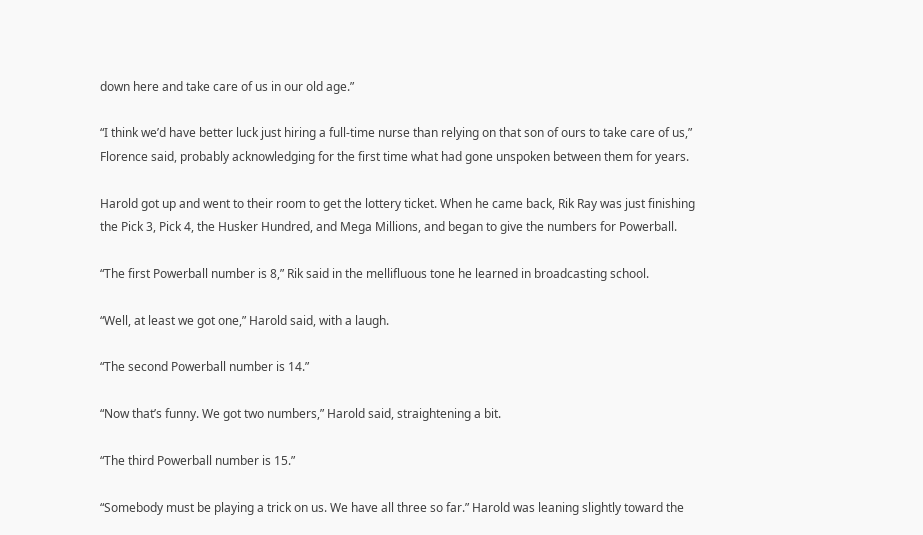down here and take care of us in our old age.”

“I think we’d have better luck just hiring a full-time nurse than relying on that son of ours to take care of us,” Florence said, probably acknowledging for the first time what had gone unspoken between them for years.

Harold got up and went to their room to get the lottery ticket. When he came back, Rik Ray was just finishing the Pick 3, Pick 4, the Husker Hundred, and Mega Millions, and began to give the numbers for Powerball.

“The first Powerball number is 8,” Rik said in the mellifluous tone he learned in broadcasting school.

“Well, at least we got one,” Harold said, with a laugh.

“The second Powerball number is 14.”

“Now that’s funny. We got two numbers,” Harold said, straightening a bit.

“The third Powerball number is 15.”

“Somebody must be playing a trick on us. We have all three so far.” Harold was leaning slightly toward the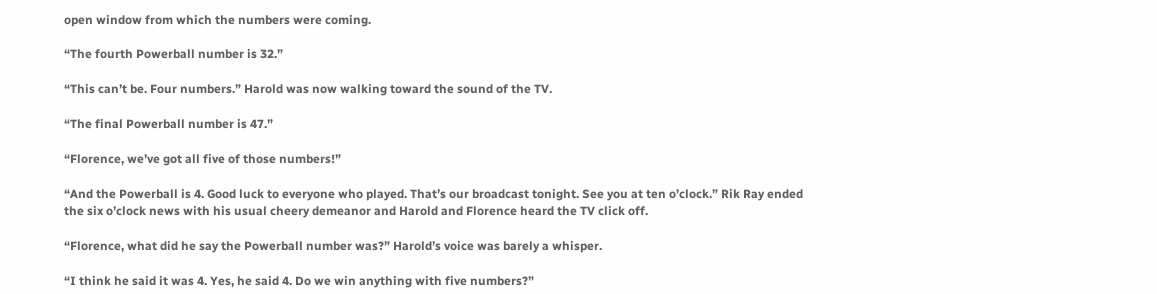open window from which the numbers were coming.

“The fourth Powerball number is 32.”

“This can’t be. Four numbers.” Harold was now walking toward the sound of the TV.

“The final Powerball number is 47.”

“Florence, we’ve got all five of those numbers!”

“And the Powerball is 4. Good luck to everyone who played. That’s our broadcast tonight. See you at ten o’clock.” Rik Ray ended the six o’clock news with his usual cheery demeanor and Harold and Florence heard the TV click off.

“Florence, what did he say the Powerball number was?” Harold’s voice was barely a whisper.

“I think he said it was 4. Yes, he said 4. Do we win anything with five numbers?”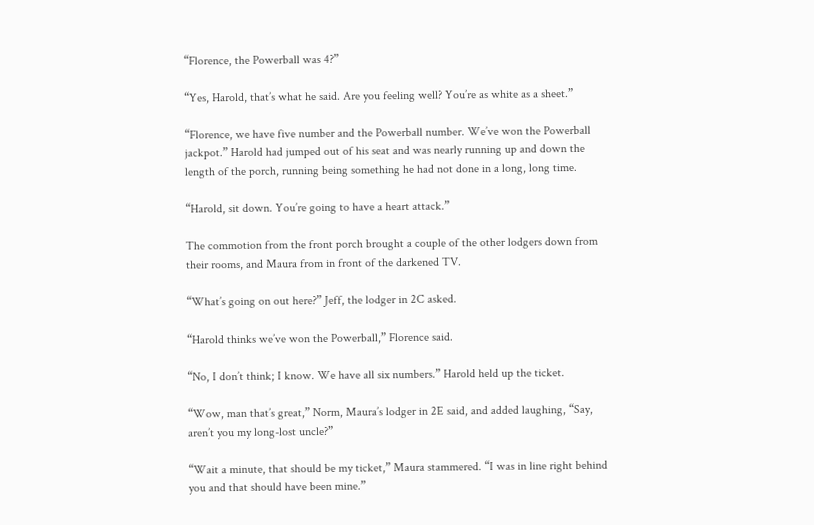“Florence, the Powerball was 4?”

“Yes, Harold, that’s what he said. Are you feeling well? You’re as white as a sheet.”

“Florence, we have five number and the Powerball number. We’ve won the Powerball jackpot.” Harold had jumped out of his seat and was nearly running up and down the length of the porch, running being something he had not done in a long, long time.

“Harold, sit down. You’re going to have a heart attack.”

The commotion from the front porch brought a couple of the other lodgers down from their rooms, and Maura from in front of the darkened TV.

“What’s going on out here?” Jeff, the lodger in 2C asked.

“Harold thinks we’ve won the Powerball,” Florence said.

“No, I don’t think; I know. We have all six numbers.” Harold held up the ticket.

“Wow, man that’s great,” Norm, Maura’s lodger in 2E said, and added laughing, “Say, aren’t you my long-lost uncle?”

“Wait a minute, that should be my ticket,” Maura stammered. “I was in line right behind you and that should have been mine.”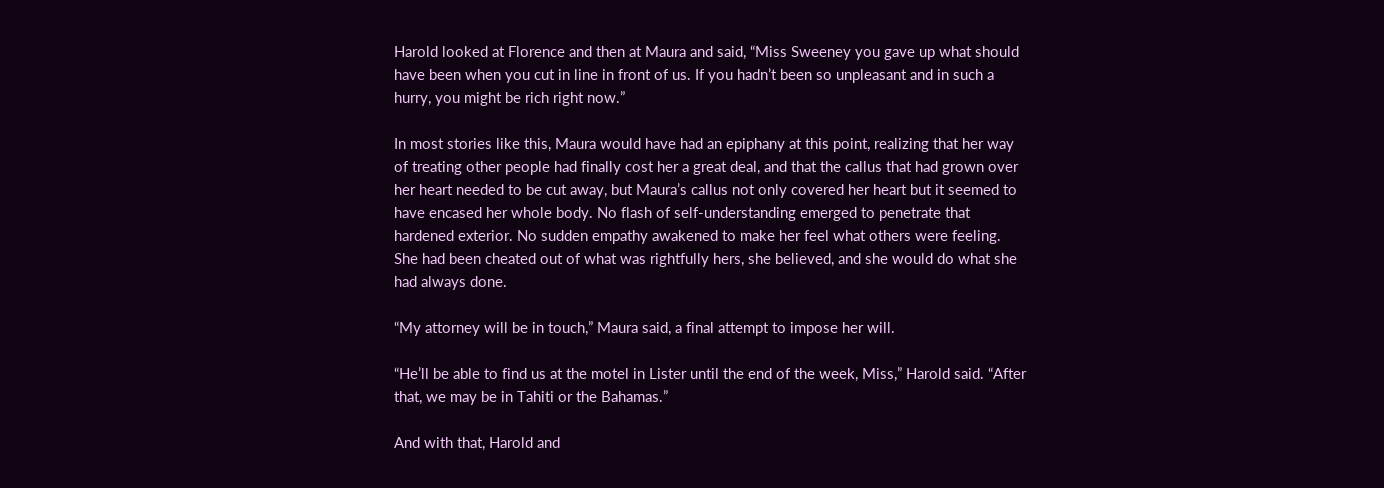Harold looked at Florence and then at Maura and said, “Miss Sweeney you gave up what should have been when you cut in line in front of us. If you hadn’t been so unpleasant and in such a hurry, you might be rich right now.”

In most stories like this, Maura would have had an epiphany at this point, realizing that her way of treating other people had finally cost her a great deal, and that the callus that had grown over her heart needed to be cut away, but Maura’s callus not only covered her heart but it seemed to have encased her whole body. No flash of self-understanding emerged to penetrate that hardened exterior. No sudden empathy awakened to make her feel what others were feeling. She had been cheated out of what was rightfully hers, she believed, and she would do what she had always done.

“My attorney will be in touch,” Maura said, a final attempt to impose her will.

“He’ll be able to find us at the motel in Lister until the end of the week, Miss,” Harold said. “After that, we may be in Tahiti or the Bahamas.”

And with that, Harold and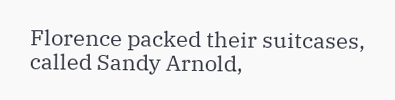Florence packed their suitcases, called Sandy Arnold,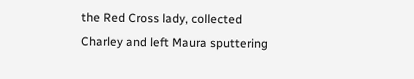the Red Cross lady, collected Charley and left Maura sputtering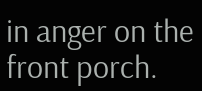in anger on the front porch.